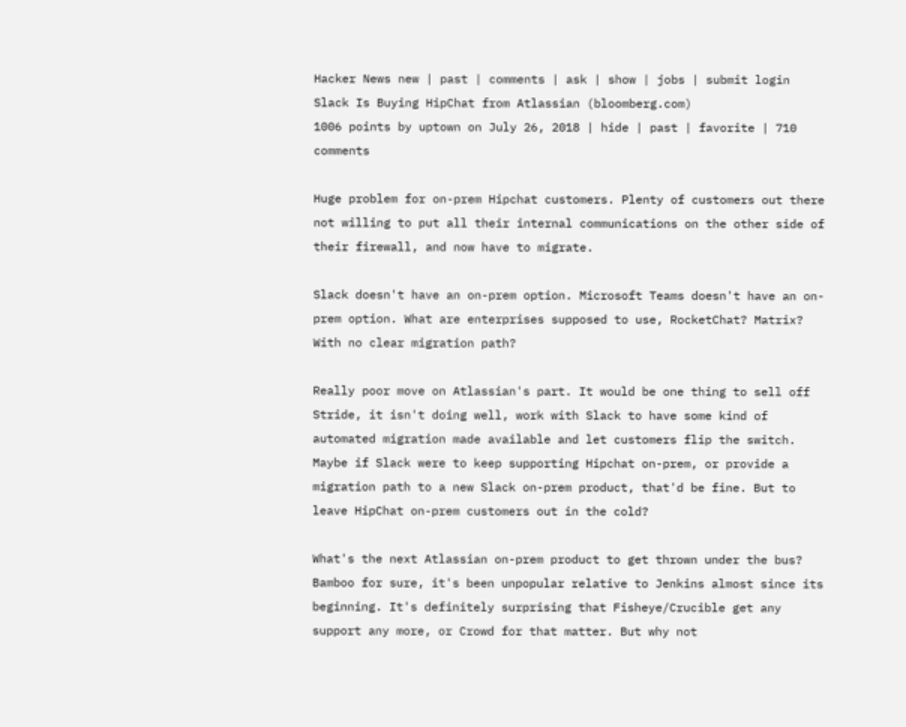Hacker News new | past | comments | ask | show | jobs | submit login
Slack Is Buying HipChat from Atlassian (bloomberg.com)
1006 points by uptown on July 26, 2018 | hide | past | favorite | 710 comments

Huge problem for on-prem Hipchat customers. Plenty of customers out there not willing to put all their internal communications on the other side of their firewall, and now have to migrate.

Slack doesn't have an on-prem option. Microsoft Teams doesn't have an on-prem option. What are enterprises supposed to use, RocketChat? Matrix? With no clear migration path?

Really poor move on Atlassian's part. It would be one thing to sell off Stride, it isn't doing well, work with Slack to have some kind of automated migration made available and let customers flip the switch. Maybe if Slack were to keep supporting Hipchat on-prem, or provide a migration path to a new Slack on-prem product, that'd be fine. But to leave HipChat on-prem customers out in the cold?

What's the next Atlassian on-prem product to get thrown under the bus? Bamboo for sure, it's been unpopular relative to Jenkins almost since its beginning. It's definitely surprising that Fisheye/Crucible get any support any more, or Crowd for that matter. But why not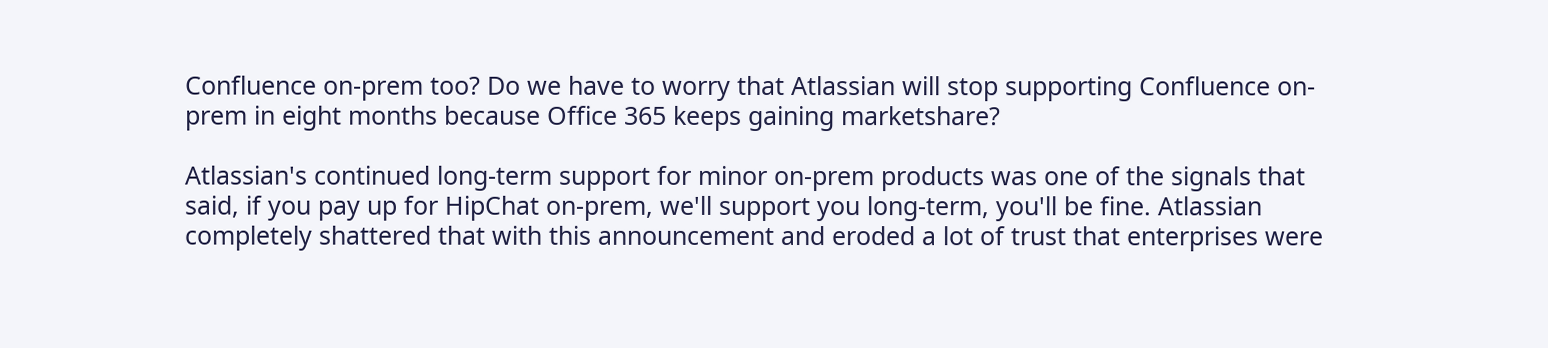Confluence on-prem too? Do we have to worry that Atlassian will stop supporting Confluence on-prem in eight months because Office 365 keeps gaining marketshare?

Atlassian's continued long-term support for minor on-prem products was one of the signals that said, if you pay up for HipChat on-prem, we'll support you long-term, you'll be fine. Atlassian completely shattered that with this announcement and eroded a lot of trust that enterprises were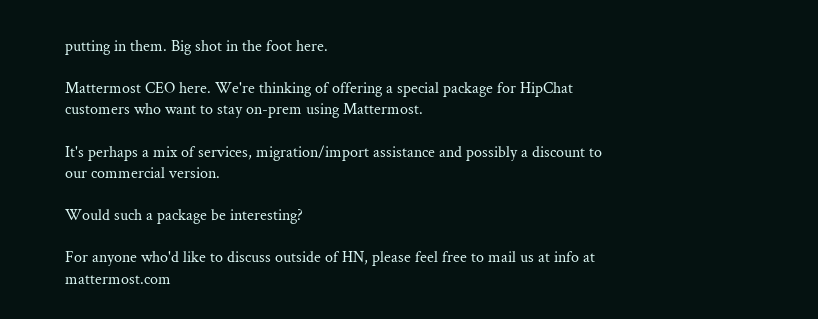putting in them. Big shot in the foot here.

Mattermost CEO here. We're thinking of offering a special package for HipChat customers who want to stay on-prem using Mattermost.

It's perhaps a mix of services, migration/import assistance and possibly a discount to our commercial version.

Would such a package be interesting?

For anyone who'd like to discuss outside of HN, please feel free to mail us at info at mattermost.com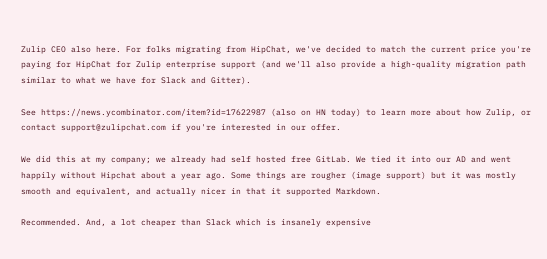Zulip CEO also here. For folks migrating from HipChat, we've decided to match the current price you're paying for HipChat for Zulip enterprise support (and we'll also provide a high-quality migration path similar to what we have for Slack and Gitter).

See https://news.ycombinator.com/item?id=17622987 (also on HN today) to learn more about how Zulip, or contact support@zulipchat.com if you're interested in our offer.

We did this at my company; we already had self hosted free GitLab. We tied it into our AD and went happily without Hipchat about a year ago. Some things are rougher (image support) but it was mostly smooth and equivalent, and actually nicer in that it supported Markdown.

Recommended. And, a lot cheaper than Slack which is insanely expensive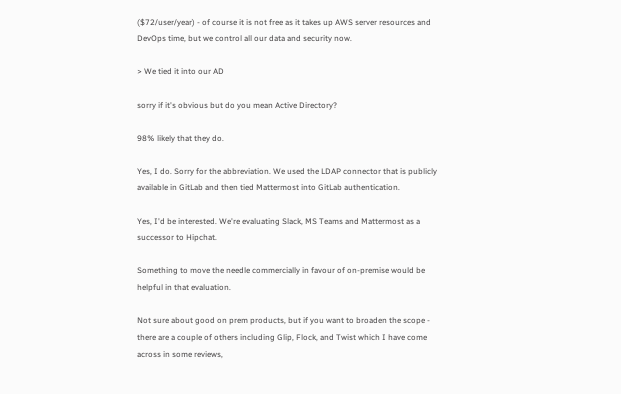($72/user/year) - of course it is not free as it takes up AWS server resources and DevOps time, but we control all our data and security now.

> We tied it into our AD

sorry if it's obvious but do you mean Active Directory?

98% likely that they do.

Yes, I do. Sorry for the abbreviation. We used the LDAP connector that is publicly available in GitLab and then tied Mattermost into GitLab authentication.

Yes, I'd be interested. We're evaluating Slack, MS Teams and Mattermost as a successor to Hipchat.

Something to move the needle commercially in favour of on-premise would be helpful in that evaluation.

Not sure about good on prem products, but if you want to broaden the scope - there are a couple of others including Glip, Flock, and Twist which I have come across in some reviews,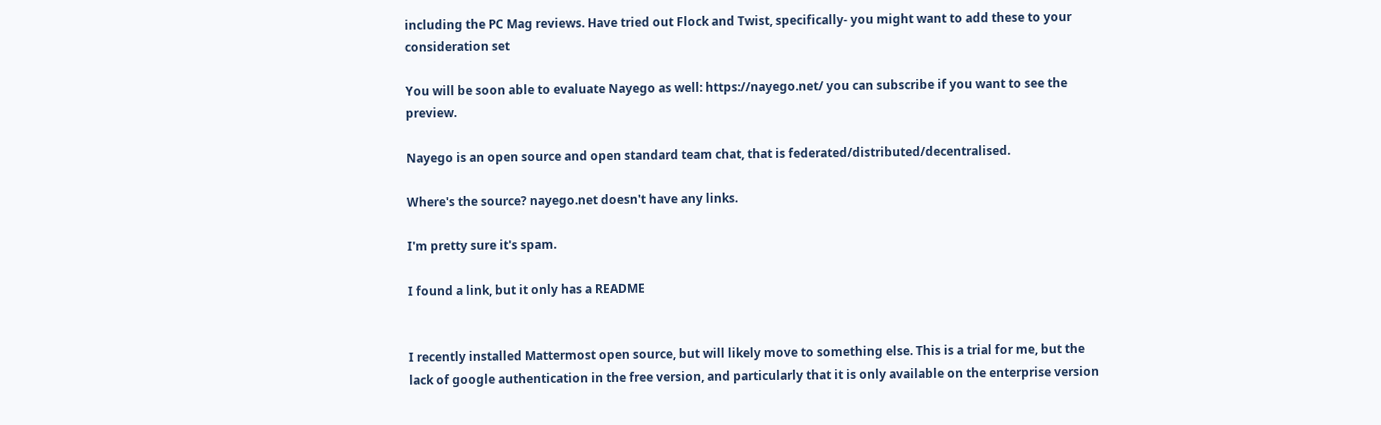including the PC Mag reviews. Have tried out Flock and Twist, specifically- you might want to add these to your consideration set

You will be soon able to evaluate Nayego as well: https://nayego.net/ you can subscribe if you want to see the preview.

Nayego is an open source and open standard team chat, that is federated/distributed/decentralised.

Where's the source? nayego.net doesn't have any links.

I'm pretty sure it's spam.

I found a link, but it only has a README


I recently installed Mattermost open source, but will likely move to something else. This is a trial for me, but the lack of google authentication in the free version, and particularly that it is only available on the enterprise version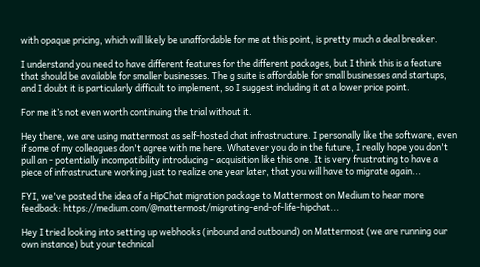with opaque pricing, which will likely be unaffordable for me at this point, is pretty much a deal breaker.

I understand you need to have different features for the different packages, but I think this is a feature that should be available for smaller businesses. The g suite is affordable for small businesses and startups, and I doubt it is particularly difficult to implement, so I suggest including it at a lower price point.

For me it’s not even worth continuing the trial without it.

Hey there, we are using mattermost as self-hosted chat infrastructure. I personally like the software, even if some of my colleagues don't agree with me here. Whatever you do in the future, I really hope you don't pull an - potentially incompatibility introducing - acquisition like this one. It is very frustrating to have a piece of infrastructure working just to realize one year later, that you will have to migrate again...

FYI, we've posted the idea of a HipChat migration package to Mattermost on Medium to hear more feedback: https://medium.com/@mattermost/migrating-end-of-life-hipchat...

Hey I tried looking into setting up webhooks (inbound and outbound) on Mattermost (we are running our own instance) but your technical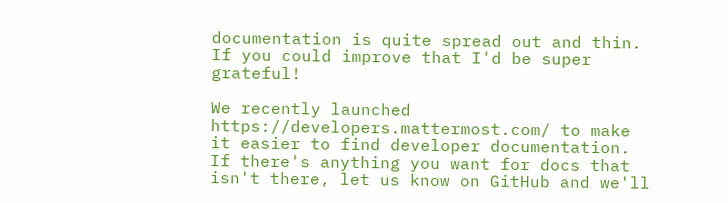documentation is quite spread out and thin. If you could improve that I'd be super grateful!

We recently launched https://developers.mattermost.com/ to make it easier to find developer documentation. If there's anything you want for docs that isn't there, let us know on GitHub and we'll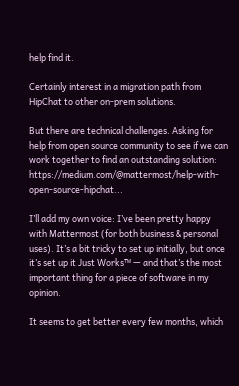help find it.

Certainly interest in a migration path from HipChat to other on-prem solutions.

But there are technical challenges. Asking for help from open source community to see if we can work together to find an outstanding solution: https://medium.com/@mattermost/help-with-open-source-hipchat...

I’ll add my own voice: I’ve been pretty happy with Mattermost (for both business & personal uses). It’s a bit tricky to set up initially, but once it’s set up it Just Works™ — and that’s the most important thing for a piece of software in my opinion.

It seems to get better every few months, which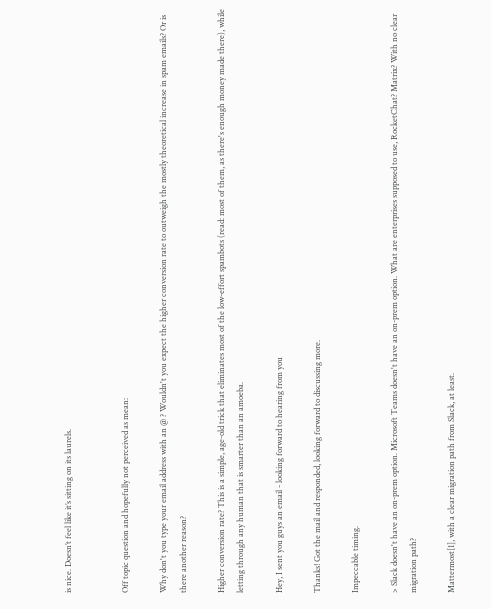is nice. Doesn’t feel like it’s sitting on its laurels.


Off topic question and hopefully not perceived as mean:

Why don't you type your email address with an @ ? Wouldn't you expect the higher conversion rate to outweigh the mostly theoretical increase in spam emails? Or is there another reason?

Higher conversion rate? This is a simple, age-old trick that eliminates most of the low-effort spambots (read: most of them, as there's enough money made there), while letting through any human that is smarter than an amoeba.

Hey, I sent you guys an email - looking forward to hearing from you

Thanks! Got the mail and responded, looking forward to discussing more.

Impeccable timing.

> Slack doesn't have an on-prem option. Microsoft Teams doesn't have an on-prem option. What are enterprises supposed to use, RocketChat? Matrix? With no clear migration path?

Mattermost[1], with a clear migration path from Slack, at least.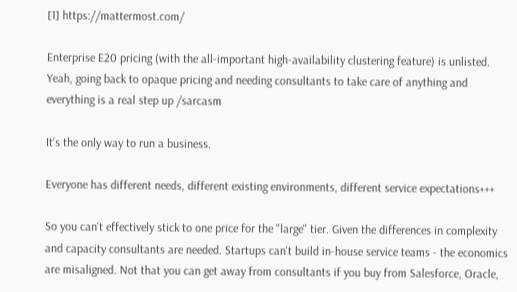[1] https://mattermost.com/

Enterprise E20 pricing (with the all-important high-availability clustering feature) is unlisted. Yeah, going back to opaque pricing and needing consultants to take care of anything and everything is a real step up /sarcasm

It's the only way to run a business.

Everyone has different needs, different existing environments, different service expectations+++

So you can't effectively stick to one price for the "large" tier. Given the differences in complexity and capacity consultants are needed. Startups can't build in-house service teams - the economics are misaligned. Not that you can get away from consultants if you buy from Salesforce, Oracle,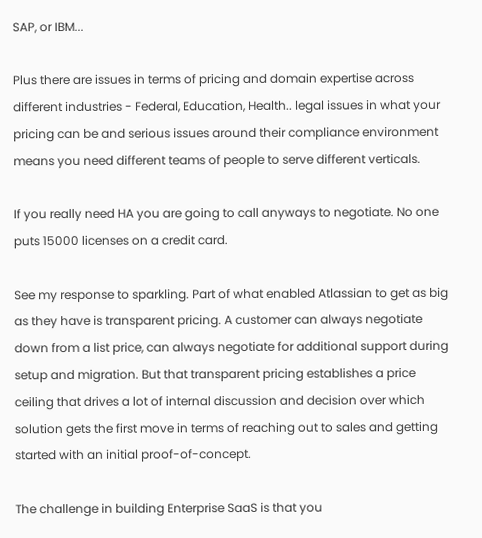SAP, or IBM...

Plus there are issues in terms of pricing and domain expertise across different industries - Federal, Education, Health.. legal issues in what your pricing can be and serious issues around their compliance environment means you need different teams of people to serve different verticals.

If you really need HA you are going to call anyways to negotiate. No one puts 15000 licenses on a credit card.

See my response to sparkling. Part of what enabled Atlassian to get as big as they have is transparent pricing. A customer can always negotiate down from a list price, can always negotiate for additional support during setup and migration. But that transparent pricing establishes a price ceiling that drives a lot of internal discussion and decision over which solution gets the first move in terms of reaching out to sales and getting started with an initial proof-of-concept.

The challenge in building Enterprise SaaS is that you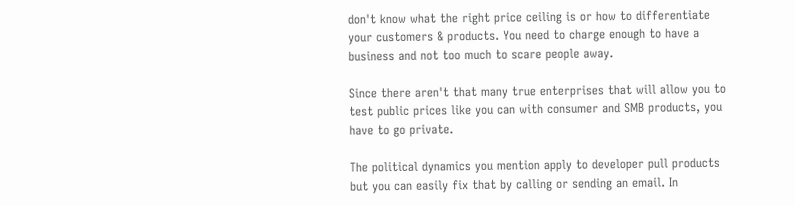don't know what the right price ceiling is or how to differentiate your customers & products. You need to charge enough to have a business and not too much to scare people away.

Since there aren't that many true enterprises that will allow you to test public prices like you can with consumer and SMB products, you have to go private.

The political dynamics you mention apply to developer pull products but you can easily fix that by calling or sending an email. In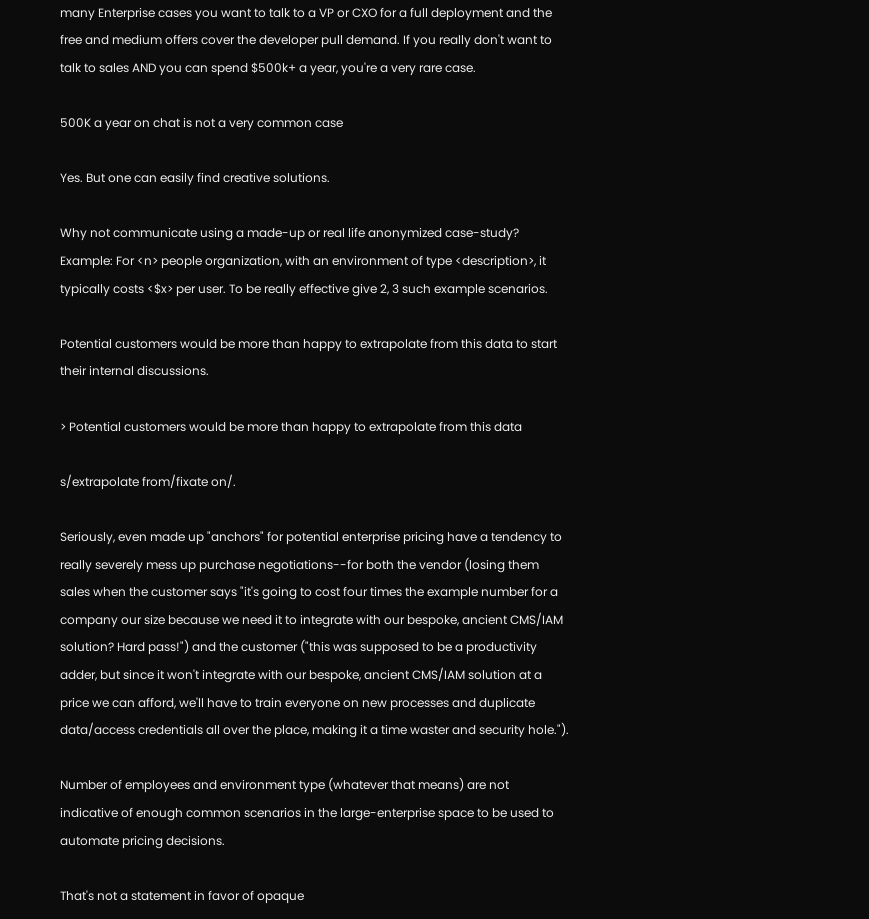many Enterprise cases you want to talk to a VP or CXO for a full deployment and the free and medium offers cover the developer pull demand. If you really don't want to talk to sales AND you can spend $500k+ a year, you're a very rare case.

500K a year on chat is not a very common case

Yes. But one can easily find creative solutions.

Why not communicate using a made-up or real life anonymized case-study? Example: For <n> people organization, with an environment of type <description>, it typically costs <$x> per user. To be really effective give 2, 3 such example scenarios.

Potential customers would be more than happy to extrapolate from this data to start their internal discussions.

> Potential customers would be more than happy to extrapolate from this data

s/extrapolate from/fixate on/.

Seriously, even made up "anchors" for potential enterprise pricing have a tendency to really severely mess up purchase negotiations--for both the vendor (losing them sales when the customer says "it's going to cost four times the example number for a company our size because we need it to integrate with our bespoke, ancient CMS/IAM solution? Hard pass!") and the customer ("this was supposed to be a productivity adder, but since it won't integrate with our bespoke, ancient CMS/IAM solution at a price we can afford, we'll have to train everyone on new processes and duplicate data/access credentials all over the place, making it a time waster and security hole.").

Number of employees and environment type (whatever that means) are not indicative of enough common scenarios in the large-enterprise space to be used to automate pricing decisions.

That's not a statement in favor of opaque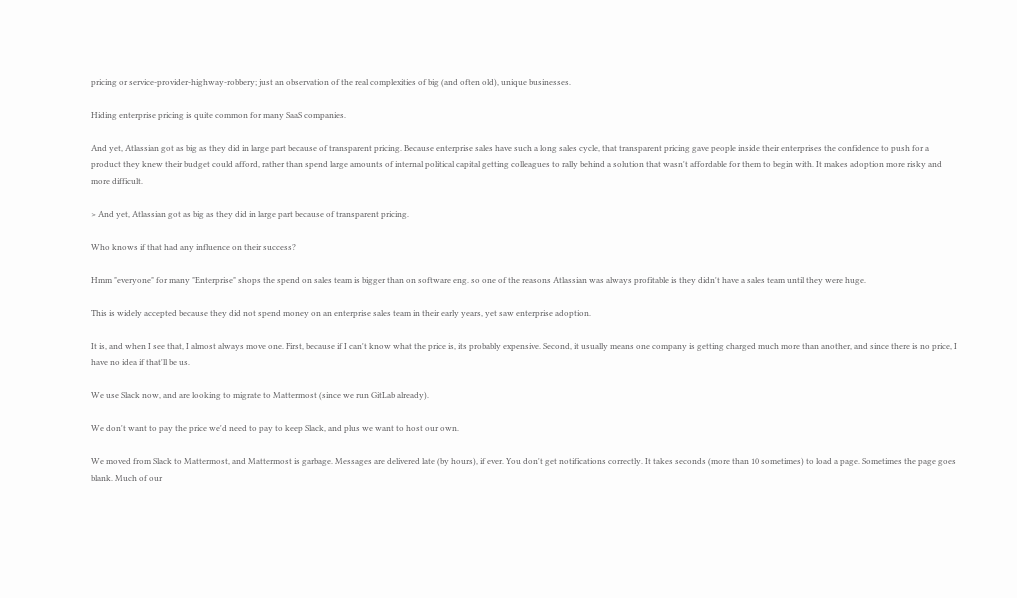pricing or service-provider-highway-robbery; just an observation of the real complexities of big (and often old), unique businesses.

Hiding enterprise pricing is quite common for many SaaS companies.

And yet, Atlassian got as big as they did in large part because of transparent pricing. Because enterprise sales have such a long sales cycle, that transparent pricing gave people inside their enterprises the confidence to push for a product they knew their budget could afford, rather than spend large amounts of internal political capital getting colleagues to rally behind a solution that wasn't affordable for them to begin with. It makes adoption more risky and more difficult.

> And yet, Atlassian got as big as they did in large part because of transparent pricing.

Who knows if that had any influence on their success?

Hmm "everyone" for many "Enterprise" shops the spend on sales team is bigger than on software eng. so one of the reasons Atlassian was always profitable is they didn't have a sales team until they were huge.

This is widely accepted because they did not spend money on an enterprise sales team in their early years, yet saw enterprise adoption.

It is, and when I see that, I almost always move one. First, because if I can't know what the price is, its probably expensive. Second, it usually means one company is getting charged much more than another, and since there is no price, I have no idea if that'll be us.

We use Slack now, and are looking to migrate to Mattermost (since we run GitLab already).

We don't want to pay the price we'd need to pay to keep Slack, and plus we want to host our own.

We moved from Slack to Mattermost, and Mattermost is garbage. Messages are delivered late (by hours), if ever. You don't get notifications correctly. It takes seconds (more than 10 sometimes) to load a page. Sometimes the page goes blank. Much of our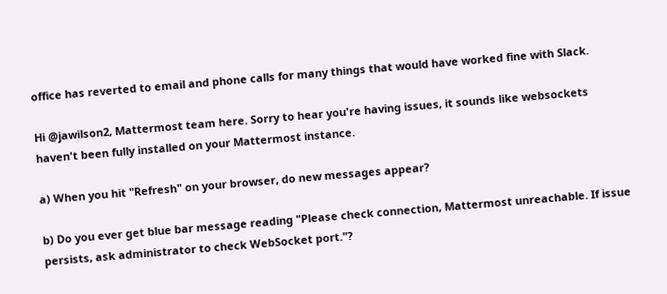office has reverted to email and phone calls for many things that would have worked fine with Slack.

Hi @jawilson2, Mattermost team here. Sorry to hear you're having issues, it sounds like websockets haven't been fully installed on your Mattermost instance.

a) When you hit "Refresh" on your browser, do new messages appear?

b) Do you ever get blue bar message reading "Please check connection, Mattermost unreachable. If issue persists, ask administrator to check WebSocket port."?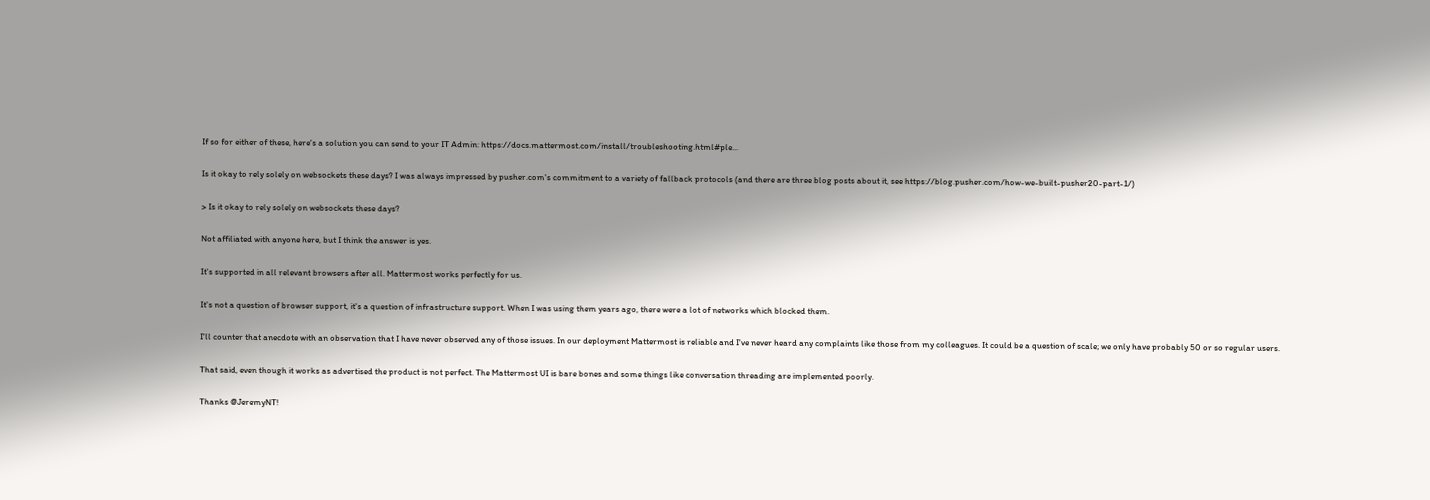If so for either of these, here's a solution you can send to your IT Admin: https://docs.mattermost.com/install/troubleshooting.html#ple...

Is it okay to rely solely on websockets these days? I was always impressed by pusher.com's commitment to a variety of fallback protocols (and there are three blog posts about it, see https://blog.pusher.com/how-we-built-pusher20-part-1/)

> Is it okay to rely solely on websockets these days?

Not affiliated with anyone here, but I think the answer is yes.

It's supported in all relevant browsers after all. Mattermost works perfectly for us.

It's not a question of browser support, it's a question of infrastructure support. When I was using them years ago, there were a lot of networks which blocked them.

I'll counter that anecdote with an observation that I have never observed any of those issues. In our deployment Mattermost is reliable and I've never heard any complaints like those from my colleagues. It could be a question of scale; we only have probably 50 or so regular users.

That said, even though it works as advertised the product is not perfect. The Mattermost UI is bare bones and some things like conversation threading are implemented poorly.

Thanks @JeremyNT!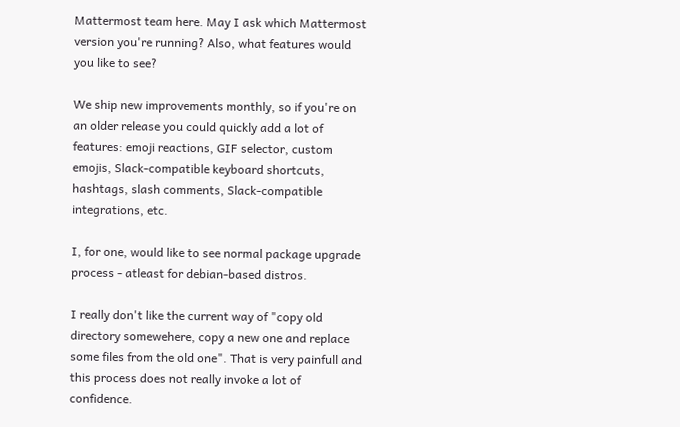Mattermost team here. May I ask which Mattermost version you're running? Also, what features would you like to see?

We ship new improvements monthly, so if you're on an older release you could quickly add a lot of features: emoji reactions, GIF selector, custom emojis, Slack-compatible keyboard shortcuts, hashtags, slash comments, Slack-compatible integrations, etc.

I, for one, would like to see normal package upgrade process - atleast for debian-based distros.

I really don't like the current way of "copy old directory somewehere, copy a new one and replace some files from the old one". That is very painfull and this process does not really invoke a lot of confidence.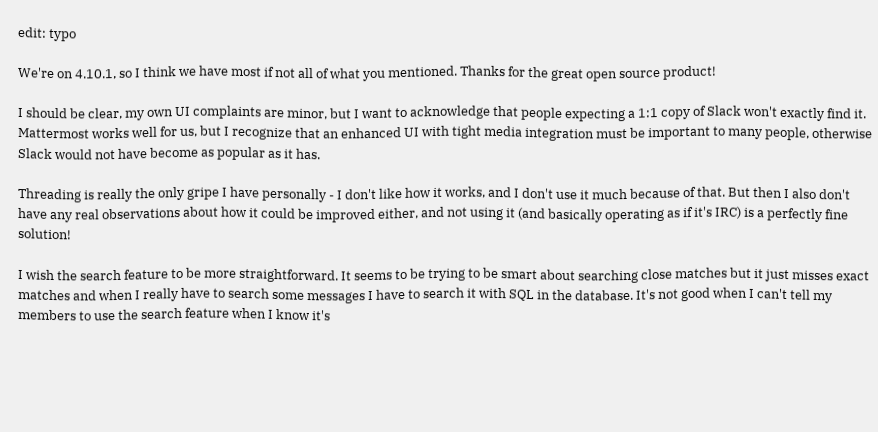edit: typo

We're on 4.10.1, so I think we have most if not all of what you mentioned. Thanks for the great open source product!

I should be clear, my own UI complaints are minor, but I want to acknowledge that people expecting a 1:1 copy of Slack won't exactly find it. Mattermost works well for us, but I recognize that an enhanced UI with tight media integration must be important to many people, otherwise Slack would not have become as popular as it has.

Threading is really the only gripe I have personally - I don't like how it works, and I don't use it much because of that. But then I also don't have any real observations about how it could be improved either, and not using it (and basically operating as if it's IRC) is a perfectly fine solution!

I wish the search feature to be more straightforward. It seems to be trying to be smart about searching close matches but it just misses exact matches and when I really have to search some messages I have to search it with SQL in the database. It's not good when I can't tell my members to use the search feature when I know it's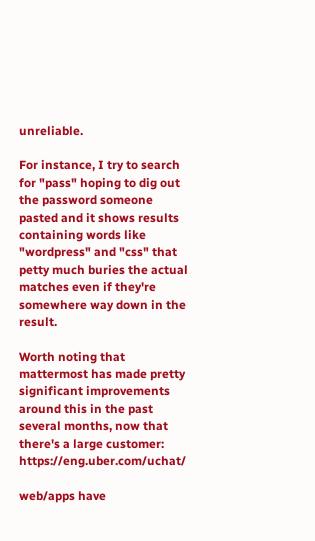unreliable.

For instance, I try to search for "pass" hoping to dig out the password someone pasted and it shows results containing words like "wordpress" and "css" that petty much buries the actual matches even if they're somewhere way down in the result.

Worth noting that mattermost has made pretty significant improvements around this in the past several months, now that there's a large customer: https://eng.uber.com/uchat/

web/apps have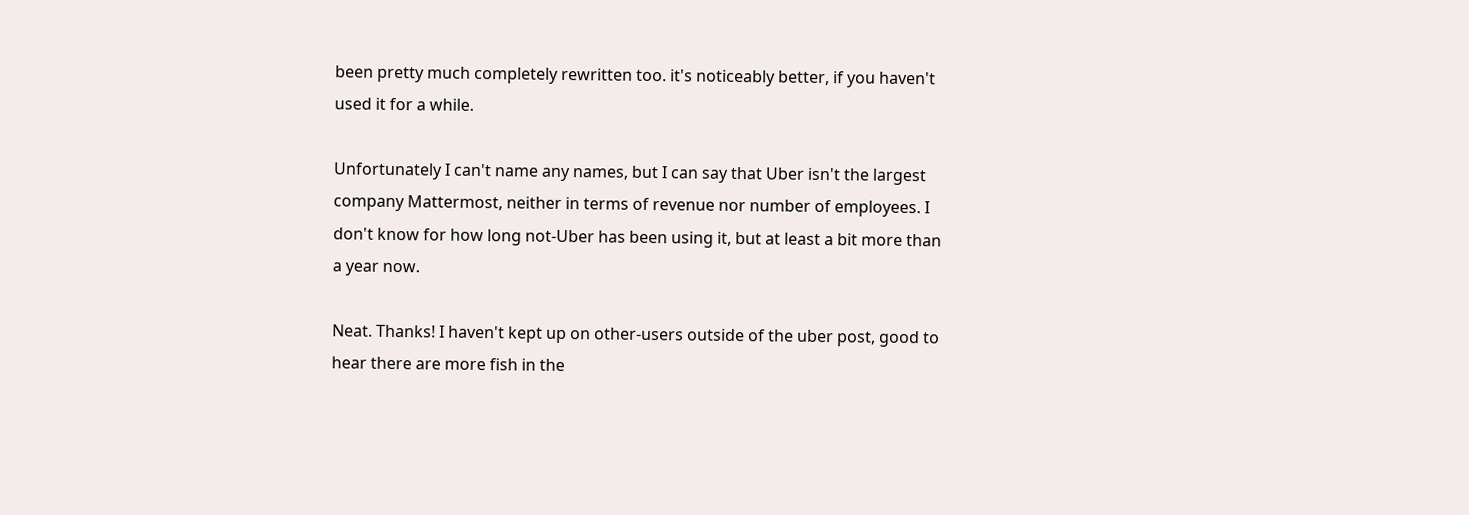been pretty much completely rewritten too. it's noticeably better, if you haven't used it for a while.

Unfortunately I can't name any names, but I can say that Uber isn't the largest company Mattermost, neither in terms of revenue nor number of employees. I don't know for how long not-Uber has been using it, but at least a bit more than a year now.

Neat. Thanks! I haven't kept up on other-users outside of the uber post, good to hear there are more fish in the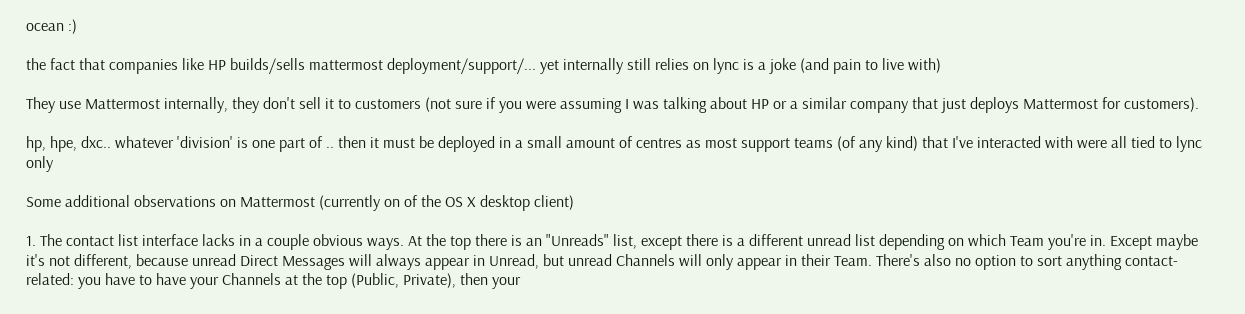ocean :)

the fact that companies like HP builds/sells mattermost deployment/support/... yet internally still relies on lync is a joke (and pain to live with)

They use Mattermost internally, they don't sell it to customers (not sure if you were assuming I was talking about HP or a similar company that just deploys Mattermost for customers).

hp, hpe, dxc.. whatever 'division' is one part of .. then it must be deployed in a small amount of centres as most support teams (of any kind) that I've interacted with were all tied to lync only

Some additional observations on Mattermost (currently on of the OS X desktop client)

1. The contact list interface lacks in a couple obvious ways. At the top there is an "Unreads" list, except there is a different unread list depending on which Team you're in. Except maybe it's not different, because unread Direct Messages will always appear in Unread, but unread Channels will only appear in their Team. There's also no option to sort anything contact-related: you have to have your Channels at the top (Public, Private), then your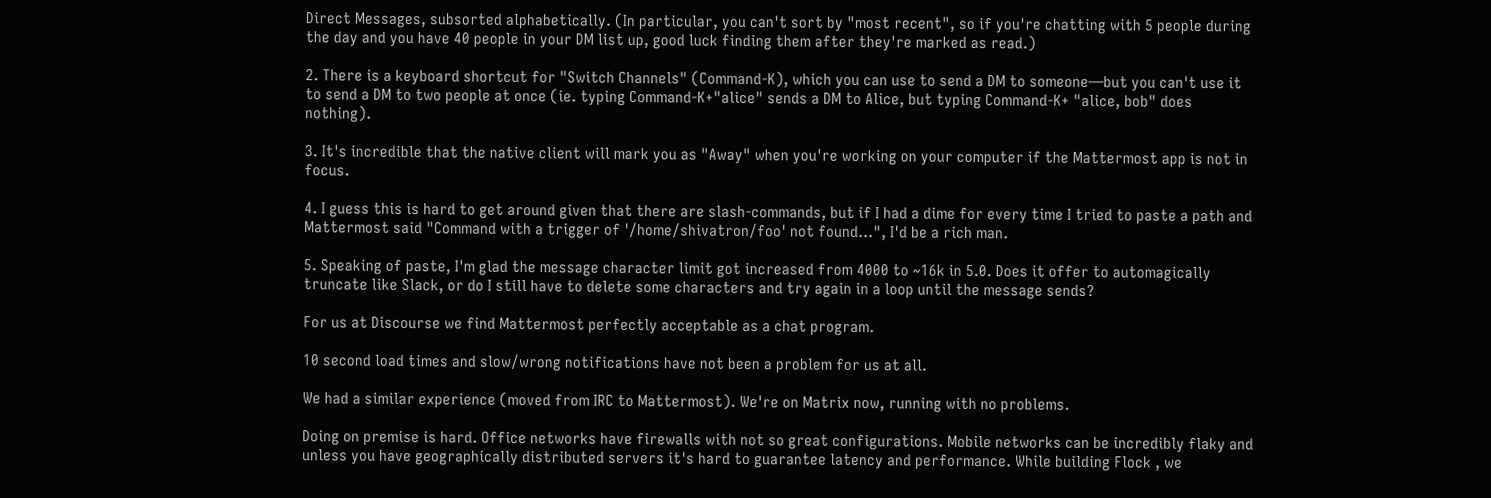Direct Messages, subsorted alphabetically. (In particular, you can't sort by "most recent", so if you're chatting with 5 people during the day and you have 40 people in your DM list up, good luck finding them after they're marked as read.)

2. There is a keyboard shortcut for "Switch Channels" (Command-K), which you can use to send a DM to someone—but you can't use it to send a DM to two people at once (ie. typing Command-K+"alice" sends a DM to Alice, but typing Command-K+ "alice, bob" does nothing).

3. It's incredible that the native client will mark you as "Away" when you're working on your computer if the Mattermost app is not in focus.

4. I guess this is hard to get around given that there are slash-commands, but if I had a dime for every time I tried to paste a path and Mattermost said "Command with a trigger of '/home/shivatron/foo' not found...", I'd be a rich man.

5. Speaking of paste, I'm glad the message character limit got increased from 4000 to ~16k in 5.0. Does it offer to automagically truncate like Slack, or do I still have to delete some characters and try again in a loop until the message sends?

For us at Discourse we find Mattermost perfectly acceptable as a chat program.

10 second load times and slow/wrong notifications have not been a problem for us at all.

We had a similar experience (moved from IRC to Mattermost). We're on Matrix now, running with no problems.

Doing on premise is hard. Office networks have firewalls with not so great configurations. Mobile networks can be incredibly flaky and unless you have geographically distributed servers it's hard to guarantee latency and performance. While building Flock , we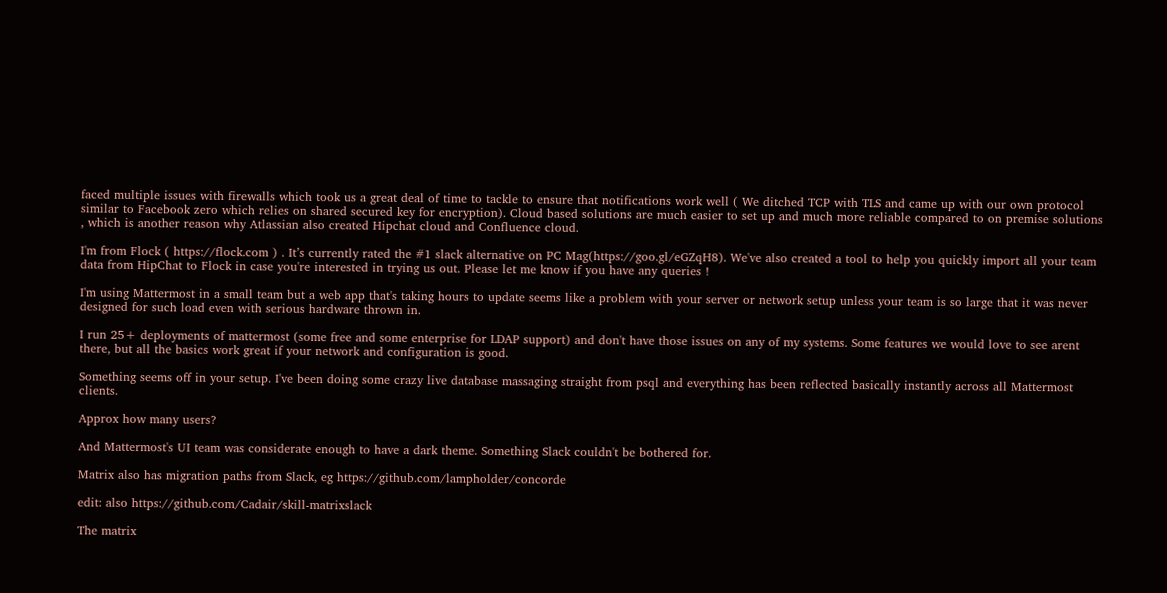faced multiple issues with firewalls which took us a great deal of time to tackle to ensure that notifications work well ( We ditched TCP with TLS and came up with our own protocol similar to Facebook zero which relies on shared secured key for encryption). Cloud based solutions are much easier to set up and much more reliable compared to on premise solutions , which is another reason why Atlassian also created Hipchat cloud and Confluence cloud.

I'm from Flock ( https://flock.com ) . It’s currently rated the #1 slack alternative on PC Mag(https://goo.gl/eGZqH8). We've also created a tool to help you quickly import all your team data from HipChat to Flock in case you're interested in trying us out. Please let me know if you have any queries !

I'm using Mattermost in a small team but a web app that's taking hours to update seems like a problem with your server or network setup unless your team is so large that it was never designed for such load even with serious hardware thrown in.

I run 25+ deployments of mattermost (some free and some enterprise for LDAP support) and don't have those issues on any of my systems. Some features we would love to see arent there, but all the basics work great if your network and configuration is good.

Something seems off in your setup. I've been doing some crazy live database massaging straight from psql and everything has been reflected basically instantly across all Mattermost clients.

Approx how many users?

And Mattermost's UI team was considerate enough to have a dark theme. Something Slack couldn't be bothered for.

Matrix also has migration paths from Slack, eg https://github.com/lampholder/concorde

edit: also https://github.com/Cadair/skill-matrixslack

The matrix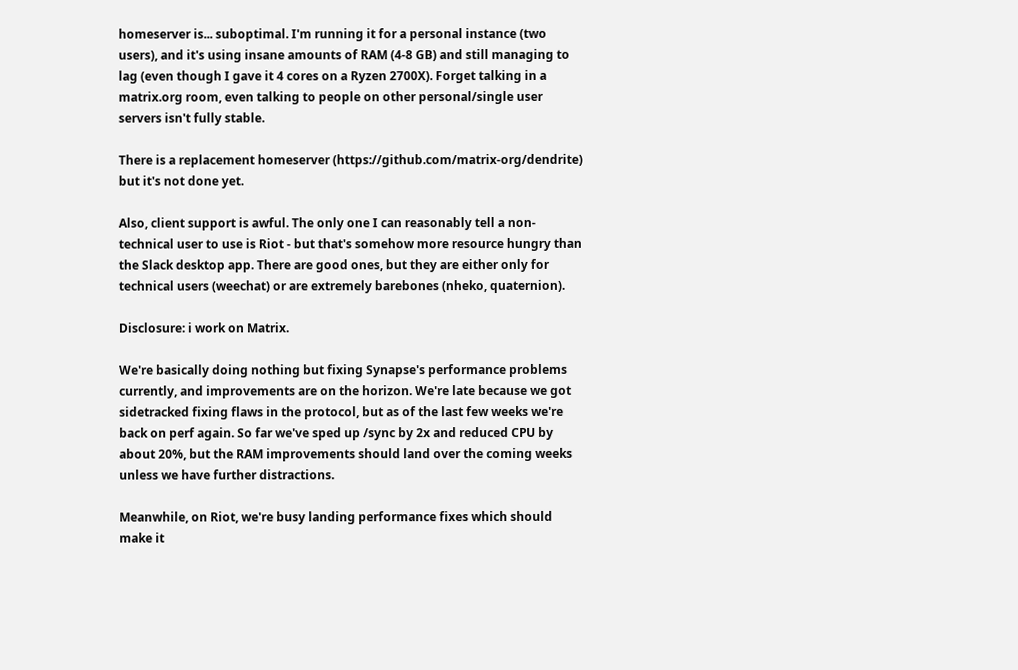homeserver is... suboptimal. I'm running it for a personal instance (two users), and it's using insane amounts of RAM (4-8 GB) and still managing to lag (even though I gave it 4 cores on a Ryzen 2700X). Forget talking in a matrix.org room, even talking to people on other personal/single user servers isn't fully stable.

There is a replacement homeserver (https://github.com/matrix-org/dendrite) but it's not done yet.

Also, client support is awful. The only one I can reasonably tell a non-technical user to use is Riot - but that's somehow more resource hungry than the Slack desktop app. There are good ones, but they are either only for technical users (weechat) or are extremely barebones (nheko, quaternion).

Disclosure: i work on Matrix.

We're basically doing nothing but fixing Synapse's performance problems currently, and improvements are on the horizon. We're late because we got sidetracked fixing flaws in the protocol, but as of the last few weeks we're back on perf again. So far we've sped up /sync by 2x and reduced CPU by about 20%, but the RAM improvements should land over the coming weeks unless we have further distractions.

Meanwhile, on Riot, we're busy landing performance fixes which should make it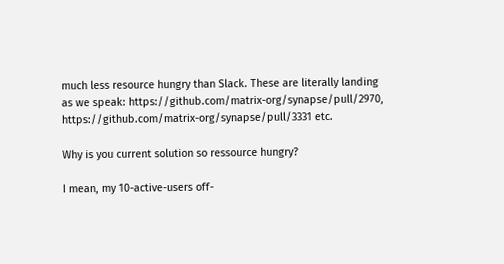much less resource hungry than Slack. These are literally landing as we speak: https://github.com/matrix-org/synapse/pull/2970, https://github.com/matrix-org/synapse/pull/3331 etc.

Why is you current solution so ressource hungry?

I mean, my 10-active-users off-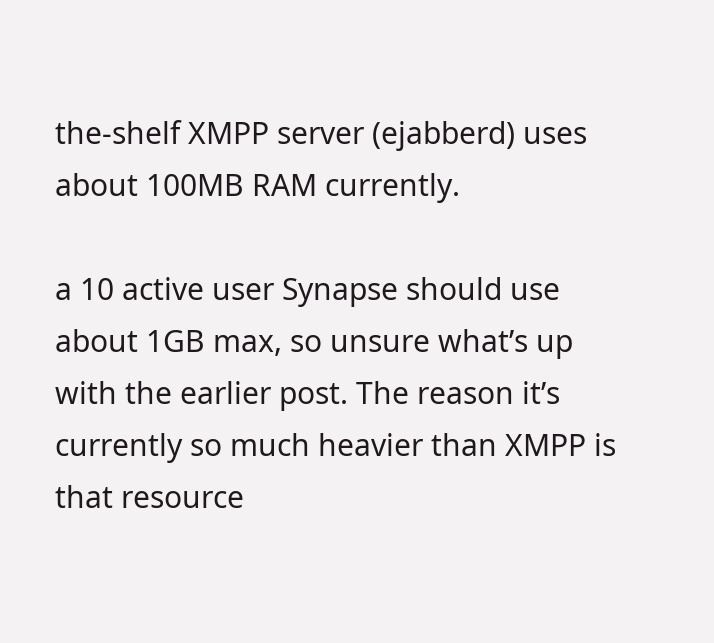the-shelf XMPP server (ejabberd) uses about 100MB RAM currently.

a 10 active user Synapse should use about 1GB max, so unsure what’s up with the earlier post. The reason it’s currently so much heavier than XMPP is that resource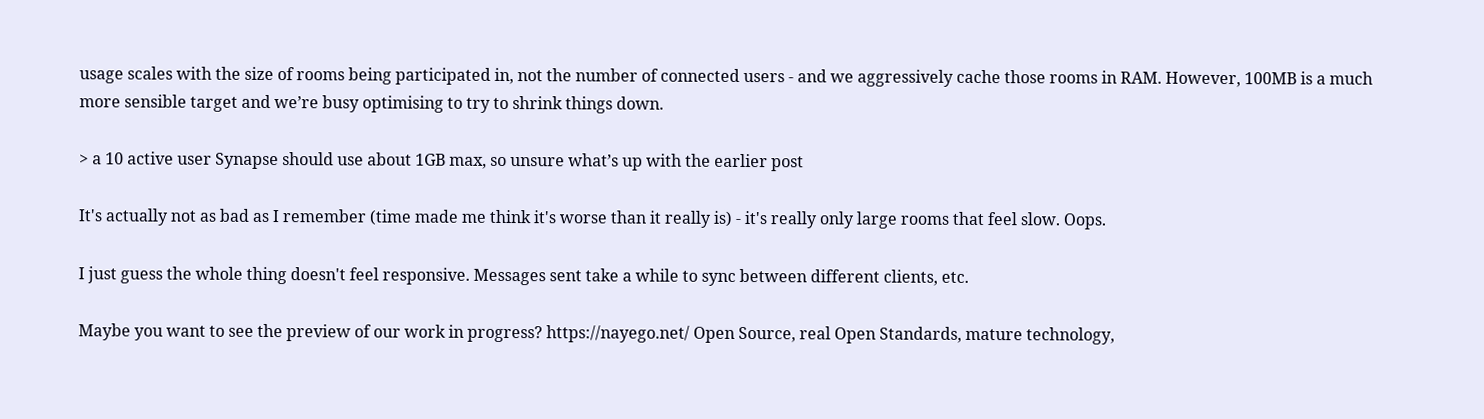usage scales with the size of rooms being participated in, not the number of connected users - and we aggressively cache those rooms in RAM. However, 100MB is a much more sensible target and we’re busy optimising to try to shrink things down.

> a 10 active user Synapse should use about 1GB max, so unsure what’s up with the earlier post

It's actually not as bad as I remember (time made me think it's worse than it really is) - it's really only large rooms that feel slow. Oops.

I just guess the whole thing doesn't feel responsive. Messages sent take a while to sync between different clients, etc.

Maybe you want to see the preview of our work in progress? https://nayego.net/ Open Source, real Open Standards, mature technology,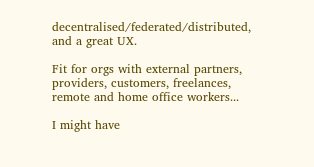decentralised/federated/distributed, and a great UX.

Fit for orgs with external partners, providers, customers, freelances, remote and home office workers...

I might have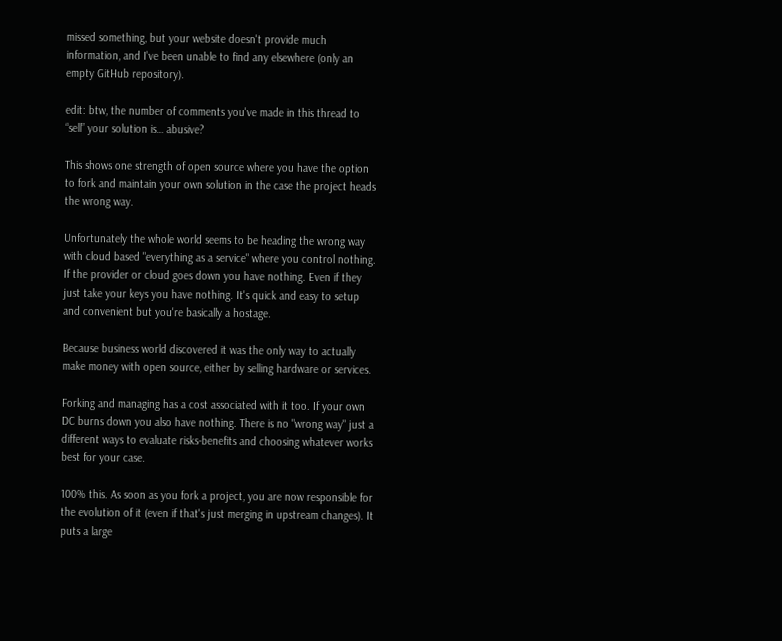missed something, but your website doesn't provide much information, and I've been unable to find any elsewhere (only an empty GitHub repository).

edit: btw, the number of comments you've made in this thread to “sell” your solution is… abusive?

This shows one strength of open source where you have the option to fork and maintain your own solution in the case the project heads the wrong way.

Unfortunately the whole world seems to be heading the wrong way with cloud based "everything as a service" where you control nothing. If the provider or cloud goes down you have nothing. Even if they just take your keys you have nothing. It's quick and easy to setup and convenient but you're basically a hostage.

Because business world discovered it was the only way to actually make money with open source, either by selling hardware or services.

Forking and managing has a cost associated with it too. If your own DC burns down you also have nothing. There is no "wrong way" just a different ways to evaluate risks-benefits and choosing whatever works best for your case.

100% this. As soon as you fork a project, you are now responsible for the evolution of it (even if that's just merging in upstream changes). It puts a large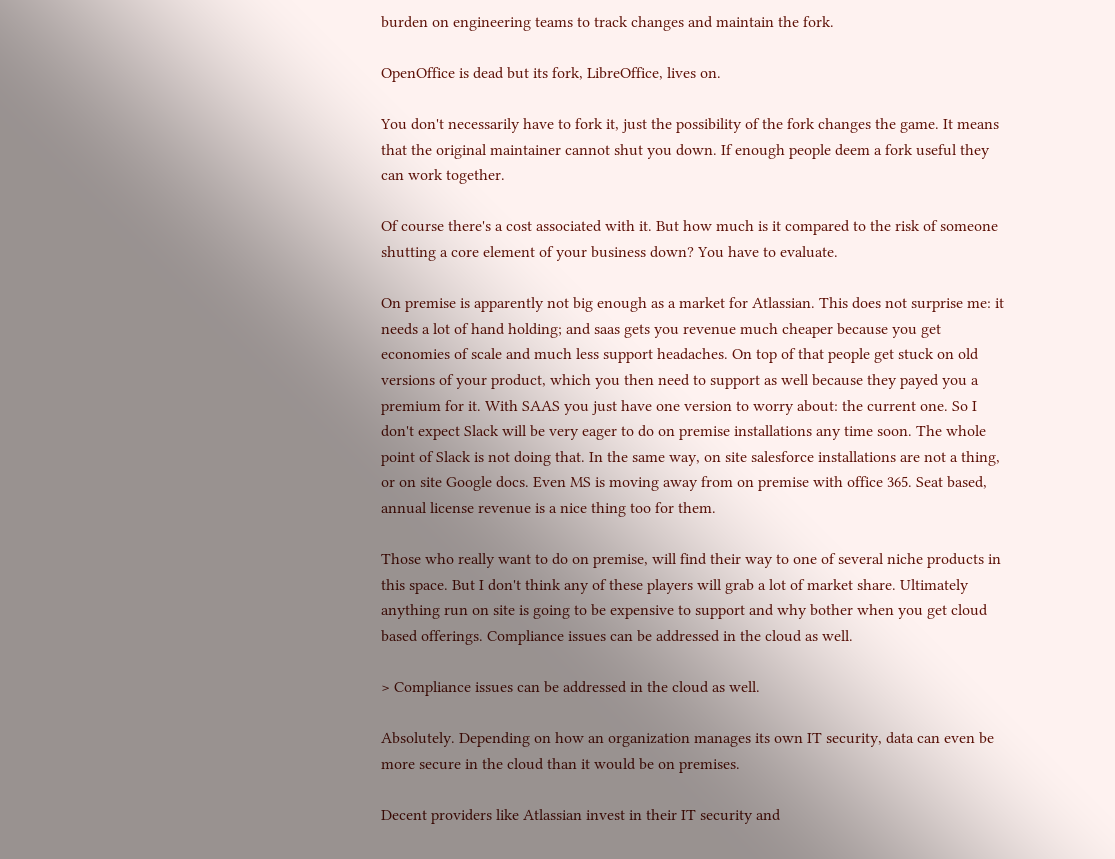burden on engineering teams to track changes and maintain the fork.

OpenOffice is dead but its fork, LibreOffice, lives on.

You don't necessarily have to fork it, just the possibility of the fork changes the game. It means that the original maintainer cannot shut you down. If enough people deem a fork useful they can work together.

Of course there's a cost associated with it. But how much is it compared to the risk of someone shutting a core element of your business down? You have to evaluate.

On premise is apparently not big enough as a market for Atlassian. This does not surprise me: it needs a lot of hand holding; and saas gets you revenue much cheaper because you get economies of scale and much less support headaches. On top of that people get stuck on old versions of your product, which you then need to support as well because they payed you a premium for it. With SAAS you just have one version to worry about: the current one. So I don't expect Slack will be very eager to do on premise installations any time soon. The whole point of Slack is not doing that. In the same way, on site salesforce installations are not a thing, or on site Google docs. Even MS is moving away from on premise with office 365. Seat based, annual license revenue is a nice thing too for them.

Those who really want to do on premise, will find their way to one of several niche products in this space. But I don't think any of these players will grab a lot of market share. Ultimately anything run on site is going to be expensive to support and why bother when you get cloud based offerings. Compliance issues can be addressed in the cloud as well.

> Compliance issues can be addressed in the cloud as well.

Absolutely. Depending on how an organization manages its own IT security, data can even be more secure in the cloud than it would be on premises.

Decent providers like Atlassian invest in their IT security and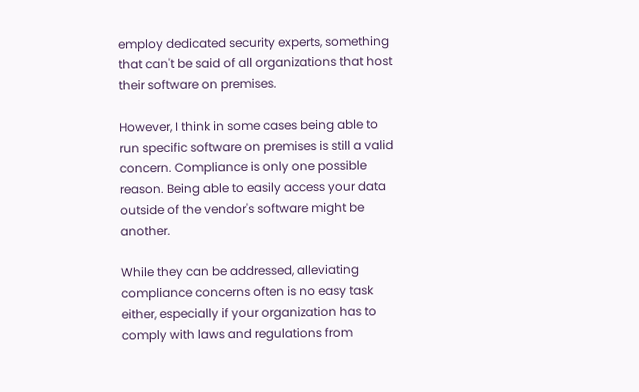employ dedicated security experts, something that can't be said of all organizations that host their software on premises.

However, I think in some cases being able to run specific software on premises is still a valid concern. Compliance is only one possible reason. Being able to easily access your data outside of the vendor's software might be another.

While they can be addressed, alleviating compliance concerns often is no easy task either, especially if your organization has to comply with laws and regulations from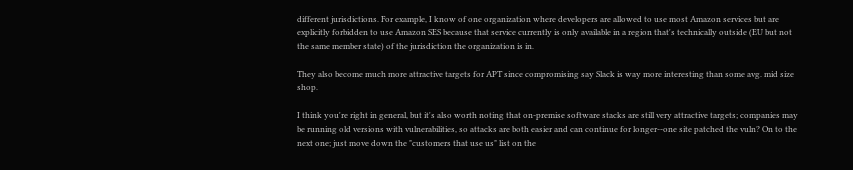different jurisdictions. For example, I know of one organization where developers are allowed to use most Amazon services but are explicitly forbidden to use Amazon SES because that service currently is only available in a region that's technically outside (EU but not the same member state) of the jurisdiction the organization is in.

They also become much more attractive targets for APT since compromising say Slack is way more interesting than some avg. mid size shop.

I think you're right in general, but it's also worth noting that on-premise software stacks are still very attractive targets; companies may be running old versions with vulnerabilities, so attacks are both easier and can continue for longer--one site patched the vuln? On to the next one; just move down the "customers that use us" list on the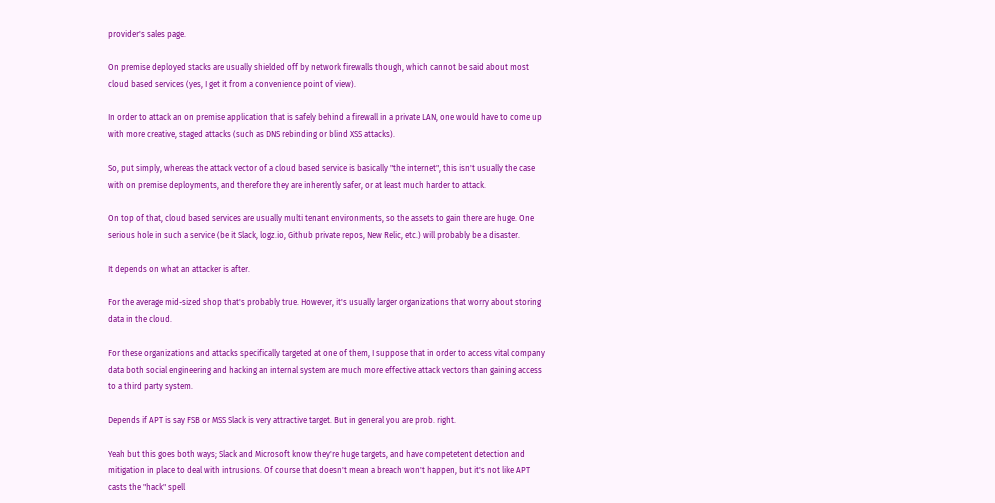provider's sales page.

On premise deployed stacks are usually shielded off by network firewalls though, which cannot be said about most cloud based services (yes, I get it from a convenience point of view).

In order to attack an on premise application that is safely behind a firewall in a private LAN, one would have to come up with more creative, staged attacks (such as DNS rebinding or blind XSS attacks).

So, put simply, whereas the attack vector of a cloud based service is basically "the internet", this isn't usually the case with on premise deployments, and therefore they are inherently safer, or at least much harder to attack.

On top of that, cloud based services are usually multi tenant environments, so the assets to gain there are huge. One serious hole in such a service (be it Slack, logz.io, Github private repos, New Relic, etc.) will probably be a disaster.

It depends on what an attacker is after.

For the average mid-sized shop that's probably true. However, it's usually larger organizations that worry about storing data in the cloud.

For these organizations and attacks specifically targeted at one of them, I suppose that in order to access vital company data both social engineering and hacking an internal system are much more effective attack vectors than gaining access to a third party system.

Depends if APT is say FSB or MSS Slack is very attractive target. But in general you are prob. right.

Yeah but this goes both ways; Slack and Microsoft know they're huge targets, and have competetent detection and mitigation in place to deal with intrusions. Of course that doesn't mean a breach won't happen, but it's not like APT casts the "hack" spell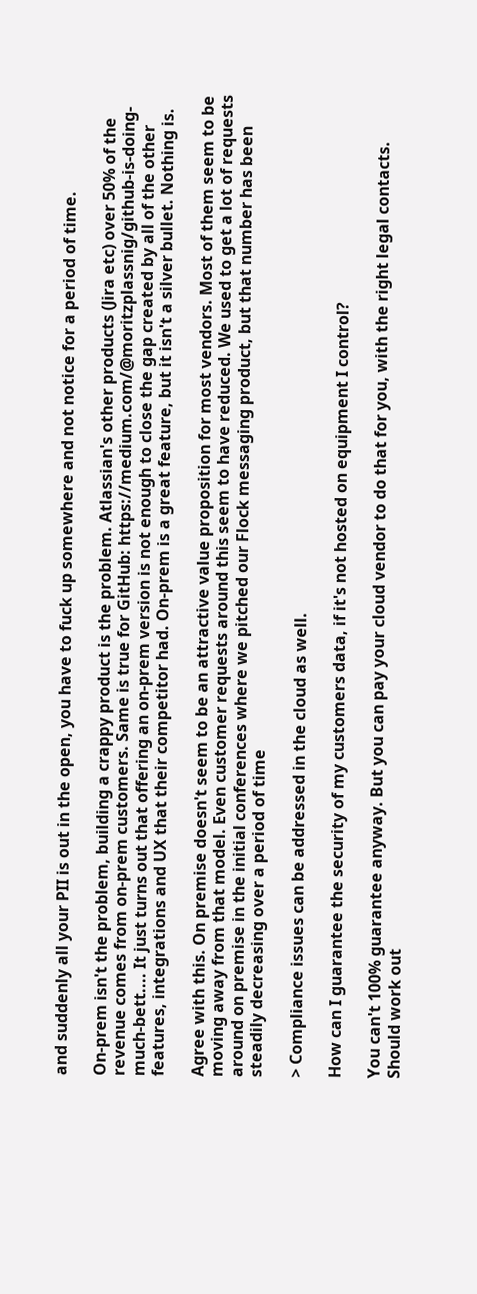and suddenly all your PII is out in the open, you have to fuck up somewhere and not notice for a period of time.

On-prem isn't the problem, building a crappy product is the problem. Atlassian's other products (Jira etc) over 50% of the revenue comes from on-prem customers. Same is true for GitHub: https://medium.com/@moritzplassnig/github-is-doing-much-bett.... It just turns out that offering an on-prem version is not enough to close the gap created by all of the other features, integrations and UX that their competitor had. On-prem is a great feature, but it isn't a silver bullet. Nothing is.

Agree with this. On premise doesn't seem to be an attractive value proposition for most vendors. Most of them seem to be moving away from that model. Even customer requests around this seem to have reduced. We used to get a lot of requests around on premise in the initial conferences where we pitched our Flock messaging product, but that number has been steadily decreasing over a period of time

> Compliance issues can be addressed in the cloud as well.

How can I guarantee the security of my customers data, if it's not hosted on equipment I control?

You can't 100% guarantee anyway. But you can pay your cloud vendor to do that for you, with the right legal contacts. Should work out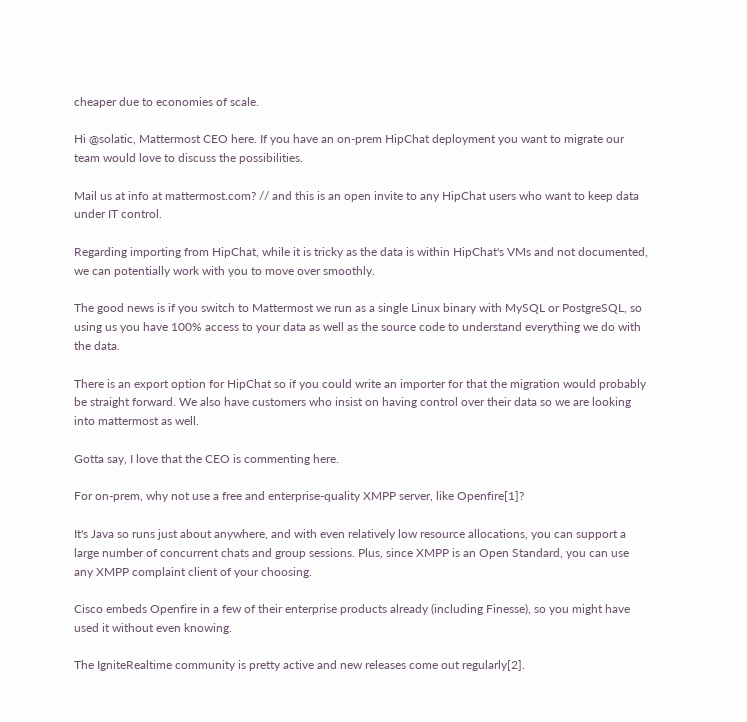cheaper due to economies of scale.

Hi @solatic, Mattermost CEO here. If you have an on-prem HipChat deployment you want to migrate our team would love to discuss the possibilities.

Mail us at info at mattermost.com? // and this is an open invite to any HipChat users who want to keep data under IT control.

Regarding importing from HipChat, while it is tricky as the data is within HipChat's VMs and not documented, we can potentially work with you to move over smoothly.

The good news is if you switch to Mattermost we run as a single Linux binary with MySQL or PostgreSQL, so using us you have 100% access to your data as well as the source code to understand everything we do with the data.

There is an export option for HipChat so if you could write an importer for that the migration would probably be straight forward. We also have customers who insist on having control over their data so we are looking into mattermost as well.

Gotta say, I love that the CEO is commenting here.

For on-prem, why not use a free and enterprise-quality XMPP server, like Openfire[1]?

It's Java so runs just about anywhere, and with even relatively low resource allocations, you can support a large number of concurrent chats and group sessions. Plus, since XMPP is an Open Standard, you can use any XMPP complaint client of your choosing.

Cisco embeds Openfire in a few of their enterprise products already (including Finesse), so you might have used it without even knowing.

The IgniteRealtime community is pretty active and new releases come out regularly[2].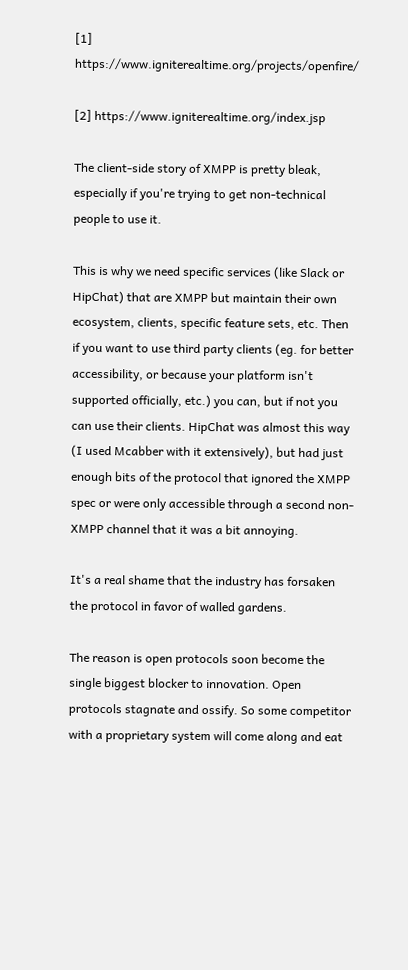[1] https://www.igniterealtime.org/projects/openfire/

[2] https://www.igniterealtime.org/index.jsp

The client-side story of XMPP is pretty bleak, especially if you're trying to get non-technical people to use it.

This is why we need specific services (like Slack or HipChat) that are XMPP but maintain their own ecosystem, clients, specific feature sets, etc. Then if you want to use third party clients (eg. for better accessibility, or because your platform isn't supported officially, etc.) you can, but if not you can use their clients. HipChat was almost this way (I used Mcabber with it extensively), but had just enough bits of the protocol that ignored the XMPP spec or were only accessible through a second non-XMPP channel that it was a bit annoying.

It's a real shame that the industry has forsaken the protocol in favor of walled gardens.

The reason is open protocols soon become the single biggest blocker to innovation. Open protocols stagnate and ossify. So some competitor with a proprietary system will come along and eat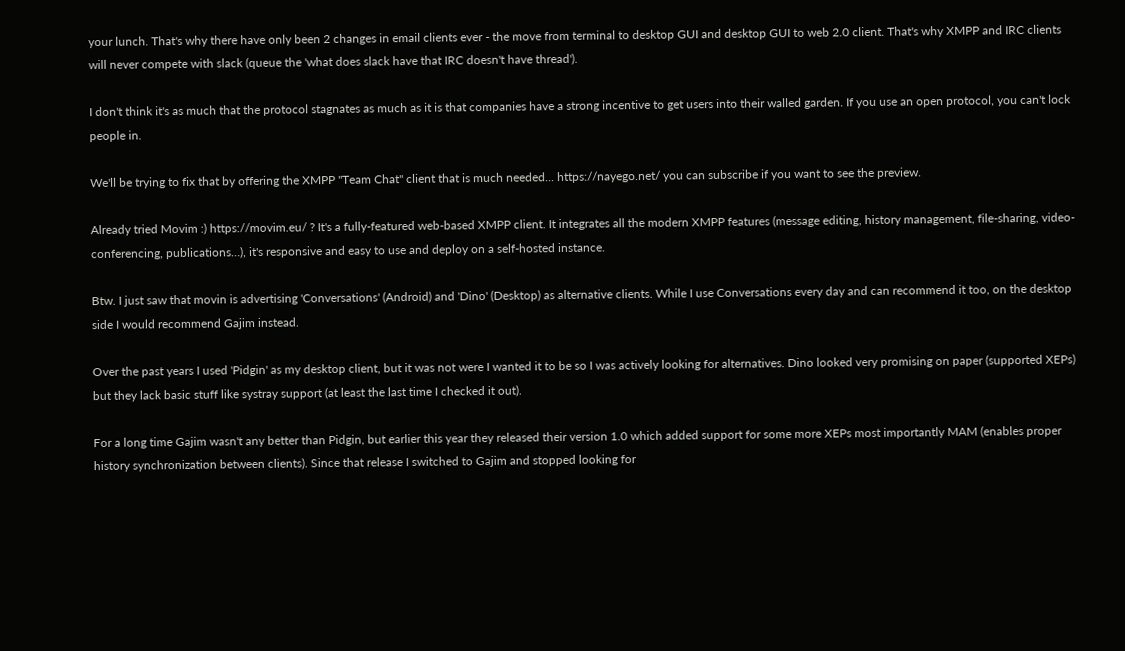your lunch. That's why there have only been 2 changes in email clients ever - the move from terminal to desktop GUI and desktop GUI to web 2.0 client. That's why XMPP and IRC clients will never compete with slack (queue the 'what does slack have that IRC doesn't have thread').

I don't think it's as much that the protocol stagnates as much as it is that companies have a strong incentive to get users into their walled garden. If you use an open protocol, you can't lock people in.

We'll be trying to fix that by offering the XMPP "Team Chat" client that is much needed... https://nayego.net/ you can subscribe if you want to see the preview.

Already tried Movim :) https://movim.eu/ ? It's a fully-featured web-based XMPP client. It integrates all the modern XMPP features (message editing, history management, file-sharing, video-conferencing, publications…), it's responsive and easy to use and deploy on a self-hosted instance.

Btw. I just saw that movin is advertising 'Conversations' (Android) and 'Dino' (Desktop) as alternative clients. While I use Conversations every day and can recommend it too, on the desktop side I would recommend Gajim instead.

Over the past years I used 'Pidgin' as my desktop client, but it was not were I wanted it to be so I was actively looking for alternatives. Dino looked very promising on paper (supported XEPs) but they lack basic stuff like systray support (at least the last time I checked it out).

For a long time Gajim wasn't any better than Pidgin, but earlier this year they released their version 1.0 which added support for some more XEPs most importantly MAM (enables proper history synchronization between clients). Since that release I switched to Gajim and stopped looking for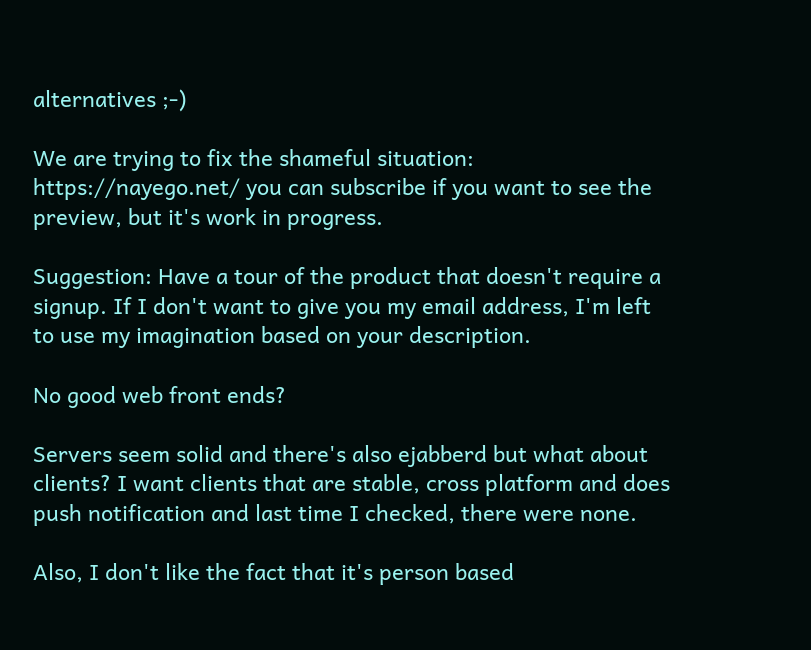alternatives ;-)

We are trying to fix the shameful situation: https://nayego.net/ you can subscribe if you want to see the preview, but it's work in progress.

Suggestion: Have a tour of the product that doesn't require a signup. If I don't want to give you my email address, I'm left to use my imagination based on your description.

No good web front ends?

Servers seem solid and there's also ejabberd but what about clients? I want clients that are stable, cross platform and does push notification and last time I checked, there were none.

Also, I don't like the fact that it's person based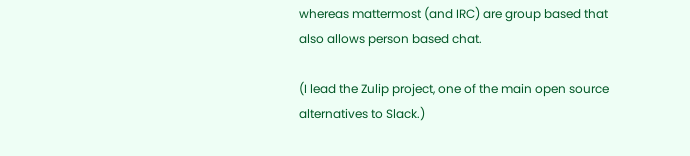whereas mattermost (and IRC) are group based that also allows person based chat.

(I lead the Zulip project, one of the main open source alternatives to Slack.)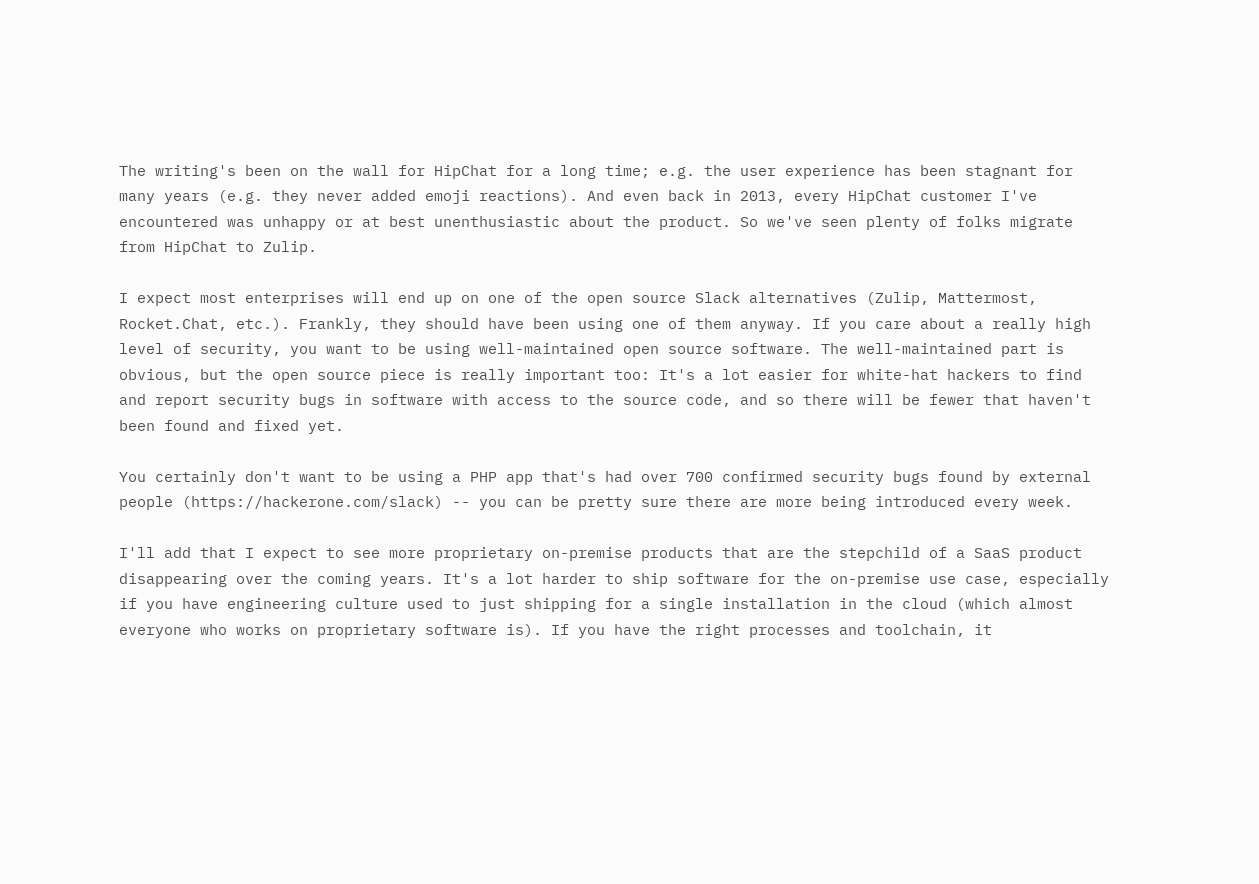The writing's been on the wall for HipChat for a long time; e.g. the user experience has been stagnant for many years (e.g. they never added emoji reactions). And even back in 2013, every HipChat customer I've encountered was unhappy or at best unenthusiastic about the product. So we've seen plenty of folks migrate from HipChat to Zulip.

I expect most enterprises will end up on one of the open source Slack alternatives (Zulip, Mattermost, Rocket.Chat, etc.). Frankly, they should have been using one of them anyway. If you care about a really high level of security, you want to be using well-maintained open source software. The well-maintained part is obvious, but the open source piece is really important too: It's a lot easier for white-hat hackers to find and report security bugs in software with access to the source code, and so there will be fewer that haven't been found and fixed yet.

You certainly don't want to be using a PHP app that's had over 700 confirmed security bugs found by external people (https://hackerone.com/slack) -- you can be pretty sure there are more being introduced every week.

I'll add that I expect to see more proprietary on-premise products that are the stepchild of a SaaS product disappearing over the coming years. It's a lot harder to ship software for the on-premise use case, especially if you have engineering culture used to just shipping for a single installation in the cloud (which almost everyone who works on proprietary software is). If you have the right processes and toolchain, it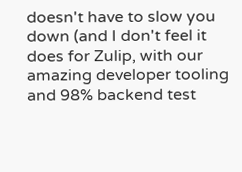doesn't have to slow you down (and I don't feel it does for Zulip, with our amazing developer tooling and 98% backend test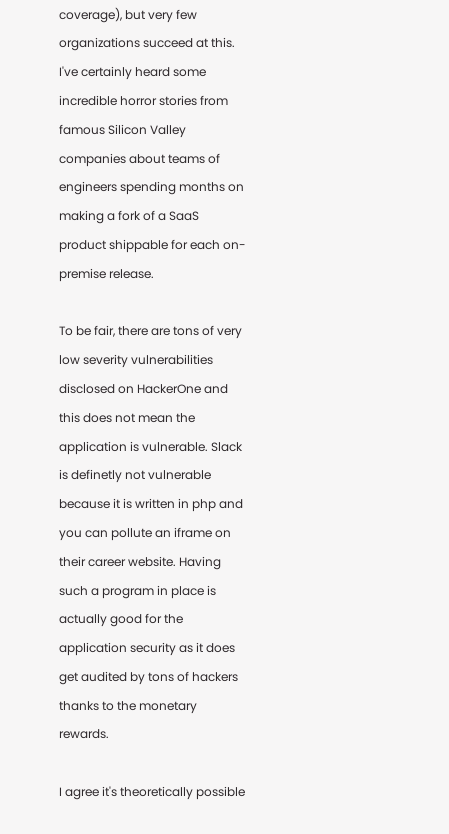coverage), but very few organizations succeed at this. I've certainly heard some incredible horror stories from famous Silicon Valley companies about teams of engineers spending months on making a fork of a SaaS product shippable for each on-premise release.

To be fair, there are tons of very low severity vulnerabilities disclosed on HackerOne and this does not mean the application is vulnerable. Slack is definetly not vulnerable because it is written in php and you can pollute an iframe on their career website. Having such a program in place is actually good for the application security as it does get audited by tons of hackers thanks to the monetary rewards.

I agree it's theoretically possible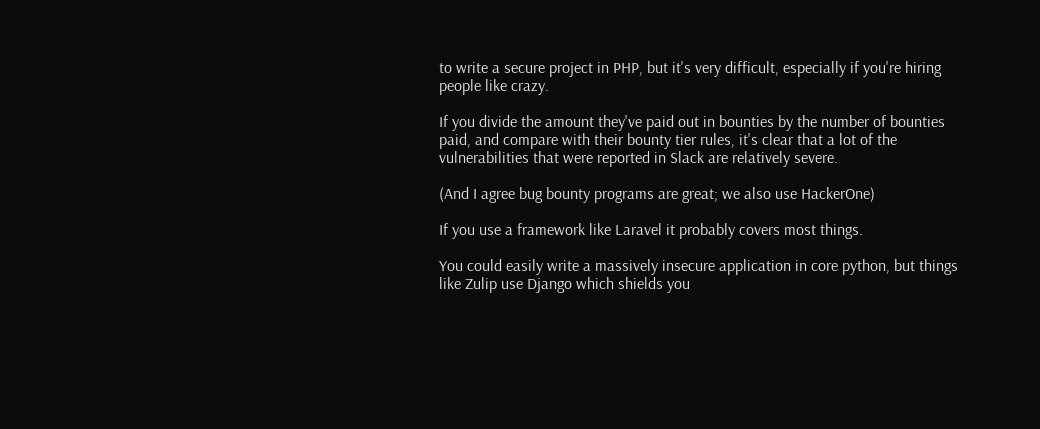to write a secure project in PHP, but it's very difficult, especially if you're hiring people like crazy.

If you divide the amount they've paid out in bounties by the number of bounties paid, and compare with their bounty tier rules, it's clear that a lot of the vulnerabilities that were reported in Slack are relatively severe.

(And I agree bug bounty programs are great; we also use HackerOne)

If you use a framework like Laravel it probably covers most things.

You could easily write a massively insecure application in core python, but things like Zulip use Django which shields you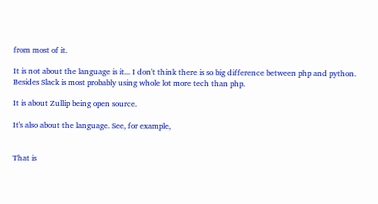from most of it.

It is not about the language is it... I don't think there is so big difference between php and python. Besides Slack is most probably using whole lot more tech than php.

It is about Zullip being open source.

It's also about the language. See, for example,


That is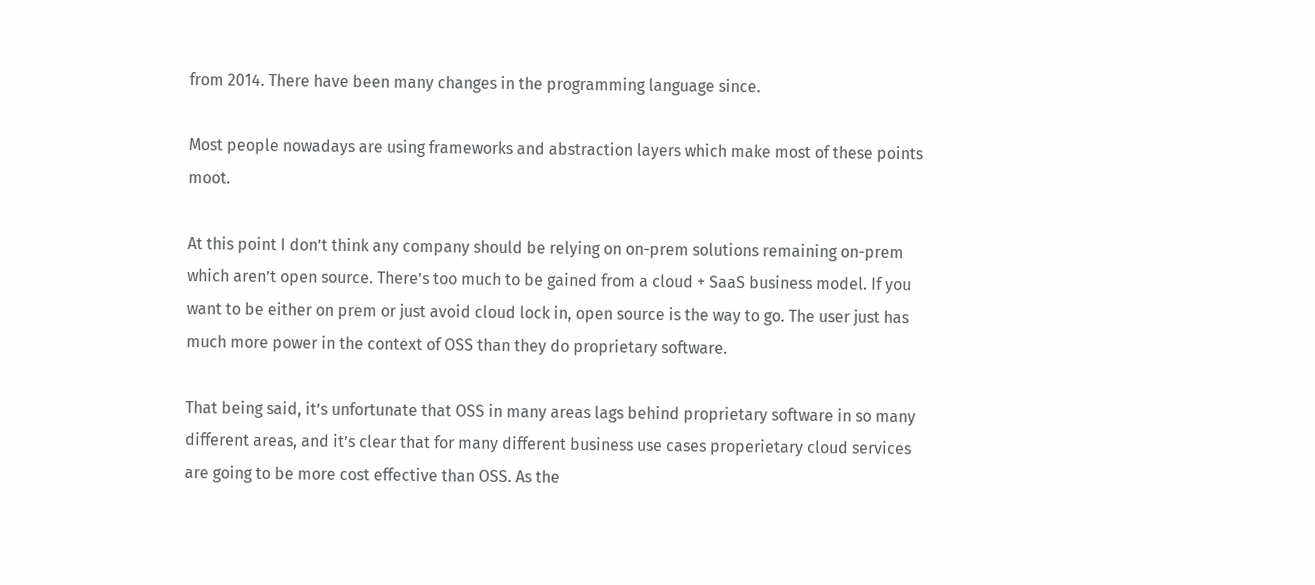from 2014. There have been many changes in the programming language since.

Most people nowadays are using frameworks and abstraction layers which make most of these points moot.

At this point I don’t think any company should be relying on on-prem solutions remaining on-prem which aren’t open source. There’s too much to be gained from a cloud + SaaS business model. If you want to be either on prem or just avoid cloud lock in, open source is the way to go. The user just has much more power in the context of OSS than they do proprietary software.

That being said, it’s unfortunate that OSS in many areas lags behind proprietary software in so many different areas, and it’s clear that for many different business use cases properietary cloud services are going to be more cost effective than OSS. As the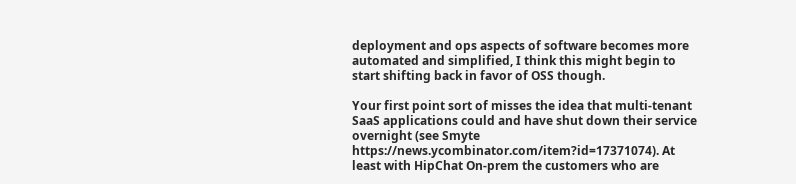deployment and ops aspects of software becomes more automated and simplified, I think this might begin to start shifting back in favor of OSS though.

Your first point sort of misses the idea that multi-tenant SaaS applications could and have shut down their service overnight (see Smyte https://news.ycombinator.com/item?id=17371074). At least with HipChat On-prem the customers who are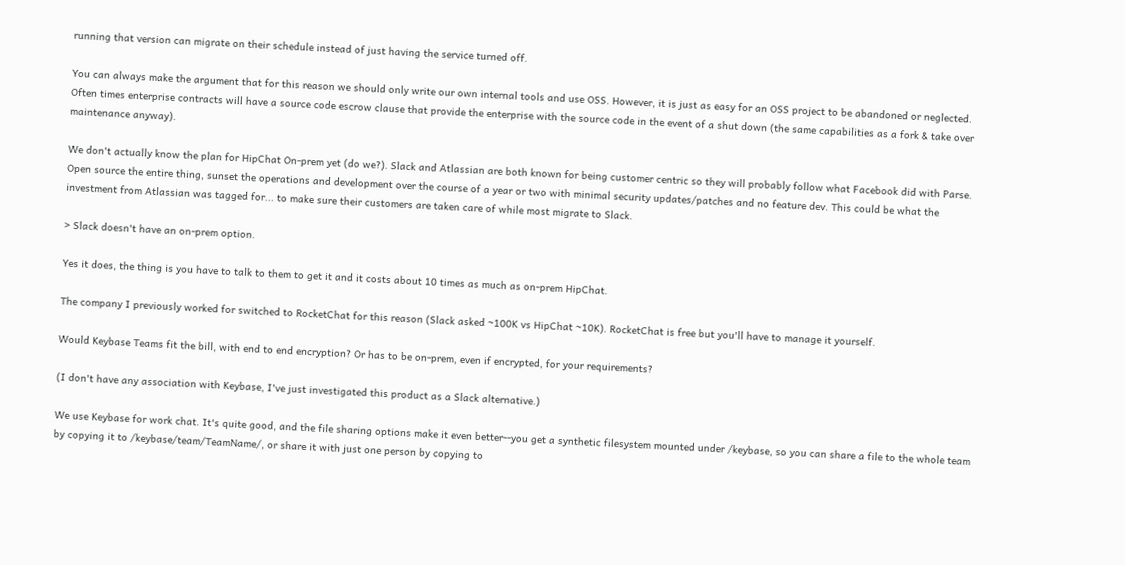running that version can migrate on their schedule instead of just having the service turned off.

You can always make the argument that for this reason we should only write our own internal tools and use OSS. However, it is just as easy for an OSS project to be abandoned or neglected. Often times enterprise contracts will have a source code escrow clause that provide the enterprise with the source code in the event of a shut down (the same capabilities as a fork & take over maintenance anyway).

We don't actually know the plan for HipChat On-prem yet (do we?). Slack and Atlassian are both known for being customer centric so they will probably follow what Facebook did with Parse. Open source the entire thing, sunset the operations and development over the course of a year or two with minimal security updates/patches and no feature dev. This could be what the investment from Atlassian was tagged for... to make sure their customers are taken care of while most migrate to Slack.

> Slack doesn't have an on-prem option.

Yes it does, the thing is you have to talk to them to get it and it costs about 10 times as much as on-prem HipChat.

The company I previously worked for switched to RocketChat for this reason (Slack asked ~100K vs HipChat ~10K). RocketChat is free but you'll have to manage it yourself.

Would Keybase Teams fit the bill, with end to end encryption? Or has to be on-prem, even if encrypted, for your requirements?

(I don't have any association with Keybase, I've just investigated this product as a Slack alternative.)

We use Keybase for work chat. It's quite good, and the file sharing options make it even better--you get a synthetic filesystem mounted under /keybase, so you can share a file to the whole team by copying it to /keybase/team/TeamName/, or share it with just one person by copying to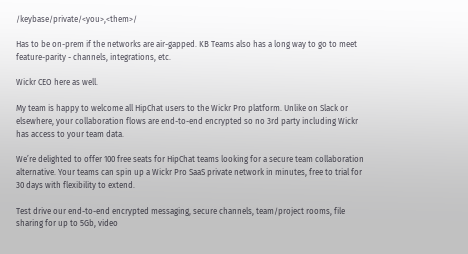/keybase/private/<you>,<them>/

Has to be on-prem if the networks are air-gapped. KB Teams also has a long way to go to meet feature-parity - channels, integrations, etc.

Wickr CEO here as well.

My team is happy to welcome all HipChat users to the Wickr Pro platform. Unlike on Slack or elsewhere, your collaboration flows are end-to-end encrypted so no 3rd party including Wickr has access to your team data.

We’re delighted to offer 100 free seats for HipChat teams looking for a secure team collaboration alternative. Your teams can spin up a Wickr Pro SaaS private network in minutes, free to trial for 30 days with flexibility to extend.

Test drive our end-to-end encrypted messaging, secure channels, team/project rooms, file sharing for up to 5Gb, video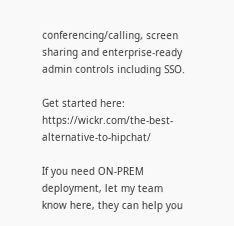conferencing/calling, screen sharing and enterprise-ready admin controls including SSO.

Get started here: https://wickr.com/the-best-alternative-to-hipchat/

If you need ON-PREM deployment, let my team know here, they can help you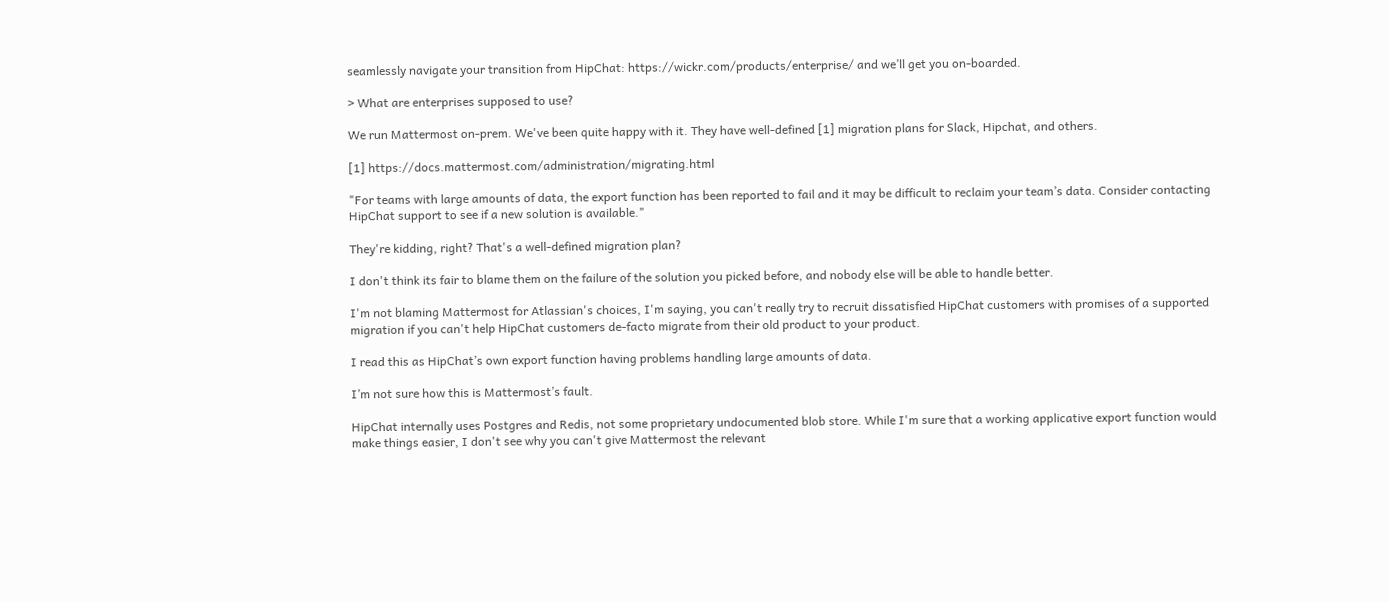seamlessly navigate your transition from HipChat: https://wickr.com/products/enterprise/ and we’ll get you on-boarded.

> What are enterprises supposed to use?

We run Mattermost on-prem. We've been quite happy with it. They have well-defined [1] migration plans for Slack, Hipchat, and others.

[1] https://docs.mattermost.com/administration/migrating.html

"For teams with large amounts of data, the export function has been reported to fail and it may be difficult to reclaim your team’s data. Consider contacting HipChat support to see if a new solution is available."

They're kidding, right? That's a well-defined migration plan?

I don't think its fair to blame them on the failure of the solution you picked before, and nobody else will be able to handle better.

I'm not blaming Mattermost for Atlassian's choices, I'm saying, you can't really try to recruit dissatisfied HipChat customers with promises of a supported migration if you can't help HipChat customers de-facto migrate from their old product to your product.

I read this as HipChat’s own export function having problems handling large amounts of data.

I’m not sure how this is Mattermost’s fault.

HipChat internally uses Postgres and Redis, not some proprietary undocumented blob store. While I'm sure that a working applicative export function would make things easier, I don't see why you can't give Mattermost the relevant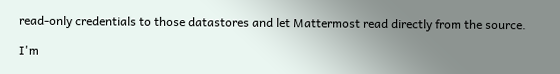read-only credentials to those datastores and let Mattermost read directly from the source.

I'm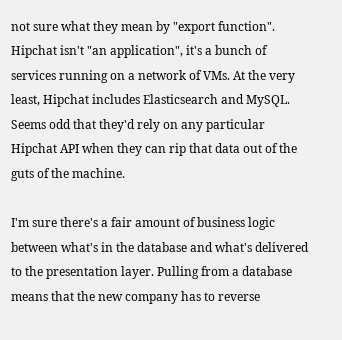not sure what they mean by "export function". Hipchat isn't "an application", it's a bunch of services running on a network of VMs. At the very least, Hipchat includes Elasticsearch and MySQL. Seems odd that they'd rely on any particular Hipchat API when they can rip that data out of the guts of the machine.

I'm sure there's a fair amount of business logic between what's in the database and what's delivered to the presentation layer. Pulling from a database means that the new company has to reverse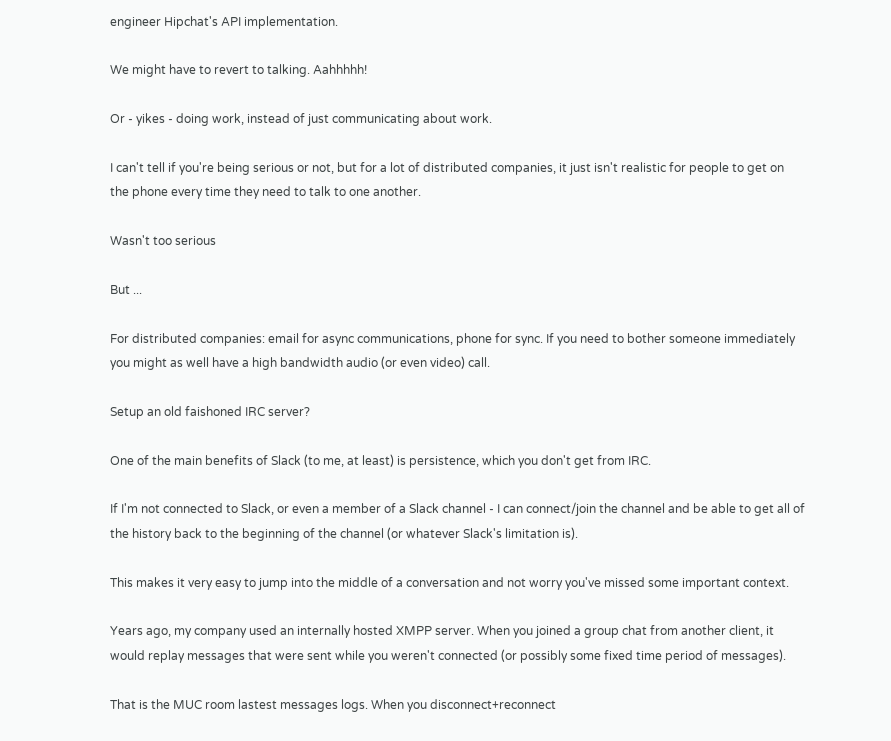engineer Hipchat's API implementation.

We might have to revert to talking. Aahhhhh!

Or - yikes - doing work, instead of just communicating about work.

I can't tell if you're being serious or not, but for a lot of distributed companies, it just isn't realistic for people to get on the phone every time they need to talk to one another.

Wasn't too serious

But ...

For distributed companies: email for async communications, phone for sync. If you need to bother someone immediately you might as well have a high bandwidth audio (or even video) call.

Setup an old faishoned IRC server?

One of the main benefits of Slack (to me, at least) is persistence, which you don't get from IRC.

If I'm not connected to Slack, or even a member of a Slack channel - I can connect/join the channel and be able to get all of the history back to the beginning of the channel (or whatever Slack's limitation is).

This makes it very easy to jump into the middle of a conversation and not worry you've missed some important context.

Years ago, my company used an internally hosted XMPP server. When you joined a group chat from another client, it would replay messages that were sent while you weren't connected (or possibly some fixed time period of messages).

That is the MUC room lastest messages logs. When you disconnect+reconnect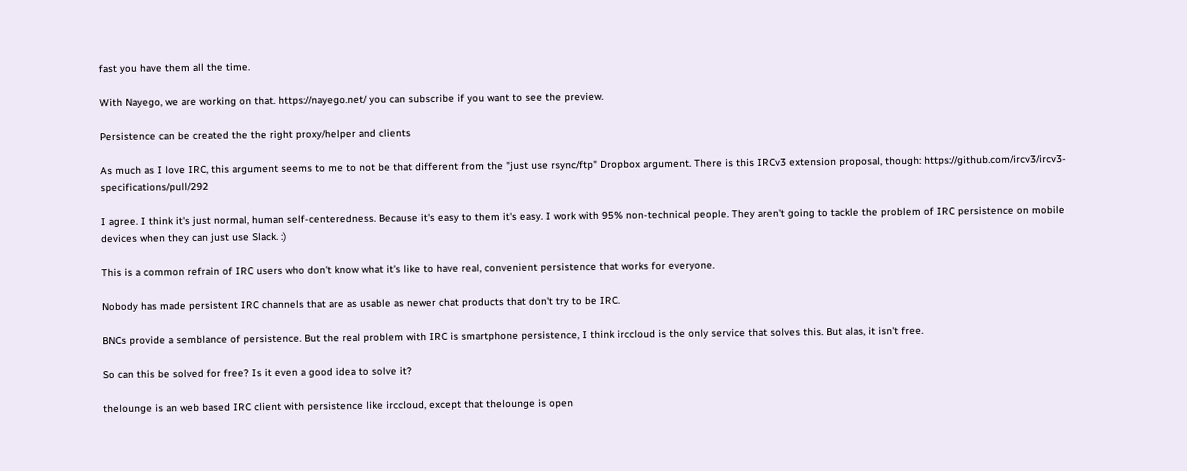fast you have them all the time.

With Nayego, we are working on that. https://nayego.net/ you can subscribe if you want to see the preview.

Persistence can be created the the right proxy/helper and clients

As much as I love IRC, this argument seems to me to not be that different from the "just use rsync/ftp" Dropbox argument. There is this IRCv3 extension proposal, though: https://github.com/ircv3/ircv3-specifications/pull/292

I agree. I think it's just normal, human self-centeredness. Because it's easy to them it's easy. I work with 95% non-technical people. They aren't going to tackle the problem of IRC persistence on mobile devices when they can just use Slack. :)

This is a common refrain of IRC users who don't know what it's like to have real, convenient persistence that works for everyone.

Nobody has made persistent IRC channels that are as usable as newer chat products that don't try to be IRC.

BNCs provide a semblance of persistence. But the real problem with IRC is smartphone persistence, I think irccloud is the only service that solves this. But alas, it isn't free.

So can this be solved for free? Is it even a good idea to solve it?

thelounge is an web based IRC client with persistence like irccloud, except that thelounge is open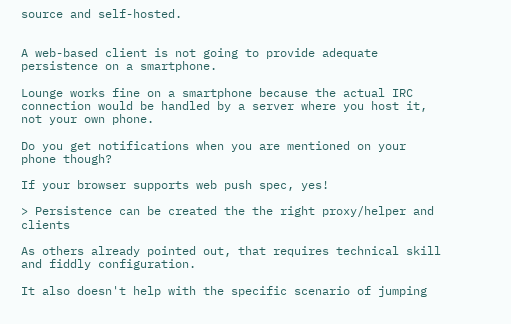source and self-hosted.


A web-based client is not going to provide adequate persistence on a smartphone.

Lounge works fine on a smartphone because the actual IRC connection would be handled by a server where you host it, not your own phone.

Do you get notifications when you are mentioned on your phone though?

If your browser supports web push spec, yes!

> Persistence can be created the the right proxy/helper and clients

As others already pointed out, that requires technical skill and fiddly configuration.

It also doesn't help with the specific scenario of jumping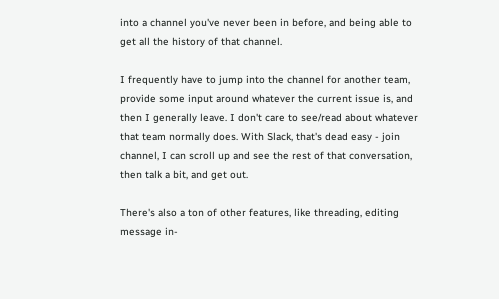into a channel you've never been in before, and being able to get all the history of that channel.

I frequently have to jump into the channel for another team, provide some input around whatever the current issue is, and then I generally leave. I don't care to see/read about whatever that team normally does. With Slack, that's dead easy - join channel, I can scroll up and see the rest of that conversation, then talk a bit, and get out.

There's also a ton of other features, like threading, editing message in-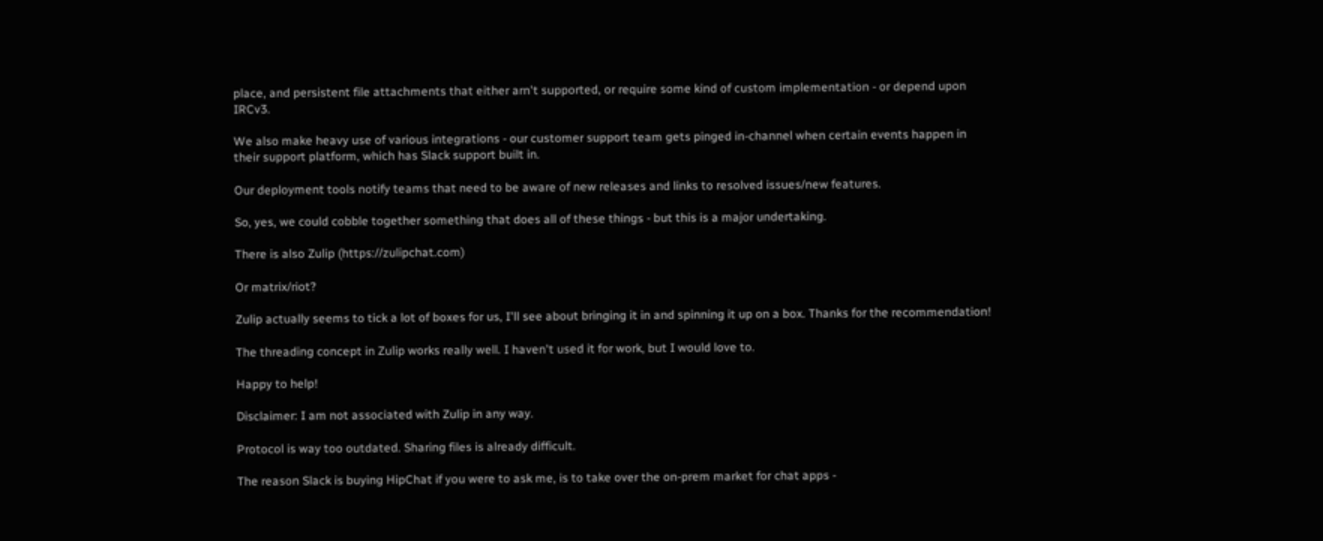place, and persistent file attachments that either arn't supported, or require some kind of custom implementation - or depend upon IRCv3.

We also make heavy use of various integrations - our customer support team gets pinged in-channel when certain events happen in their support platform, which has Slack support built in.

Our deployment tools notify teams that need to be aware of new releases and links to resolved issues/new features.

So, yes, we could cobble together something that does all of these things - but this is a major undertaking.

There is also Zulip (https://zulipchat.com)

Or matrix/riot?

Zulip actually seems to tick a lot of boxes for us, I'll see about bringing it in and spinning it up on a box. Thanks for the recommendation!

The threading concept in Zulip works really well. I haven't used it for work, but I would love to.

Happy to help!

Disclaimer: I am not associated with Zulip in any way.

Protocol is way too outdated. Sharing files is already difficult.

The reason Slack is buying HipChat if you were to ask me, is to take over the on-prem market for chat apps -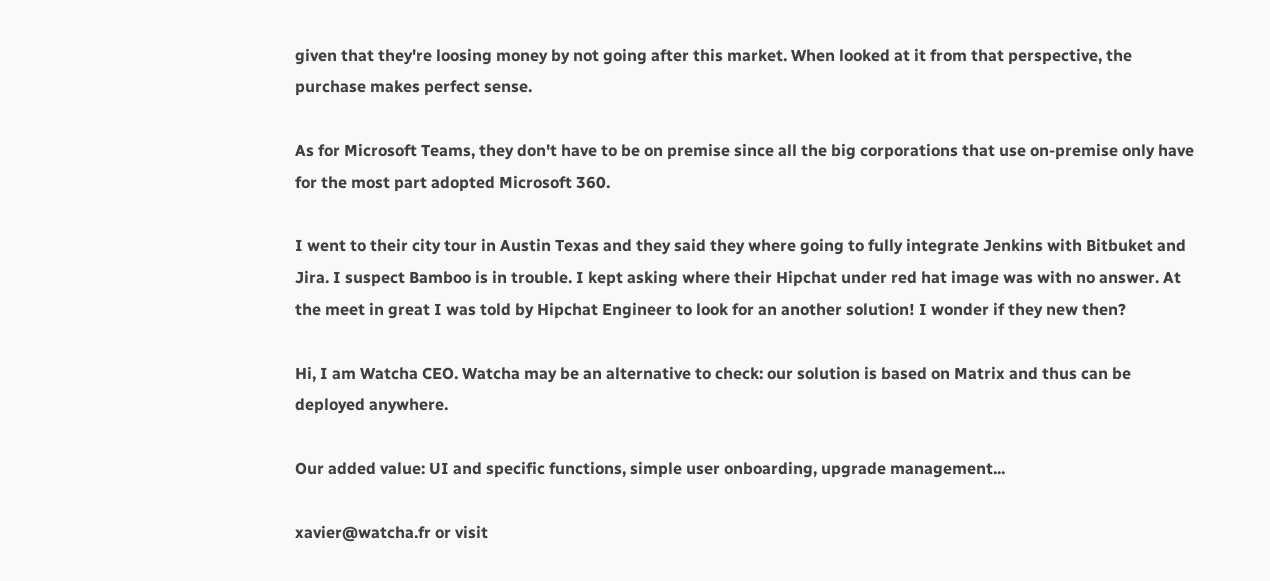given that they're loosing money by not going after this market. When looked at it from that perspective, the purchase makes perfect sense.

As for Microsoft Teams, they don't have to be on premise since all the big corporations that use on-premise only have for the most part adopted Microsoft 360.

I went to their city tour in Austin Texas and they said they where going to fully integrate Jenkins with Bitbuket and Jira. I suspect Bamboo is in trouble. I kept asking where their Hipchat under red hat image was with no answer. At the meet in great I was told by Hipchat Engineer to look for an another solution! I wonder if they new then?

Hi, I am Watcha CEO. Watcha may be an alternative to check: our solution is based on Matrix and thus can be deployed anywhere.

Our added value: UI and specific functions, simple user onboarding, upgrade management...

xavier@watcha.fr or visit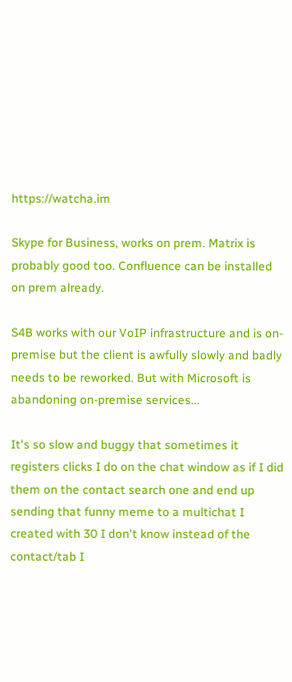https://watcha.im

Skype for Business, works on prem. Matrix is probably good too. Confluence can be installed on prem already.

S4B works with our VoIP infrastructure and is on-premise but the client is awfully slowly and badly needs to be reworked. But with Microsoft is abandoning on-premise services...

It's so slow and buggy that sometimes it registers clicks I do on the chat window as if I did them on the contact search one and end up sending that funny meme to a multichat I created with 30 I don't know instead of the contact/tab I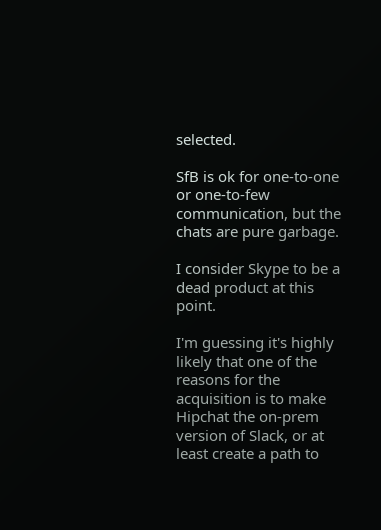selected.

SfB is ok for one-to-one or one-to-few communication, but the chats are pure garbage.

I consider Skype to be a dead product at this point.

I'm guessing it's highly likely that one of the reasons for the acquisition is to make Hipchat the on-prem version of Slack, or at least create a path to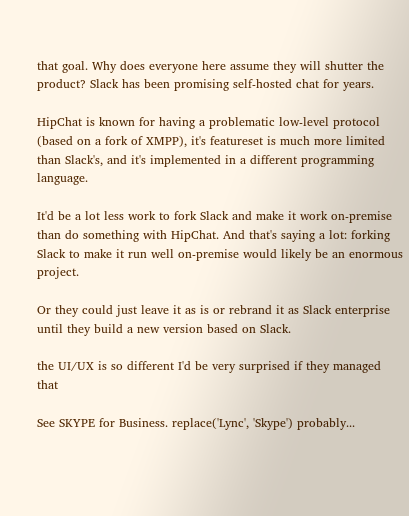that goal. Why does everyone here assume they will shutter the product? Slack has been promising self-hosted chat for years.

HipChat is known for having a problematic low-level protocol (based on a fork of XMPP), it's featureset is much more limited than Slack's, and it's implemented in a different programming language.

It'd be a lot less work to fork Slack and make it work on-premise than do something with HipChat. And that's saying a lot: forking Slack to make it run well on-premise would likely be an enormous project.

Or they could just leave it as is or rebrand it as Slack enterprise until they build a new version based on Slack.

the UI/UX is so different I'd be very surprised if they managed that

See SKYPE for Business. replace('Lync', 'Skype') probably...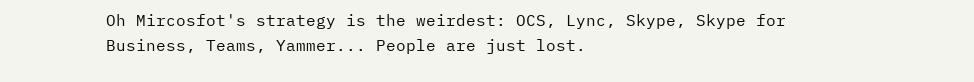Oh Mircosfot's strategy is the weirdest: OCS, Lync, Skype, Skype for Business, Teams, Yammer... People are just lost.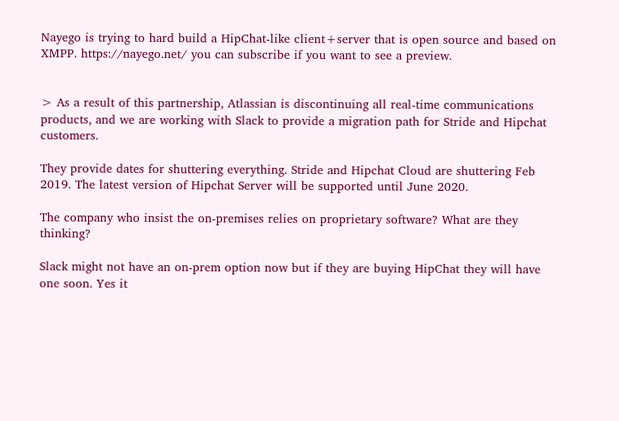Nayego is trying to hard build a HipChat-like client+server that is open source and based on XMPP. https://nayego.net/ you can subscribe if you want to see a preview.


> As a result of this partnership, Atlassian is discontinuing all real-time communications products, and we are working with Slack to provide a migration path for Stride and Hipchat customers.

They provide dates for shuttering everything. Stride and Hipchat Cloud are shuttering Feb 2019. The latest version of Hipchat Server will be supported until June 2020.

The company who insist the on-premises relies on proprietary software? What are they thinking?

Slack might not have an on-prem option now but if they are buying HipChat they will have one soon. Yes it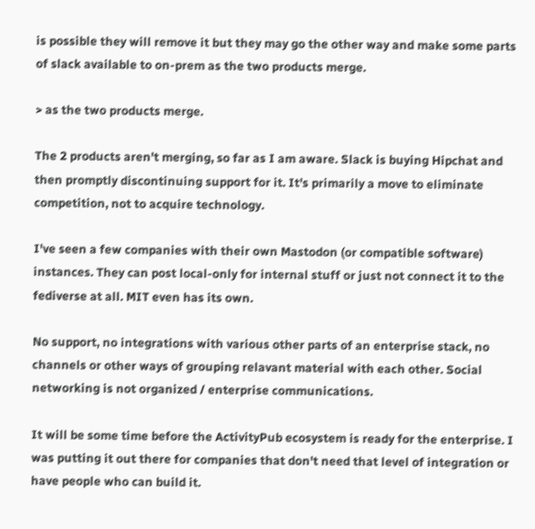is possible they will remove it but they may go the other way and make some parts of slack available to on-prem as the two products merge.

> as the two products merge.

The 2 products aren't merging, so far as I am aware. Slack is buying Hipchat and then promptly discontinuing support for it. It's primarily a move to eliminate competition, not to acquire technology.

I've seen a few companies with their own Mastodon (or compatible software) instances. They can post local-only for internal stuff or just not connect it to the fediverse at all. MIT even has its own.

No support, no integrations with various other parts of an enterprise stack, no channels or other ways of grouping relavant material with each other. Social networking is not organized / enterprise communications.

It will be some time before the ActivityPub ecosystem is ready for the enterprise. I was putting it out there for companies that don't need that level of integration or have people who can build it.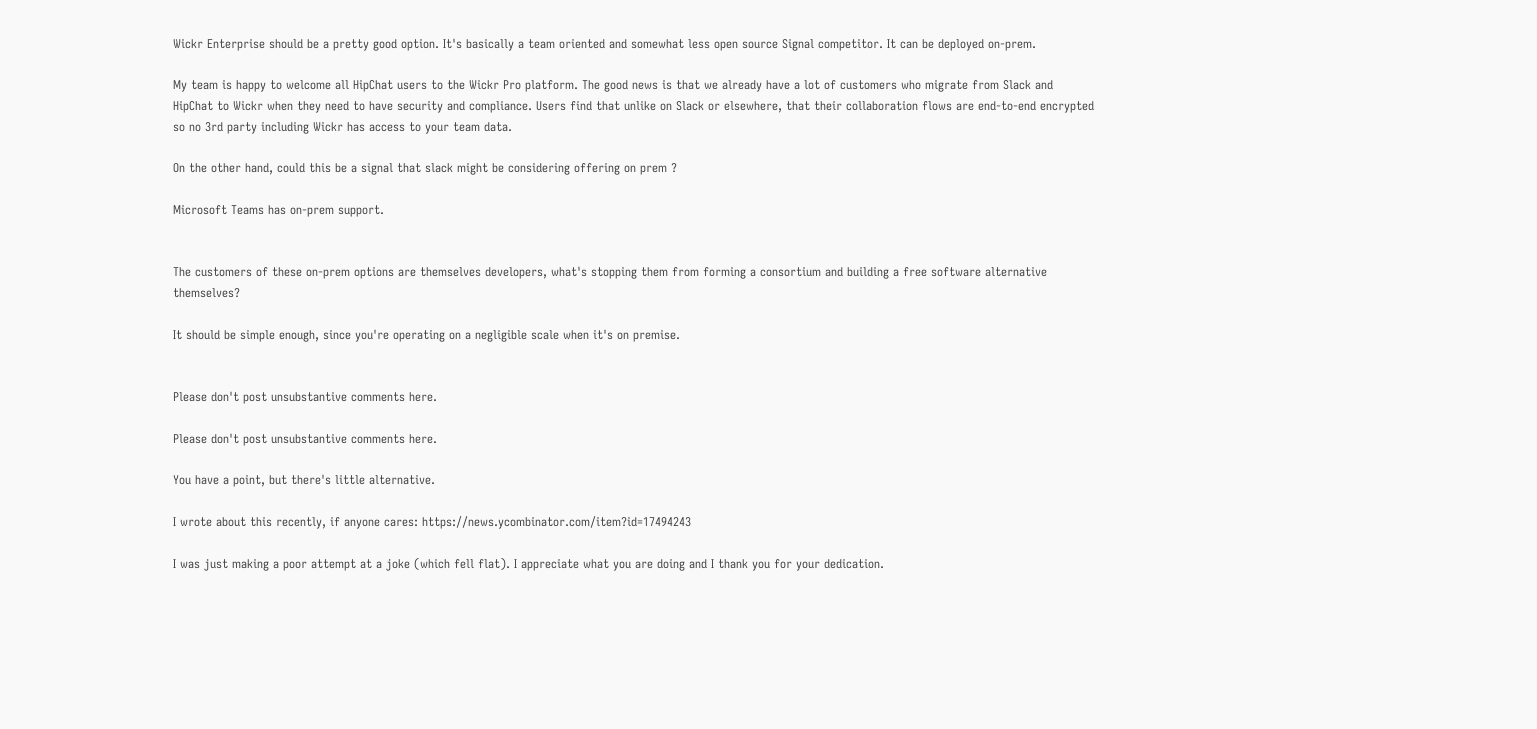Wickr Enterprise should be a pretty good option. It's basically a team oriented and somewhat less open source Signal competitor. It can be deployed on-prem.

My team is happy to welcome all HipChat users to the Wickr Pro platform. The good news is that we already have a lot of customers who migrate from Slack and HipChat to Wickr when they need to have security and compliance. Users find that unlike on Slack or elsewhere, that their collaboration flows are end-to-end encrypted so no 3rd party including Wickr has access to your team data.

On the other hand, could this be a signal that slack might be considering offering on prem ?

Microsoft Teams has on-prem support.


The customers of these on-prem options are themselves developers, what's stopping them from forming a consortium and building a free software alternative themselves?

It should be simple enough, since you're operating on a negligible scale when it's on premise.


Please don't post unsubstantive comments here.

Please don't post unsubstantive comments here.

You have a point, but there's little alternative.

I wrote about this recently, if anyone cares: https://news.ycombinator.com/item?id=17494243

I was just making a poor attempt at a joke (which fell flat). I appreciate what you are doing and I thank you for your dedication.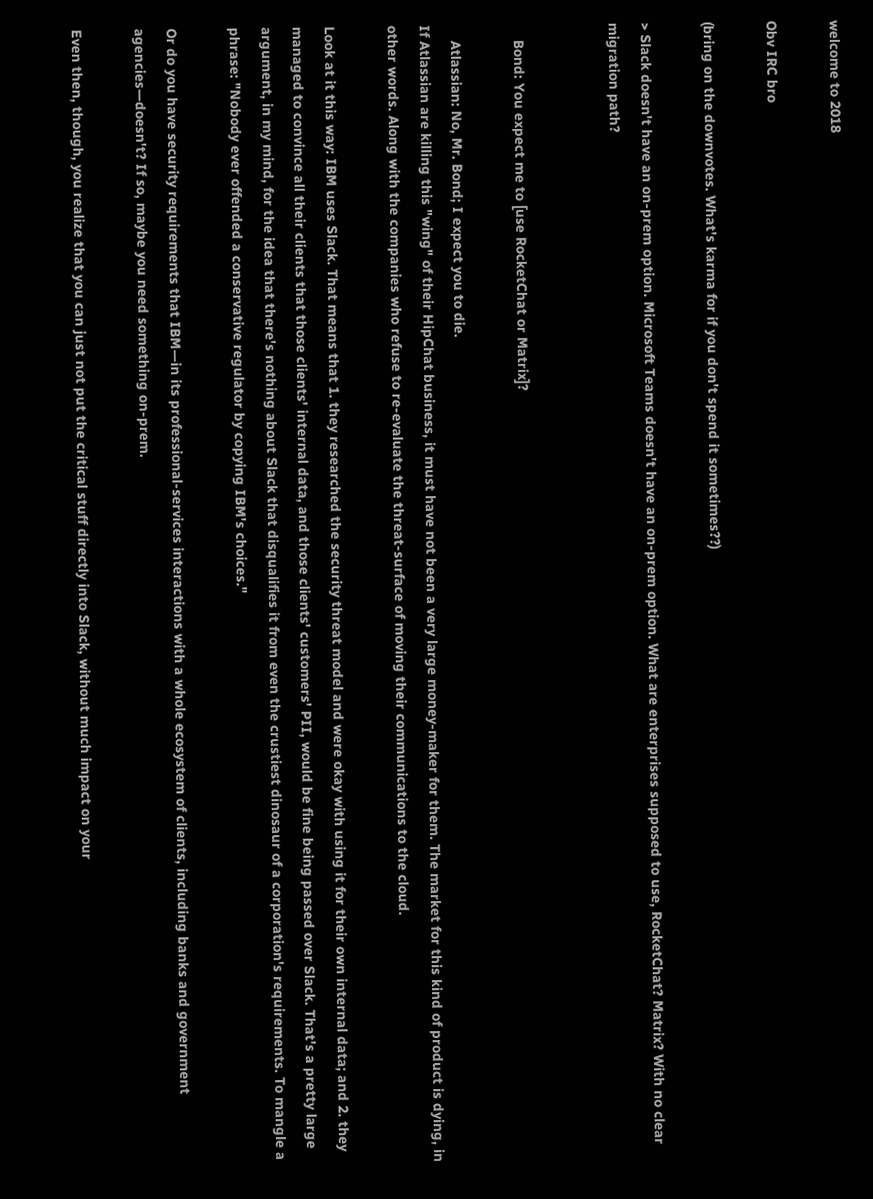welcome to 2018

Obv IRC bro

(bring on the downvotes. What's karma for if you don't spend it sometimes??)

> Slack doesn't have an on-prem option. Microsoft Teams doesn't have an on-prem option. What are enterprises supposed to use, RocketChat? Matrix? With no clear migration path?


    Bond: You expect me to [use RocketChat or Matrix]?

    Atlassian: No, Mr. Bond; I expect you to die.
If Atlassian are killing this "wing" of their HipChat business, it must have not been a very large money-maker for them. The market for this kind of product is dying, in other words. Along with the companies who refuse to re-evaluate the threat-surface of moving their communications to the cloud.

Look at it this way: IBM uses Slack. That means that 1. they researched the security threat model and were okay with using it for their own internal data; and 2. they managed to convince all their clients that those clients' internal data, and those clients' customers' PII, would be fine being passed over Slack. That's a pretty large argument, in my mind, for the idea that there's nothing about Slack that disqualifies it from even the crustiest dinosaur of a corporation's requirements. To mangle a phrase: "Nobody ever offended a conservative regulator by copying IBM's choices."

Or do you have security requirements that IBM—in its professional-services interactions with a whole ecosystem of clients, including banks and government agencies—doesn't? If so, maybe you need something on-prem.

Even then, though, you realize that you can just not put the critical stuff directly into Slack, without much impact on your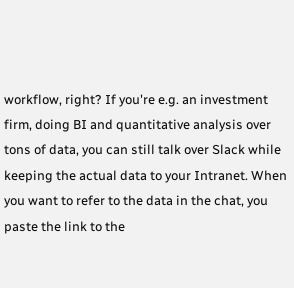workflow, right? If you're e.g. an investment firm, doing BI and quantitative analysis over tons of data, you can still talk over Slack while keeping the actual data to your Intranet. When you want to refer to the data in the chat, you paste the link to the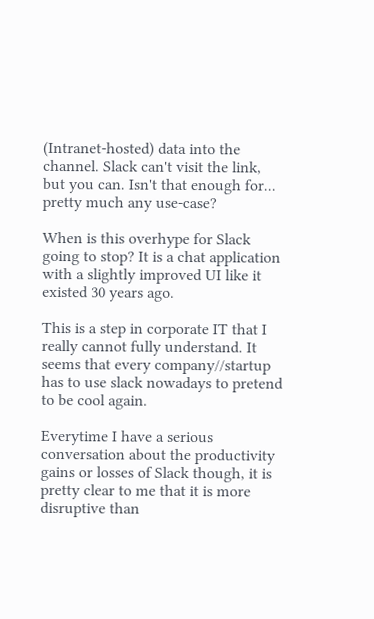(Intranet-hosted) data into the channel. Slack can't visit the link, but you can. Isn't that enough for... pretty much any use-case?

When is this overhype for Slack going to stop? It is a chat application with a slightly improved UI like it existed 30 years ago.

This is a step in corporate IT that I really cannot fully understand. It seems that every company//startup has to use slack nowadays to pretend to be cool again.

Everytime I have a serious conversation about the productivity gains or losses of Slack though, it is pretty clear to me that it is more disruptive than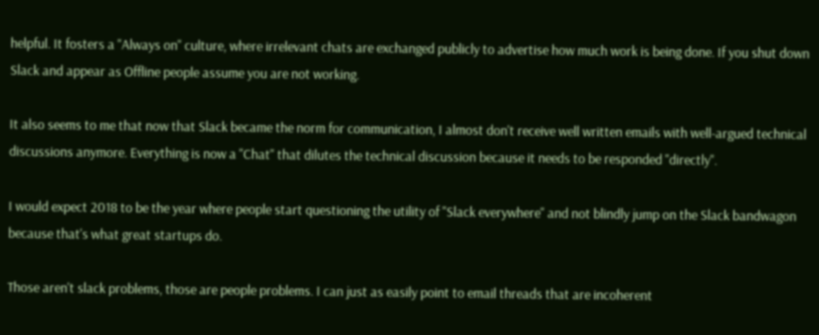helpful. It fosters a "Always on" culture, where irrelevant chats are exchanged publicly to advertise how much work is being done. If you shut down Slack and appear as Offline people assume you are not working.

It also seems to me that now that Slack became the norm for communication, I almost don't receive well written emails with well-argued technical discussions anymore. Everything is now a "Chat" that dilutes the technical discussion because it needs to be responded "directly".

I would expect 2018 to be the year where people start questioning the utility of "Slack everywhere" and not blindly jump on the Slack bandwagon because that's what great startups do.

Those aren't slack problems, those are people problems. I can just as easily point to email threads that are incoherent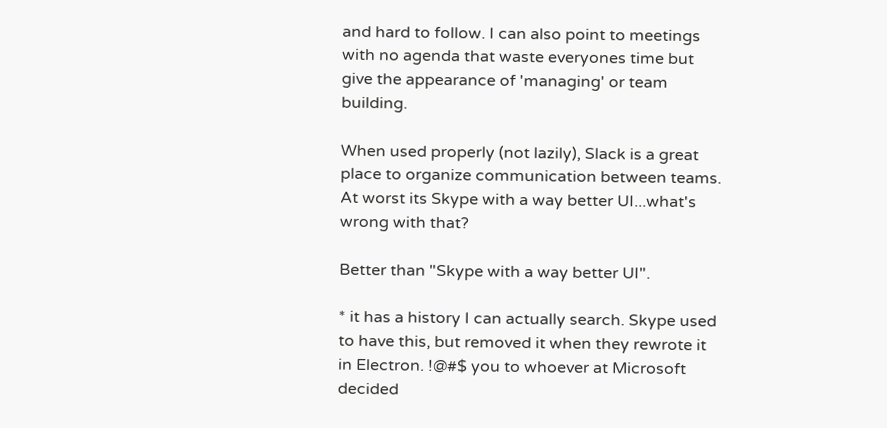and hard to follow. I can also point to meetings with no agenda that waste everyones time but give the appearance of 'managing' or team building.

When used properly (not lazily), Slack is a great place to organize communication between teams. At worst its Skype with a way better UI...what's wrong with that?

Better than "Skype with a way better UI".

* it has a history I can actually search. Skype used to have this, but removed it when they rewrote it in Electron. !@#$ you to whoever at Microsoft decided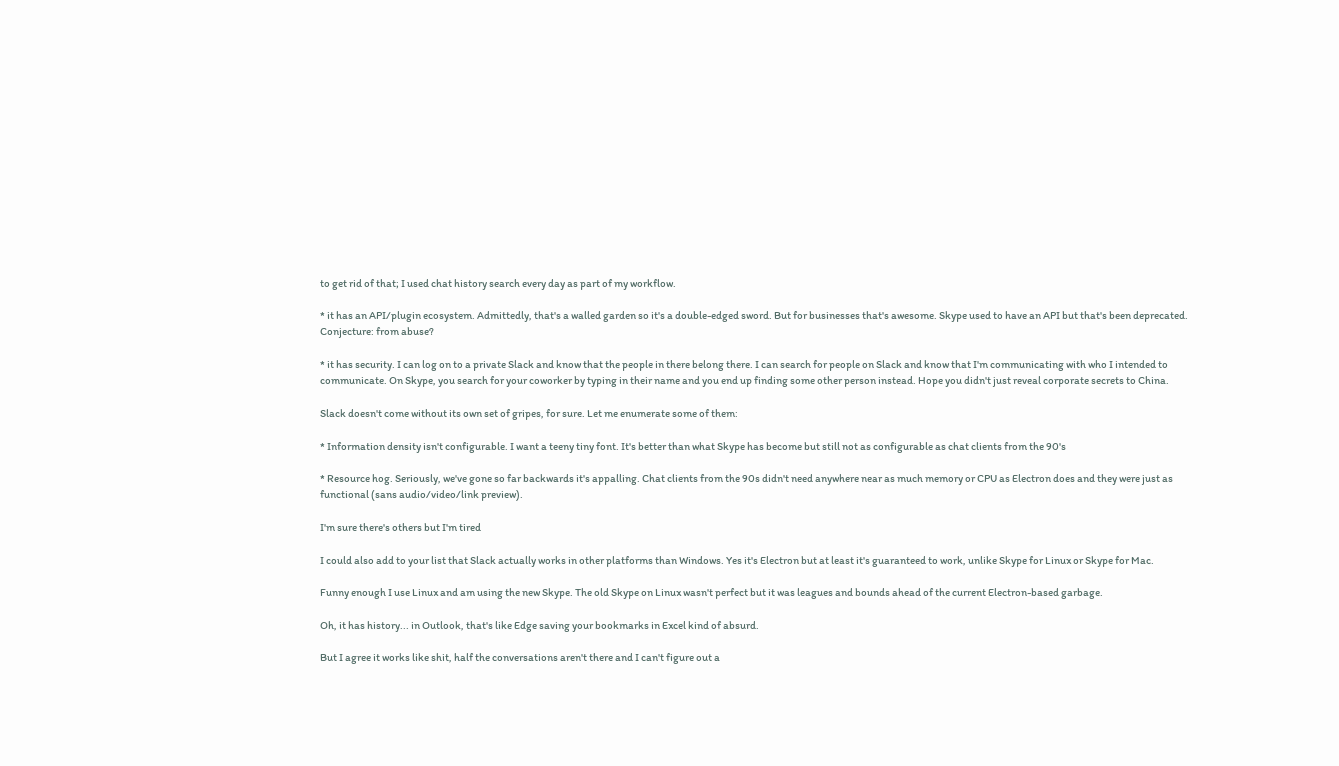to get rid of that; I used chat history search every day as part of my workflow.

* it has an API/plugin ecosystem. Admittedly, that's a walled garden so it's a double-edged sword. But for businesses that's awesome. Skype used to have an API but that's been deprecated. Conjecture: from abuse?

* it has security. I can log on to a private Slack and know that the people in there belong there. I can search for people on Slack and know that I'm communicating with who I intended to communicate. On Skype, you search for your coworker by typing in their name and you end up finding some other person instead. Hope you didn't just reveal corporate secrets to China.

Slack doesn't come without its own set of gripes, for sure. Let me enumerate some of them:

* Information density isn't configurable. I want a teeny tiny font. It's better than what Skype has become but still not as configurable as chat clients from the 90's

* Resource hog. Seriously, we've gone so far backwards it's appalling. Chat clients from the 90s didn't need anywhere near as much memory or CPU as Electron does and they were just as functional (sans audio/video/link preview).

I'm sure there's others but I'm tired

I could also add to your list that Slack actually works in other platforms than Windows. Yes it's Electron but at least it's guaranteed to work, unlike Skype for Linux or Skype for Mac.

Funny enough I use Linux and am using the new Skype. The old Skype on Linux wasn't perfect but it was leagues and bounds ahead of the current Electron-based garbage.

Oh, it has history... in Outlook, that's like Edge saving your bookmarks in Excel kind of absurd.

But I agree it works like shit, half the conversations aren't there and I can't figure out a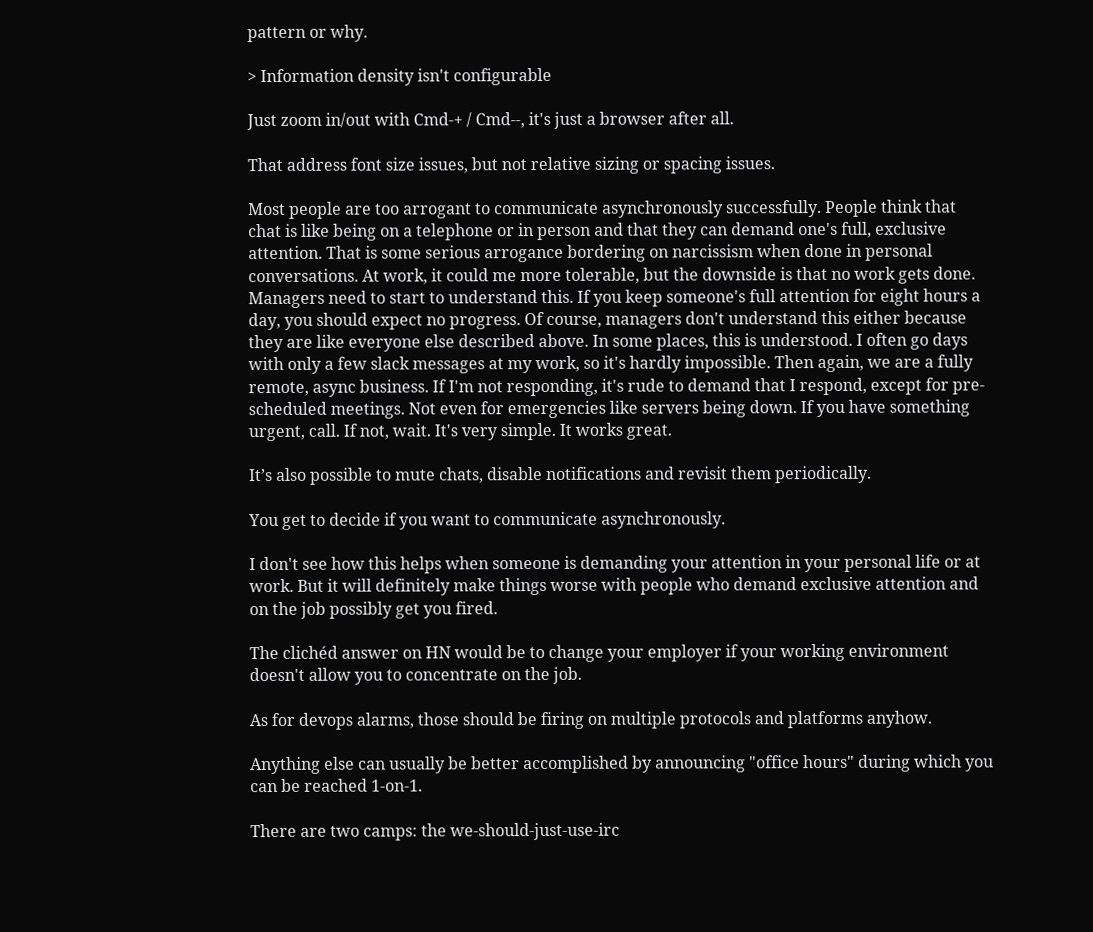pattern or why.

> Information density isn't configurable

Just zoom in/out with Cmd-+ / Cmd--, it's just a browser after all.

That address font size issues, but not relative sizing or spacing issues.

Most people are too arrogant to communicate asynchronously successfully. People think that chat is like being on a telephone or in person and that they can demand one's full, exclusive attention. That is some serious arrogance bordering on narcissism when done in personal conversations. At work, it could me more tolerable, but the downside is that no work gets done. Managers need to start to understand this. If you keep someone's full attention for eight hours a day, you should expect no progress. Of course, managers don't understand this either because they are like everyone else described above. In some places, this is understood. I often go days with only a few slack messages at my work, so it's hardly impossible. Then again, we are a fully remote, async business. If I'm not responding, it's rude to demand that I respond, except for pre-scheduled meetings. Not even for emergencies like servers being down. If you have something urgent, call. If not, wait. It's very simple. It works great.

It’s also possible to mute chats, disable notifications and revisit them periodically.

You get to decide if you want to communicate asynchronously.

I don't see how this helps when someone is demanding your attention in your personal life or at work. But it will definitely make things worse with people who demand exclusive attention and on the job possibly get you fired.

The clichéd answer on HN would be to change your employer if your working environment doesn't allow you to concentrate on the job.

As for devops alarms, those should be firing on multiple protocols and platforms anyhow.

Anything else can usually be better accomplished by announcing "office hours" during which you can be reached 1-on-1.

There are two camps: the we-should-just-use-irc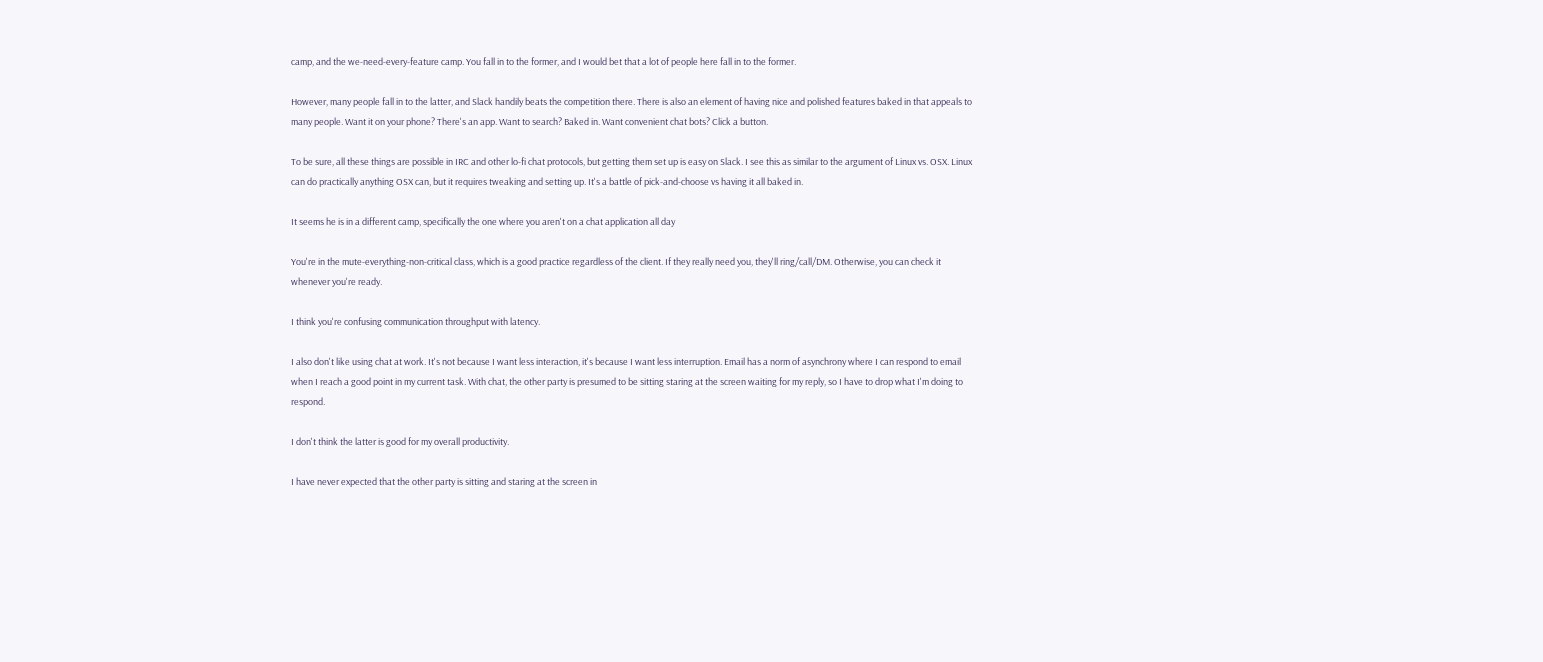camp, and the we-need-every-feature camp. You fall in to the former, and I would bet that a lot of people here fall in to the former.

However, many people fall in to the latter, and Slack handily beats the competition there. There is also an element of having nice and polished features baked in that appeals to many people. Want it on your phone? There's an app. Want to search? Baked in. Want convenient chat bots? Click a button.

To be sure, all these things are possible in IRC and other lo-fi chat protocols, but getting them set up is easy on Slack. I see this as similar to the argument of Linux vs. OSX. Linux can do practically anything OSX can, but it requires tweaking and setting up. It's a battle of pick-and-choose vs having it all baked in.

It seems he is in a different camp, specifically the one where you aren't on a chat application all day

You're in the mute-everything-non-critical class, which is a good practice regardless of the client. If they really need you, they'll ring/call/DM. Otherwise, you can check it whenever you're ready.

I think you're confusing communication throughput with latency.

I also don't like using chat at work. It's not because I want less interaction, it's because I want less interruption. Email has a norm of asynchrony where I can respond to email when I reach a good point in my current task. With chat, the other party is presumed to be sitting staring at the screen waiting for my reply, so I have to drop what I'm doing to respond.

I don't think the latter is good for my overall productivity.

I have never expected that the other party is sitting and staring at the screen in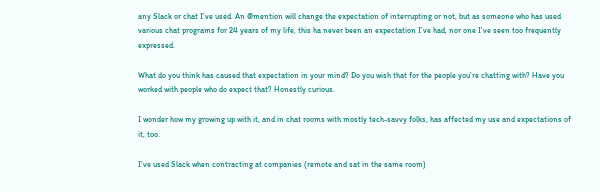any Slack or chat I’ve used. An @mention will change the expectation of interrupting or not, but as someone who has used various chat programs for 24 years of my life, this ha never been an expectation I’ve had, nor one I’ve seen too frequently expressed.

What do you think has caused that expectation in your mind? Do you wish that for the people you’re chatting with? Have you worked with people who do expect that? Honestly curious.

I wonder how my growing up with it, and in chat rooms with mostly tech-savvy folks, has affected my use and expectations of it, too.

I've used Slack when contracting at companies (remote and sat in the same room)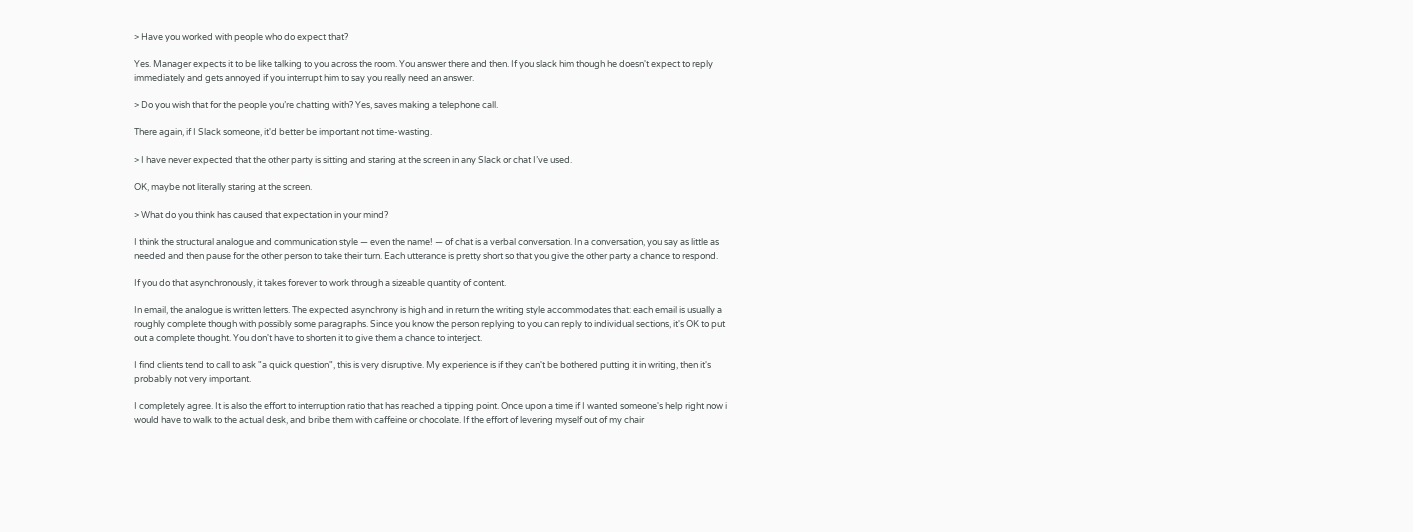> Have you worked with people who do expect that?

Yes. Manager expects it to be like talking to you across the room. You answer there and then. If you slack him though he doesn't expect to reply immediately and gets annoyed if you interrupt him to say you really need an answer.

> Do you wish that for the people you’re chatting with? Yes, saves making a telephone call.

There again, if I Slack someone, it'd better be important not time-wasting.

> I have never expected that the other party is sitting and staring at the screen in any Slack or chat I’ve used.

OK, maybe not literally staring at the screen.

> What do you think has caused that expectation in your mind?

I think the structural analogue and communication style — even the name! — of chat is a verbal conversation. In a conversation, you say as little as needed and then pause for the other person to take their turn. Each utterance is pretty short so that you give the other party a chance to respond.

If you do that asynchronously, it takes forever to work through a sizeable quantity of content.

In email, the analogue is written letters. The expected asynchrony is high and in return the writing style accommodates that: each email is usually a roughly complete though with possibly some paragraphs. Since you know the person replying to you can reply to individual sections, it's OK to put out a complete thought. You don't have to shorten it to give them a chance to interject.

I find clients tend to call to ask "a quick question", this is very disruptive. My experience is if they can't be bothered putting it in writing, then it's probably not very important.

I completely agree. It is also the effort to interruption ratio that has reached a tipping point. Once upon a time if I wanted someone's help right now i would have to walk to the actual desk, and bribe them with caffeine or chocolate. If the effort of levering myself out of my chair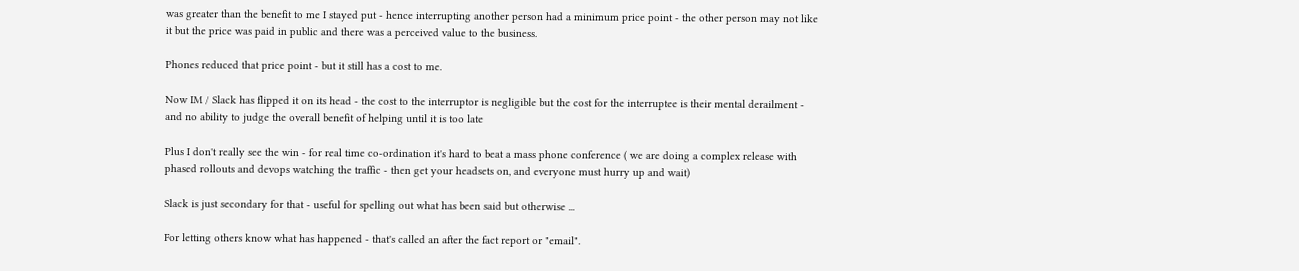was greater than the benefit to me I stayed put - hence interrupting another person had a minimum price point - the other person may not like it but the price was paid in public and there was a perceived value to the business.

Phones reduced that price point - but it still has a cost to me.

Now IM / Slack has flipped it on its head - the cost to the interruptor is negligible but the cost for the interruptee is their mental derailment - and no ability to judge the overall benefit of helping until it is too late

Plus I don't really see the win - for real time co-ordination it's hard to beat a mass phone conference ( we are doing a complex release with phased rollouts and devops watching the traffic - then get your headsets on, and everyone must hurry up and wait)

Slack is just secondary for that - useful for spelling out what has been said but otherwise ...

For letting others know what has happened - that's called an after the fact report or "email".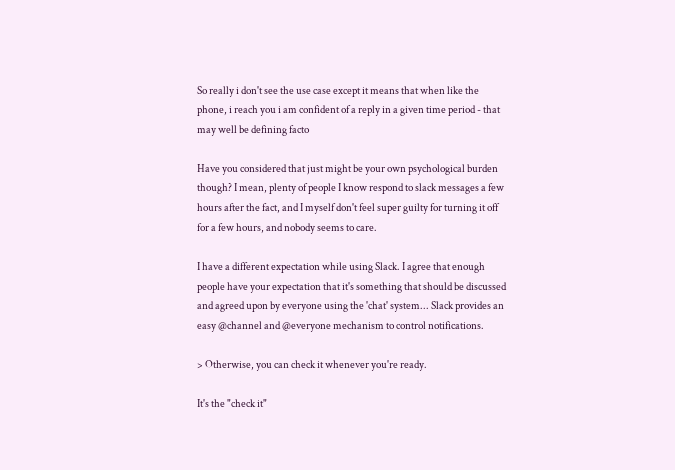So really i don't see the use case except it means that when like the phone, i reach you i am confident of a reply in a given time period - that may well be defining facto

Have you considered that just might be your own psychological burden though? I mean, plenty of people I know respond to slack messages a few hours after the fact, and I myself don't feel super guilty for turning it off for a few hours, and nobody seems to care.

I have a different expectation while using Slack. I agree that enough people have your expectation that it's something that should be discussed and agreed upon by everyone using the 'chat' system... Slack provides an easy @channel and @everyone mechanism to control notifications.

> Otherwise, you can check it whenever you're ready.

It's the "check it"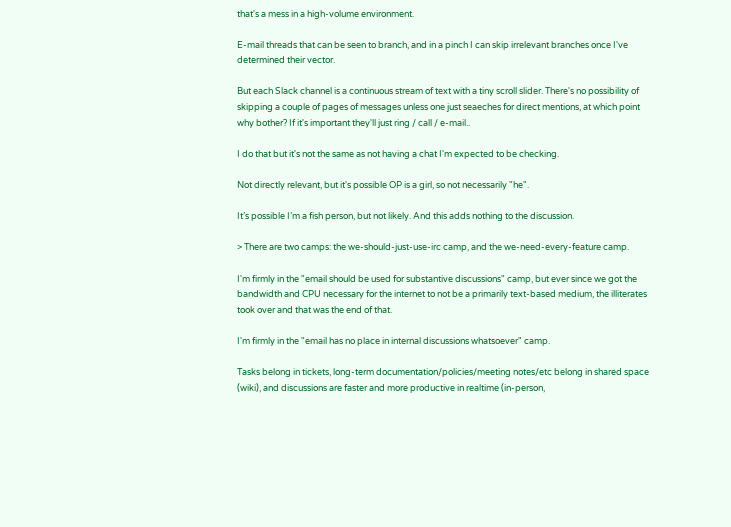that's a mess in a high-volume environment.

E-mail threads that can be seen to branch, and in a pinch I can skip irrelevant branches once I've determined their vector.

But each Slack channel is a continuous stream of text with a tiny scroll slider. There's no possibility of skipping a couple of pages of messages unless one just seaeches for direct mentions, at which point why bother? If it's important they'll just ring / call / e-mail..

I do that but it's not the same as not having a chat I'm expected to be checking.

Not directly relevant, but it's possible OP is a girl, so not necessarily "he".

It’s possible I’m a fish person, but not likely. And this adds nothing to the discussion.

> There are two camps: the we-should-just-use-irc camp, and the we-need-every-feature camp.

I'm firmly in the "email should be used for substantive discussions" camp, but ever since we got the bandwidth and CPU necessary for the internet to not be a primarily text-based medium, the illiterates took over and that was the end of that.

I'm firmly in the "email has no place in internal discussions whatsoever" camp.

Tasks belong in tickets, long-term documentation/policies/meeting notes/etc belong in shared space (wiki), and discussions are faster and more productive in realtime (in-person,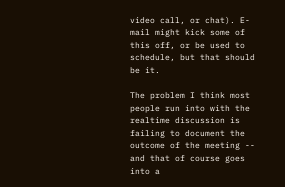video call, or chat). E-mail might kick some of this off, or be used to schedule, but that should be it.

The problem I think most people run into with the realtime discussion is failing to document the outcome of the meeting -- and that of course goes into a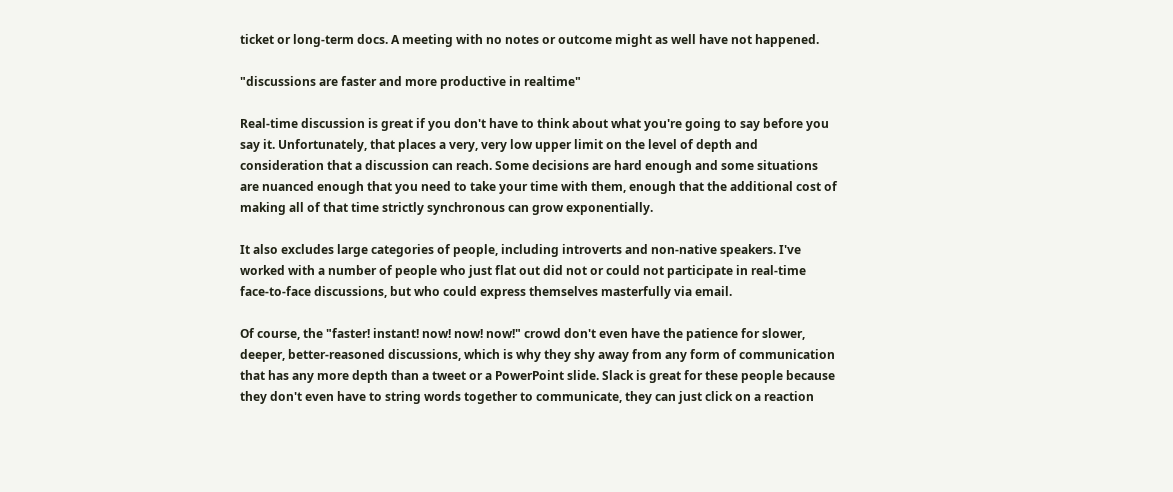ticket or long-term docs. A meeting with no notes or outcome might as well have not happened.

"discussions are faster and more productive in realtime"

Real-time discussion is great if you don't have to think about what you're going to say before you say it. Unfortunately, that places a very, very low upper limit on the level of depth and consideration that a discussion can reach. Some decisions are hard enough and some situations are nuanced enough that you need to take your time with them, enough that the additional cost of making all of that time strictly synchronous can grow exponentially.

It also excludes large categories of people, including introverts and non-native speakers. I've worked with a number of people who just flat out did not or could not participate in real-time face-to-face discussions, but who could express themselves masterfully via email.

Of course, the "faster! instant! now! now! now!" crowd don't even have the patience for slower, deeper, better-reasoned discussions, which is why they shy away from any form of communication that has any more depth than a tweet or a PowerPoint slide. Slack is great for these people because they don't even have to string words together to communicate, they can just click on a reaction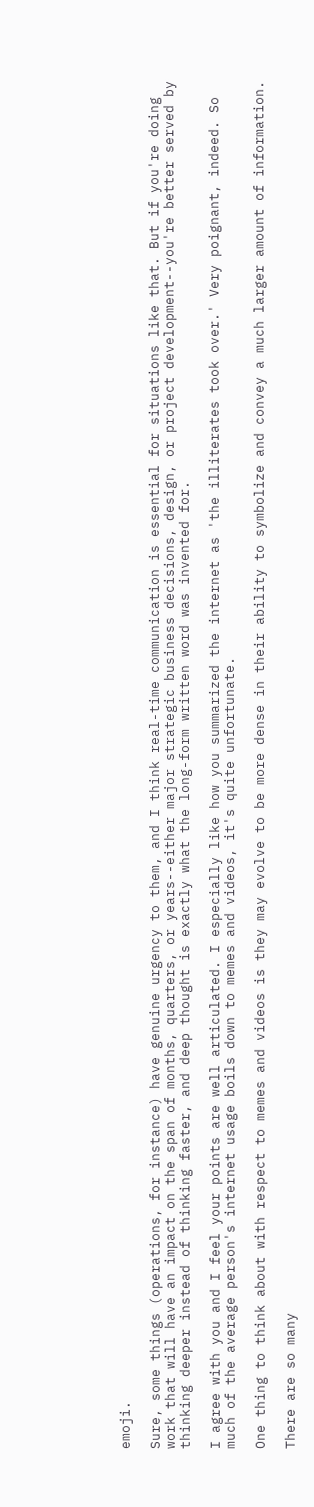emoji.

Sure, some things (operations, for instance) have genuine urgency to them, and I think real-time communication is essential for situations like that. But if you're doing work that will have an impact on the span of months, quarters, or years--either major strategic business decisions, design, or project development--you're better served by thinking deeper instead of thinking faster, and deep thought is exactly what the long-form written word was invented for.

I agree with you and I feel your points are well articulated. I especially like how you summarized the internet as 'the illiterates took over.' Very poignant, indeed. So much of the average person's internet usage boils down to memes and videos, it's quite unfortunate.

One thing to think about with respect to memes and videos is they may evolve to be more dense in their ability to symbolize and convey a much larger amount of information.

There are so many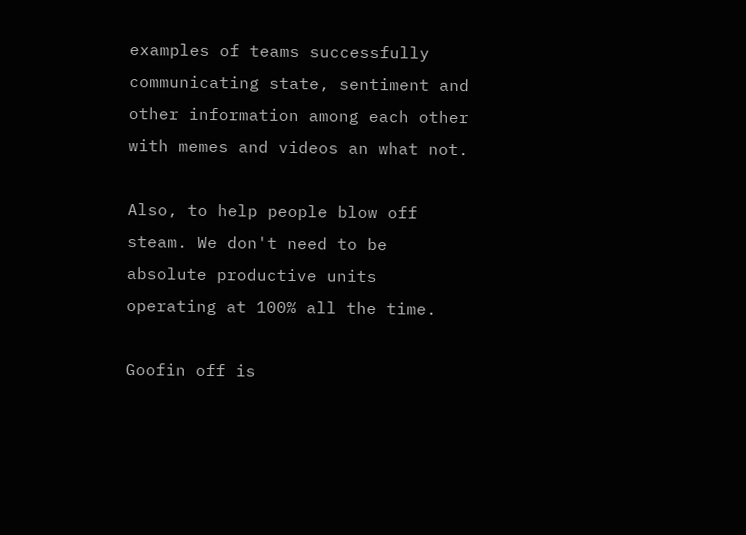examples of teams successfully communicating state, sentiment and other information among each other with memes and videos an what not.

Also, to help people blow off steam. We don't need to be absolute productive units operating at 100% all the time.

Goofin off is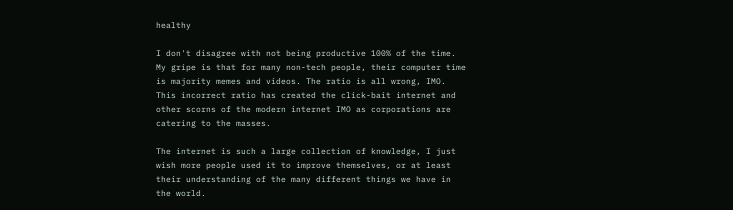healthy

I don't disagree with not being productive 100% of the time. My gripe is that for many non-tech people, their computer time is majority memes and videos. The ratio is all wrong, IMO. This incorrect ratio has created the click-bait internet and other scorns of the modern internet IMO as corporations are catering to the masses.

The internet is such a large collection of knowledge, I just wish more people used it to improve themselves, or at least their understanding of the many different things we have in the world.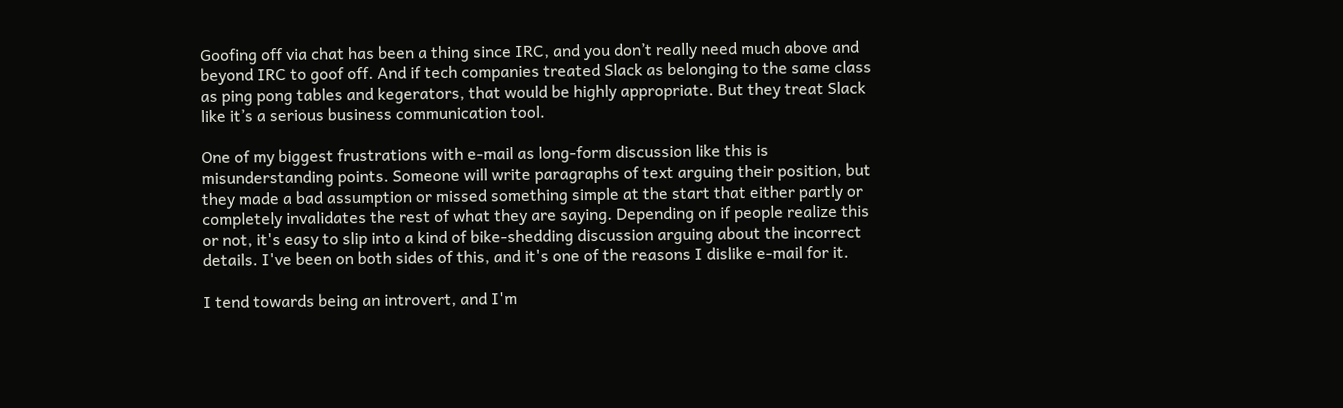Goofing off via chat has been a thing since IRC, and you don’t really need much above and beyond IRC to goof off. And if tech companies treated Slack as belonging to the same class as ping pong tables and kegerators, that would be highly appropriate. But they treat Slack like it’s a serious business communication tool.

One of my biggest frustrations with e-mail as long-form discussion like this is misunderstanding points. Someone will write paragraphs of text arguing their position, but they made a bad assumption or missed something simple at the start that either partly or completely invalidates the rest of what they are saying. Depending on if people realize this or not, it's easy to slip into a kind of bike-shedding discussion arguing about the incorrect details. I've been on both sides of this, and it's one of the reasons I dislike e-mail for it.

I tend towards being an introvert, and I'm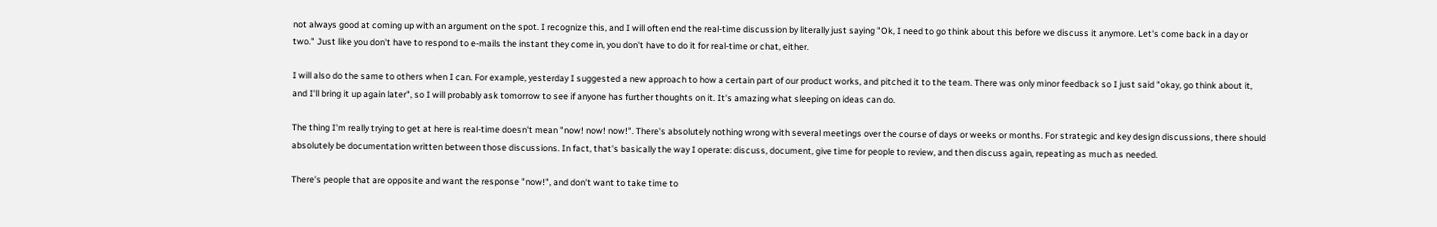not always good at coming up with an argument on the spot. I recognize this, and I will often end the real-time discussion by literally just saying "Ok, I need to go think about this before we discuss it anymore. Let's come back in a day or two." Just like you don't have to respond to e-mails the instant they come in, you don't have to do it for real-time or chat, either.

I will also do the same to others when I can. For example, yesterday I suggested a new approach to how a certain part of our product works, and pitched it to the team. There was only minor feedback so I just said "okay, go think about it, and I'll bring it up again later", so I will probably ask tomorrow to see if anyone has further thoughts on it. It's amazing what sleeping on ideas can do.

The thing I'm really trying to get at here is real-time doesn't mean "now! now! now!". There's absolutely nothing wrong with several meetings over the course of days or weeks or months. For strategic and key design discussions, there should absolutely be documentation written between those discussions. In fact, that's basically the way I operate: discuss, document, give time for people to review, and then discuss again, repeating as much as needed.

There's people that are opposite and want the response "now!", and don't want to take time to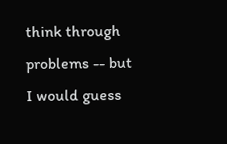think through problems -- but I would guess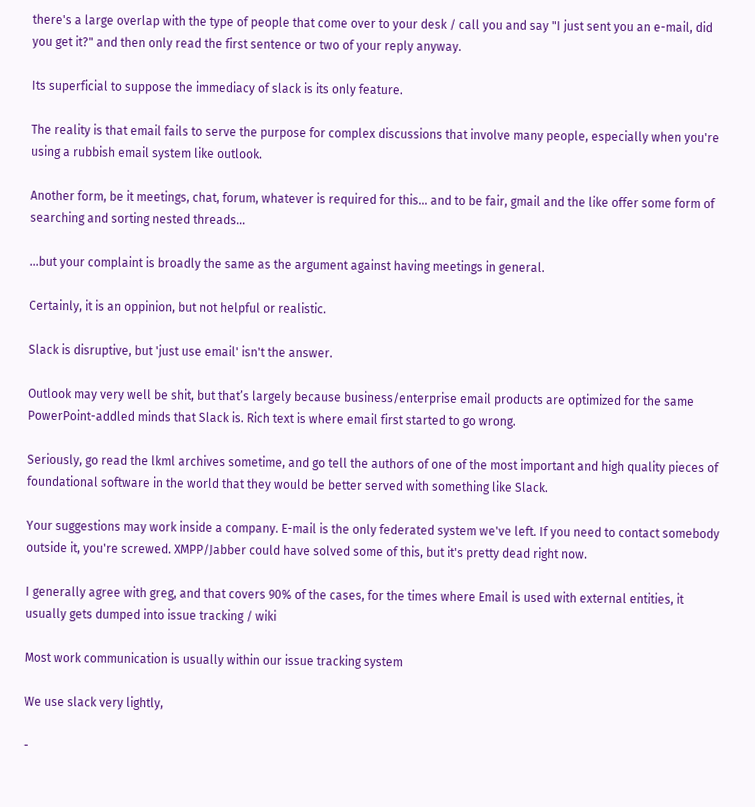there's a large overlap with the type of people that come over to your desk / call you and say "I just sent you an e-mail, did you get it?" and then only read the first sentence or two of your reply anyway.

Its superficial to suppose the immediacy of slack is its only feature.

The reality is that email fails to serve the purpose for complex discussions that involve many people, especially when you're using a rubbish email system like outlook.

Another form, be it meetings, chat, forum, whatever is required for this... and to be fair, gmail and the like offer some form of searching and sorting nested threads...

...but your complaint is broadly the same as the argument against having meetings in general.

Certainly, it is an oppinion, but not helpful or realistic.

Slack is disruptive, but 'just use email' isn't the answer.

Outlook may very well be shit, but that’s largely because business/enterprise email products are optimized for the same PowerPoint-addled minds that Slack is. Rich text is where email first started to go wrong.

Seriously, go read the lkml archives sometime, and go tell the authors of one of the most important and high quality pieces of foundational software in the world that they would be better served with something like Slack.

Your suggestions may work inside a company. E-mail is the only federated system we've left. If you need to contact somebody outside it, you're screwed. XMPP/Jabber could have solved some of this, but it's pretty dead right now.

I generally agree with greg, and that covers 90% of the cases, for the times where Email is used with external entities, it usually gets dumped into issue tracking / wiki

Most work communication is usually within our issue tracking system

We use slack very lightly,

-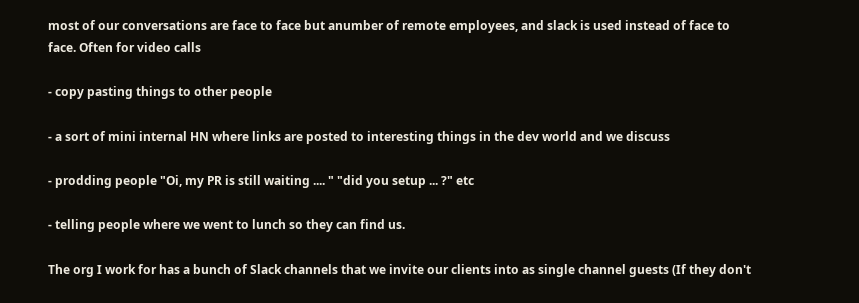most of our conversations are face to face but anumber of remote employees, and slack is used instead of face to face. Often for video calls

- copy pasting things to other people

- a sort of mini internal HN where links are posted to interesting things in the dev world and we discuss

- prodding people "Oi, my PR is still waiting .... " "did you setup ... ?" etc

- telling people where we went to lunch so they can find us.

The org I work for has a bunch of Slack channels that we invite our clients into as single channel guests (If they don't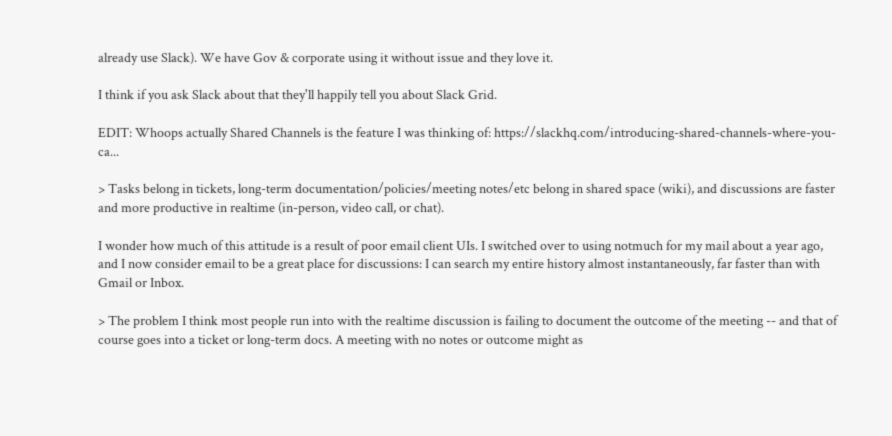already use Slack). We have Gov & corporate using it without issue and they love it.

I think if you ask Slack about that they'll happily tell you about Slack Grid.

EDIT: Whoops actually Shared Channels is the feature I was thinking of: https://slackhq.com/introducing-shared-channels-where-you-ca...

> Tasks belong in tickets, long-term documentation/policies/meeting notes/etc belong in shared space (wiki), and discussions are faster and more productive in realtime (in-person, video call, or chat).

I wonder how much of this attitude is a result of poor email client UIs. I switched over to using notmuch for my mail about a year ago, and I now consider email to be a great place for discussions: I can search my entire history almost instantaneously, far faster than with Gmail or Inbox.

> The problem I think most people run into with the realtime discussion is failing to document the outcome of the meeting -- and that of course goes into a ticket or long-term docs. A meeting with no notes or outcome might as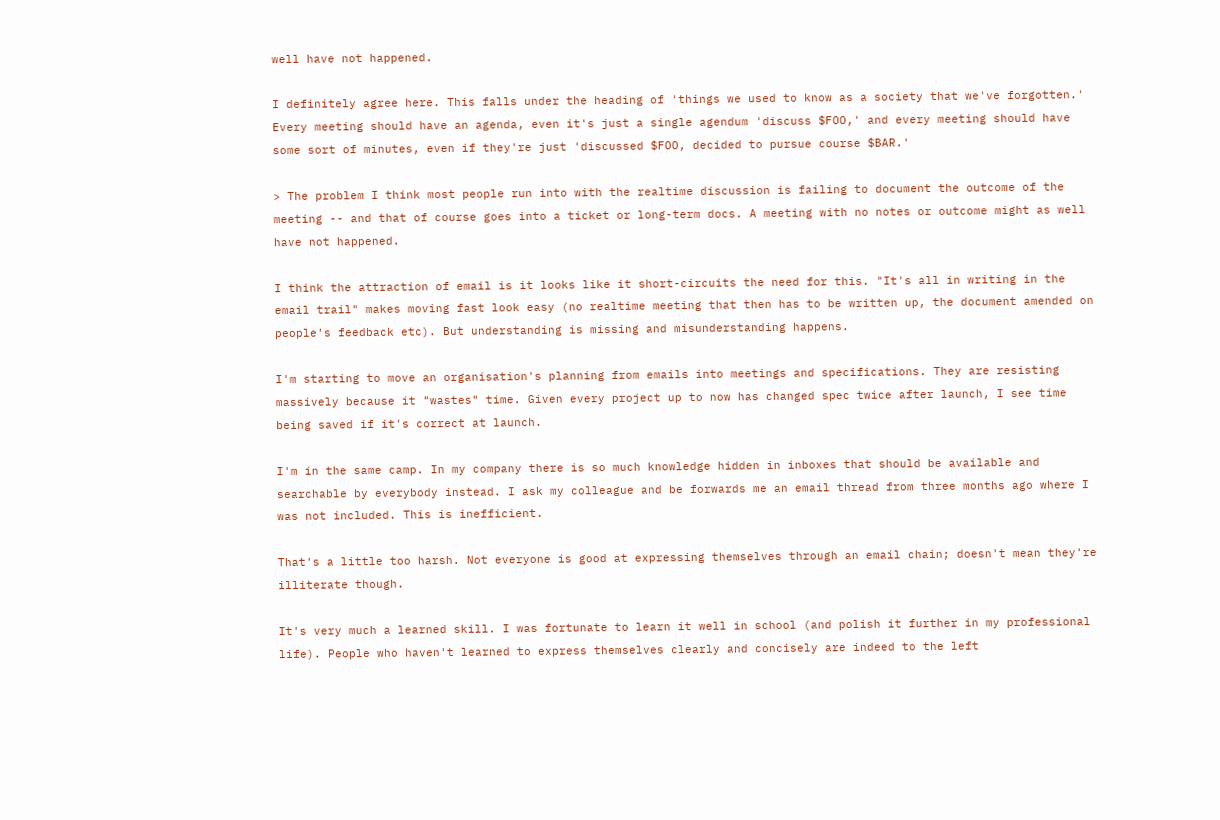well have not happened.

I definitely agree here. This falls under the heading of 'things we used to know as a society that we've forgotten.' Every meeting should have an agenda, even it's just a single agendum 'discuss $FOO,' and every meeting should have some sort of minutes, even if they're just 'discussed $FOO, decided to pursue course $BAR.'

> The problem I think most people run into with the realtime discussion is failing to document the outcome of the meeting -- and that of course goes into a ticket or long-term docs. A meeting with no notes or outcome might as well have not happened.

I think the attraction of email is it looks like it short-circuits the need for this. "It's all in writing in the email trail" makes moving fast look easy (no realtime meeting that then has to be written up, the document amended on people's feedback etc). But understanding is missing and misunderstanding happens.

I'm starting to move an organisation's planning from emails into meetings and specifications. They are resisting massively because it "wastes" time. Given every project up to now has changed spec twice after launch, I see time being saved if it's correct at launch.

I'm in the same camp. In my company there is so much knowledge hidden in inboxes that should be available and searchable by everybody instead. I ask my colleague and be forwards me an email thread from three months ago where I was not included. This is inefficient.

That's a little too harsh. Not everyone is good at expressing themselves through an email chain; doesn't mean they're illiterate though.

It's very much a learned skill. I was fortunate to learn it well in school (and polish it further in my professional life). People who haven't learned to express themselves clearly and concisely are indeed to the left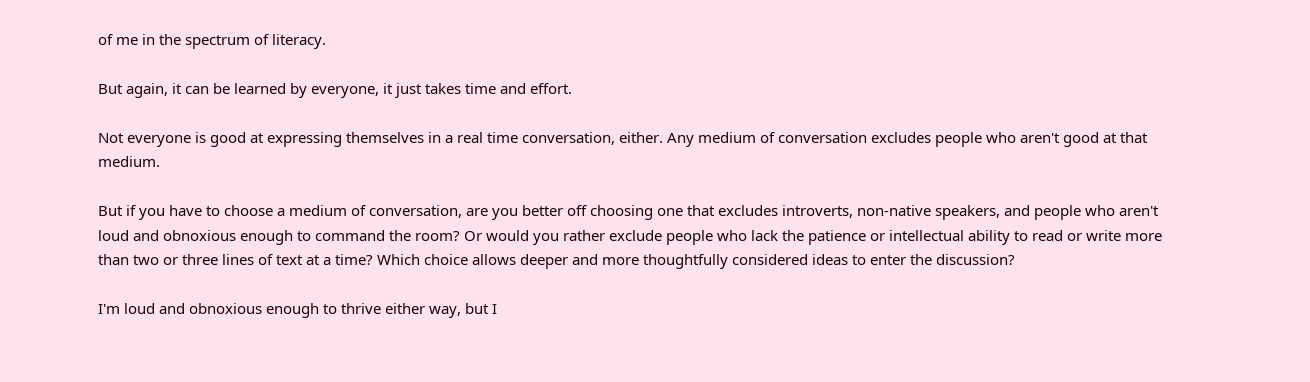of me in the spectrum of literacy.

But again, it can be learned by everyone, it just takes time and effort.

Not everyone is good at expressing themselves in a real time conversation, either. Any medium of conversation excludes people who aren't good at that medium.

But if you have to choose a medium of conversation, are you better off choosing one that excludes introverts, non-native speakers, and people who aren't loud and obnoxious enough to command the room? Or would you rather exclude people who lack the patience or intellectual ability to read or write more than two or three lines of text at a time? Which choice allows deeper and more thoughtfully considered ideas to enter the discussion?

I'm loud and obnoxious enough to thrive either way, but I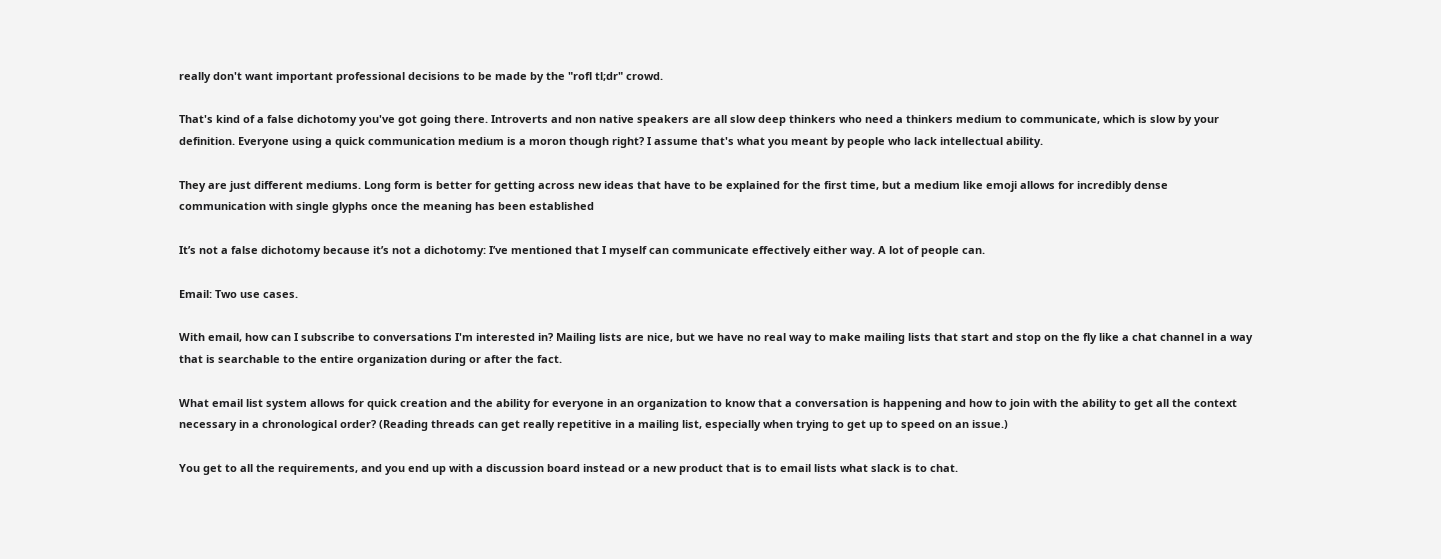really don't want important professional decisions to be made by the "rofl tl;dr" crowd.

That's kind of a false dichotomy you've got going there. Introverts and non native speakers are all slow deep thinkers who need a thinkers medium to communicate, which is slow by your definition. Everyone using a quick communication medium is a moron though right? I assume that's what you meant by people who lack intellectual ability.

They are just different mediums. Long form is better for getting across new ideas that have to be explained for the first time, but a medium like emoji allows for incredibly dense communication with single glyphs once the meaning has been established

It’s not a false dichotomy because it’s not a dichotomy: I’ve mentioned that I myself can communicate effectively either way. A lot of people can.

Email: Two use cases.

With email, how can I subscribe to conversations I'm interested in? Mailing lists are nice, but we have no real way to make mailing lists that start and stop on the fly like a chat channel in a way that is searchable to the entire organization during or after the fact.

What email list system allows for quick creation and the ability for everyone in an organization to know that a conversation is happening and how to join with the ability to get all the context necessary in a chronological order? (Reading threads can get really repetitive in a mailing list, especially when trying to get up to speed on an issue.)

You get to all the requirements, and you end up with a discussion board instead or a new product that is to email lists what slack is to chat.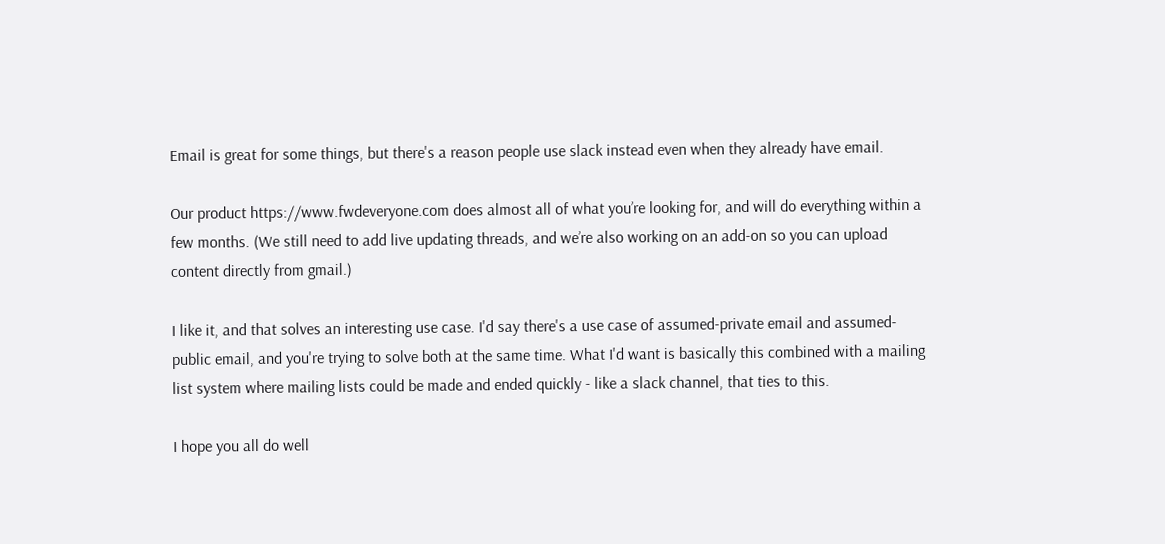Email is great for some things, but there's a reason people use slack instead even when they already have email.

Our product https://www.fwdeveryone.com does almost all of what you’re looking for, and will do everything within a few months. (We still need to add live updating threads, and we’re also working on an add-on so you can upload content directly from gmail.)

I like it, and that solves an interesting use case. I'd say there's a use case of assumed-private email and assumed-public email, and you're trying to solve both at the same time. What I'd want is basically this combined with a mailing list system where mailing lists could be made and ended quickly - like a slack channel, that ties to this.

I hope you all do well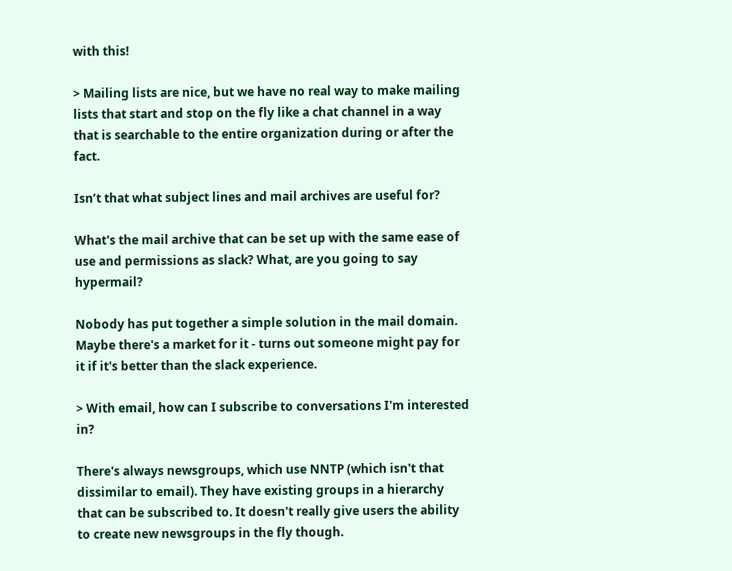with this!

> Mailing lists are nice, but we have no real way to make mailing lists that start and stop on the fly like a chat channel in a way that is searchable to the entire organization during or after the fact.

Isn’t that what subject lines and mail archives are useful for?

What's the mail archive that can be set up with the same ease of use and permissions as slack? What, are you going to say hypermail?

Nobody has put together a simple solution in the mail domain. Maybe there's a market for it - turns out someone might pay for it if it's better than the slack experience.

> With email, how can I subscribe to conversations I'm interested in?

There's always newsgroups, which use NNTP (which isn't that dissimilar to email). They have existing groups in a hierarchy that can be subscribed to. It doesn't really give users the ability to create new newsgroups in the fly though.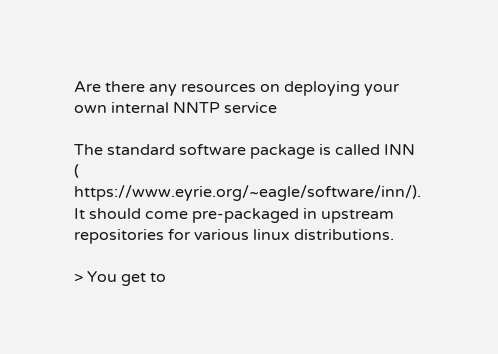Are there any resources on deploying your own internal NNTP service

The standard software package is called INN ( https://www.eyrie.org/~eagle/software/inn/). It should come pre-packaged in upstream repositories for various linux distributions.

> You get to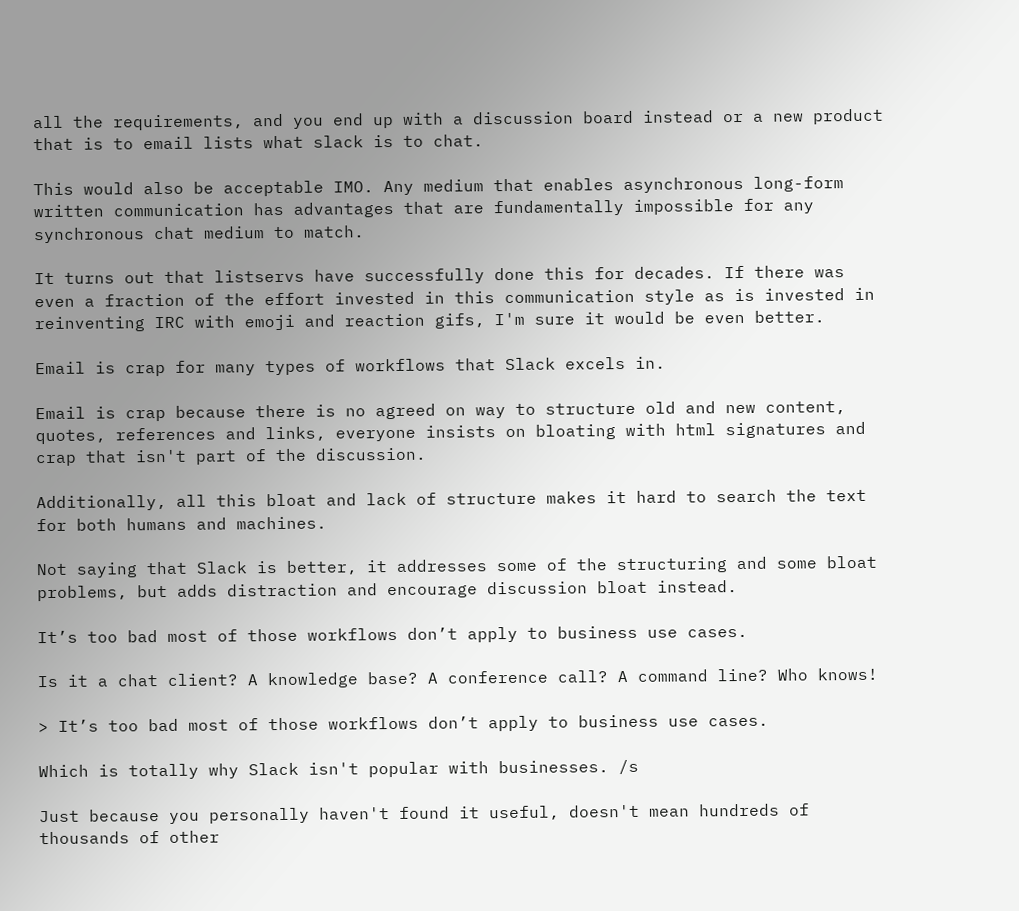all the requirements, and you end up with a discussion board instead or a new product that is to email lists what slack is to chat.

This would also be acceptable IMO. Any medium that enables asynchronous long-form written communication has advantages that are fundamentally impossible for any synchronous chat medium to match.

It turns out that listservs have successfully done this for decades. If there was even a fraction of the effort invested in this communication style as is invested in reinventing IRC with emoji and reaction gifs, I'm sure it would be even better.

Email is crap for many types of workflows that Slack excels in.

Email is crap because there is no agreed on way to structure old and new content, quotes, references and links, everyone insists on bloating with html signatures and crap that isn't part of the discussion.

Additionally, all this bloat and lack of structure makes it hard to search the text for both humans and machines.

Not saying that Slack is better, it addresses some of the structuring and some bloat problems, but adds distraction and encourage discussion bloat instead.

It’s too bad most of those workflows don’t apply to business use cases.

Is it a chat client? A knowledge base? A conference call? A command line? Who knows!

> It’s too bad most of those workflows don’t apply to business use cases.

Which is totally why Slack isn't popular with businesses. /s

Just because you personally haven't found it useful, doesn't mean hundreds of thousands of other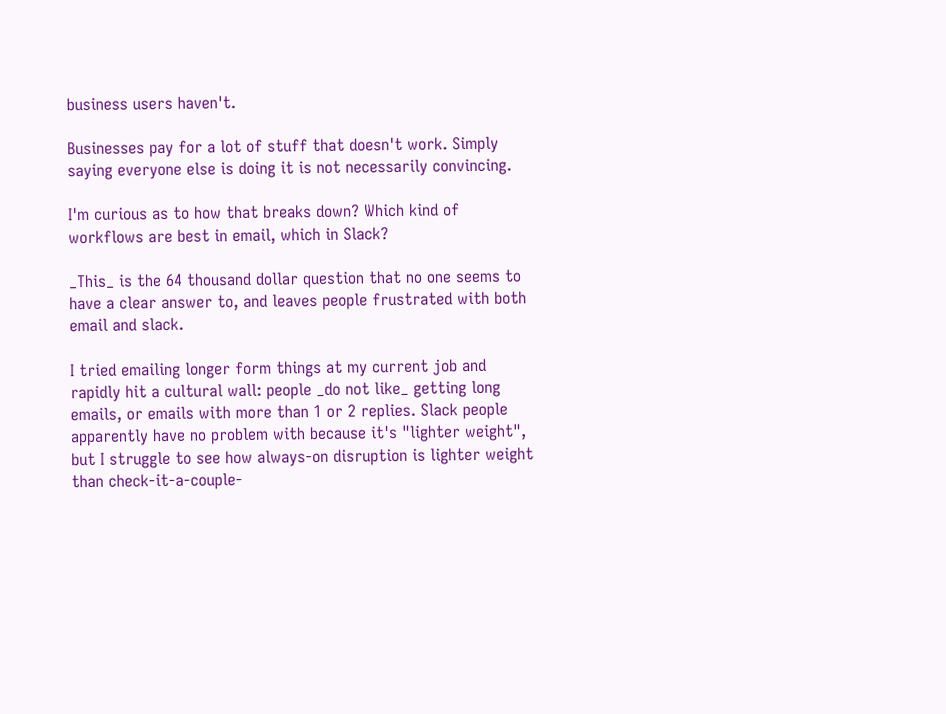business users haven't.

Businesses pay for a lot of stuff that doesn't work. Simply saying everyone else is doing it is not necessarily convincing.

I'm curious as to how that breaks down? Which kind of workflows are best in email, which in Slack?

_This_ is the 64 thousand dollar question that no one seems to have a clear answer to, and leaves people frustrated with both email and slack.

I tried emailing longer form things at my current job and rapidly hit a cultural wall: people _do not like_ getting long emails, or emails with more than 1 or 2 replies. Slack people apparently have no problem with because it's "lighter weight", but I struggle to see how always-on disruption is lighter weight than check-it-a-couple-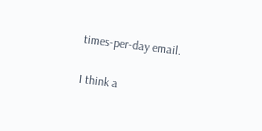times-per-day email.

I think a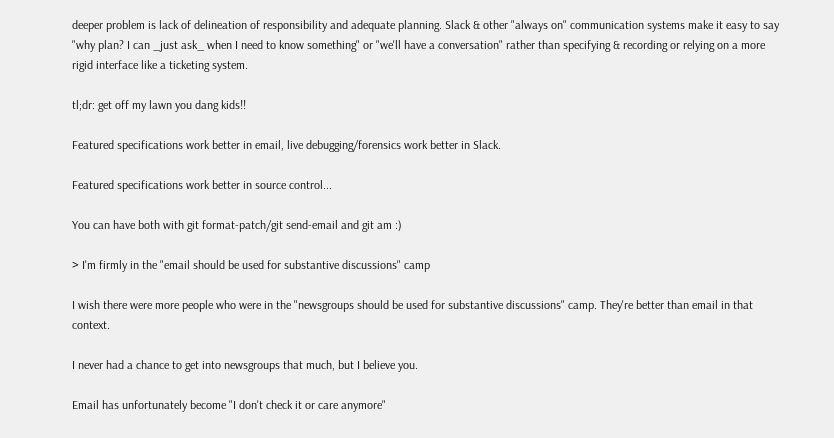deeper problem is lack of delineation of responsibility and adequate planning. Slack & other "always on" communication systems make it easy to say "why plan? I can _just ask_ when I need to know something" or "we'll have a conversation" rather than specifying & recording or relying on a more rigid interface like a ticketing system.

tl;dr: get off my lawn you dang kids!!

Featured specifications work better in email, live debugging/forensics work better in Slack.

Featured specifications work better in source control...

You can have both with git format-patch/git send-email and git am :)

> I'm firmly in the "email should be used for substantive discussions" camp

I wish there were more people who were in the "newsgroups should be used for substantive discussions" camp. They're better than email in that context.

I never had a chance to get into newsgroups that much, but I believe you.

Email has unfortunately become "I don't check it or care anymore"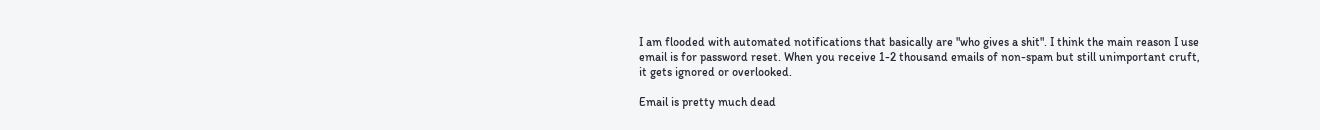I am flooded with automated notifications that basically are "who gives a shit". I think the main reason I use email is for password reset. When you receive 1-2 thousand emails of non-spam but still unimportant cruft, it gets ignored or overlooked.

Email is pretty much dead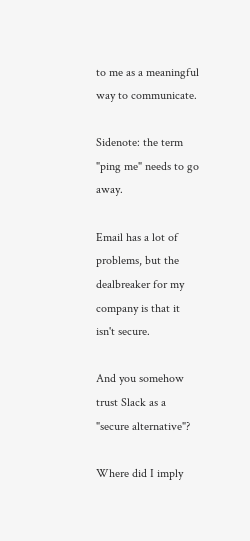to me as a meaningful way to communicate.

Sidenote: the term "ping me" needs to go away.

Email has a lot of problems, but the dealbreaker for my company is that it isn't secure.

And you somehow trust Slack as a "secure alternative"?

Where did I imply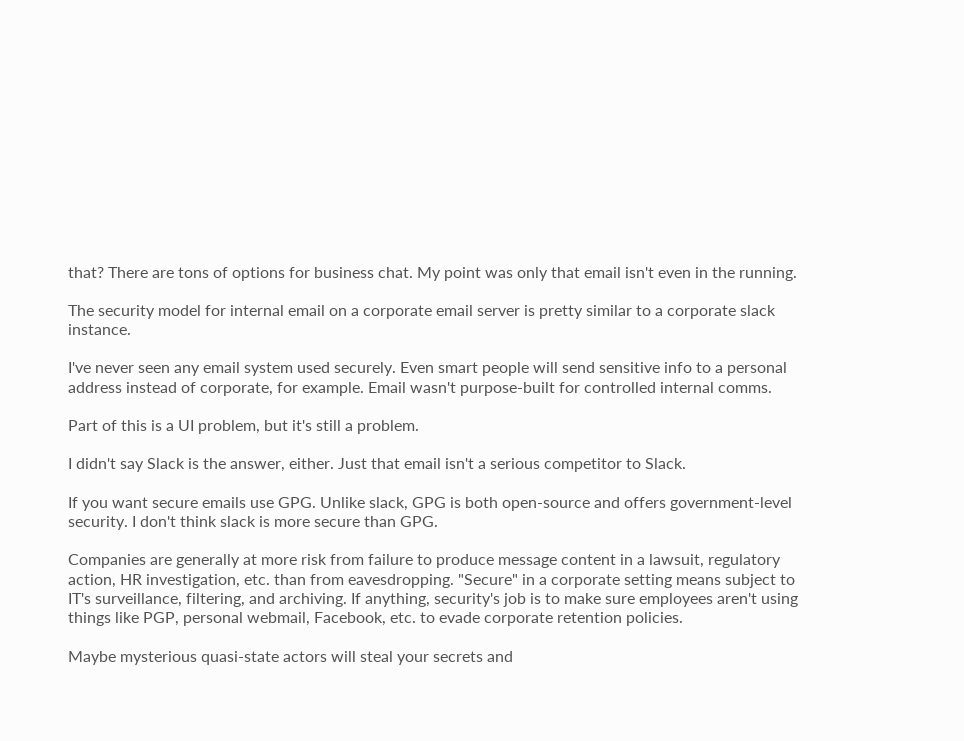that? There are tons of options for business chat. My point was only that email isn't even in the running.

The security model for internal email on a corporate email server is pretty similar to a corporate slack instance.

I've never seen any email system used securely. Even smart people will send sensitive info to a personal address instead of corporate, for example. Email wasn't purpose-built for controlled internal comms.

Part of this is a UI problem, but it's still a problem.

I didn't say Slack is the answer, either. Just that email isn't a serious competitor to Slack.

If you want secure emails use GPG. Unlike slack, GPG is both open-source and offers government-level security. I don't think slack is more secure than GPG.

Companies are generally at more risk from failure to produce message content in a lawsuit, regulatory action, HR investigation, etc. than from eavesdropping. "Secure" in a corporate setting means subject to IT's surveillance, filtering, and archiving. If anything, security's job is to make sure employees aren't using things like PGP, personal webmail, Facebook, etc. to evade corporate retention policies.

Maybe mysterious quasi-state actors will steal your secrets and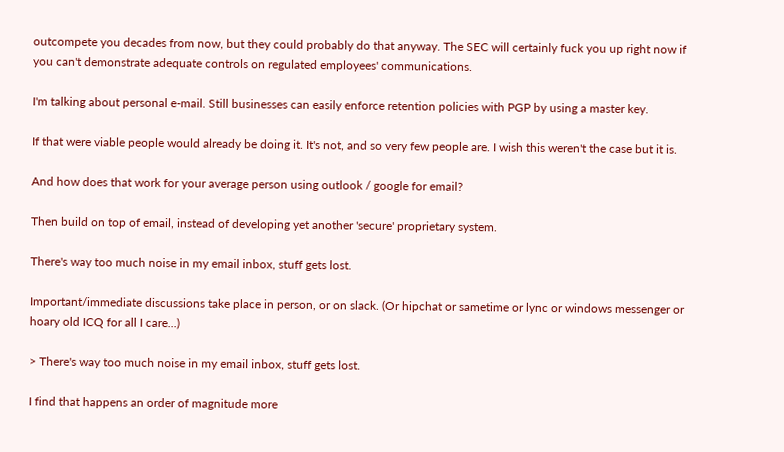outcompete you decades from now, but they could probably do that anyway. The SEC will certainly fuck you up right now if you can't demonstrate adequate controls on regulated employees' communications.

I'm talking about personal e-mail. Still businesses can easily enforce retention policies with PGP by using a master key.

If that were viable people would already be doing it. It's not, and so very few people are. I wish this weren't the case but it is.

And how does that work for your average person using outlook / google for email?

Then build on top of email, instead of developing yet another 'secure' proprietary system.

There's way too much noise in my email inbox, stuff gets lost.

Important/immediate discussions take place in person, or on slack. (Or hipchat or sametime or lync or windows messenger or hoary old ICQ for all I care...)

> There's way too much noise in my email inbox, stuff gets lost.

I find that happens an order of magnitude more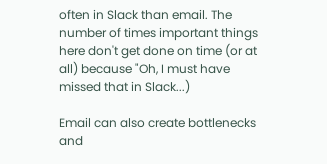often in Slack than email. The number of times important things here don't get done on time (or at all) because "Oh, I must have missed that in Slack...)

Email can also create bottlenecks and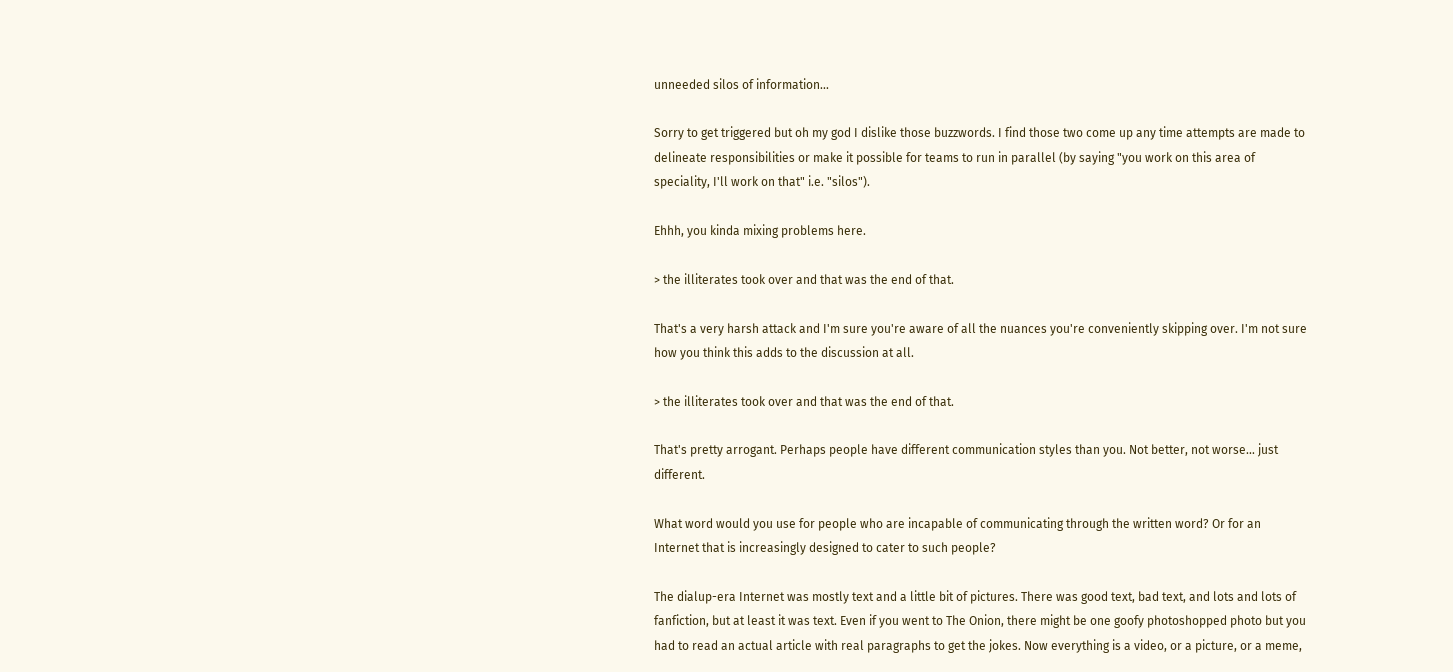unneeded silos of information...

Sorry to get triggered but oh my god I dislike those buzzwords. I find those two come up any time attempts are made to delineate responsibilities or make it possible for teams to run in parallel (by saying "you work on this area of speciality, I'll work on that" i.e. "silos").

Ehhh, you kinda mixing problems here.

> the illiterates took over and that was the end of that.

That's a very harsh attack and I'm sure you're aware of all the nuances you're conveniently skipping over. I'm not sure how you think this adds to the discussion at all.

> the illiterates took over and that was the end of that.

That's pretty arrogant. Perhaps people have different communication styles than you. Not better, not worse... just different.

What word would you use for people who are incapable of communicating through the written word? Or for an Internet that is increasingly designed to cater to such people?

The dialup-era Internet was mostly text and a little bit of pictures. There was good text, bad text, and lots and lots of fanfiction, but at least it was text. Even if you went to The Onion, there might be one goofy photoshopped photo but you had to read an actual article with real paragraphs to get the jokes. Now everything is a video, or a picture, or a meme,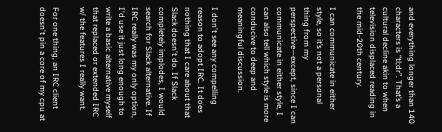and everything longer than 140 characters is “tl;dr”. That’s a cultural decline akin to when television displaced reading in the mid-20th century.

I can communicate in either style, so it’s not a personal thing from my perspective—except, since I can communicate in either style, I can also tell which style is more conducive to deep and meaningful discussion.

I don't see any compelling reason to adopt IRC. It does nothing that I care about that Slack doesn't do. If Slack completely implodes, I would search for Slack alternative. If IRC really was my only option, I'd use it just long enough to write a basic alternative myself that replaced or extended IRC w/ the features I really want.

For one thing, an IRC client doesn't pin a core of my cpu at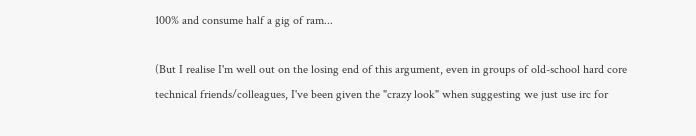100% and consume half a gig of ram...

(But I realise I'm well out on the losing end of this argument, even in groups of old-school hard core technical friends/colleagues, I've been given the "crazy look" when suggesting we just use irc for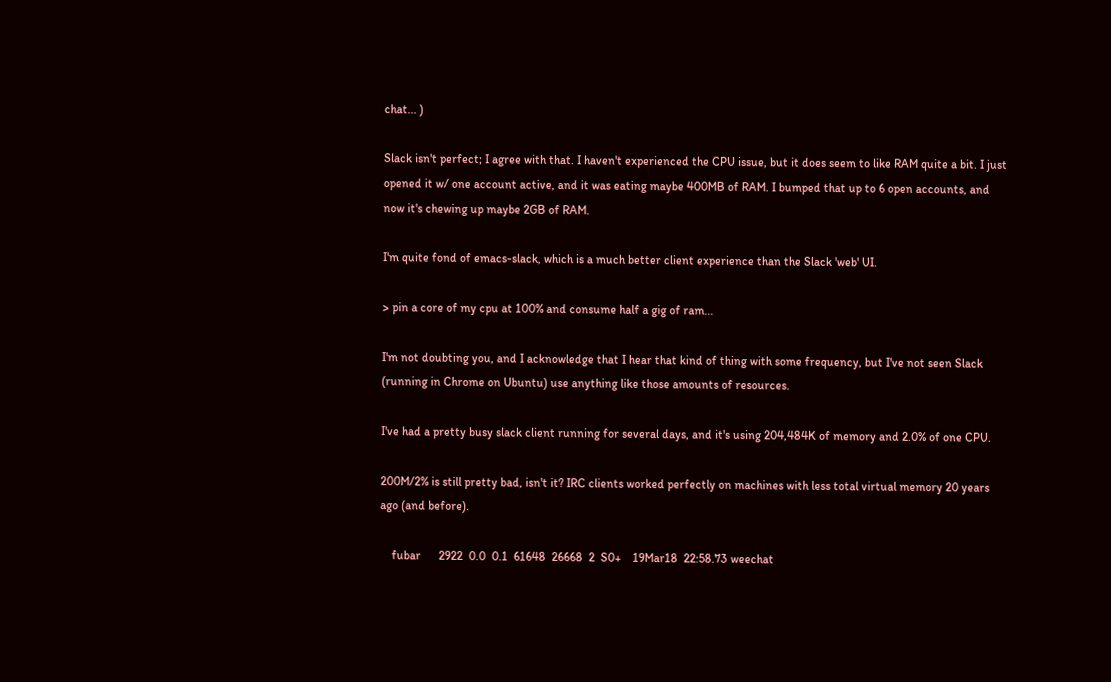chat... )

Slack isn't perfect; I agree with that. I haven't experienced the CPU issue, but it does seem to like RAM quite a bit. I just opened it w/ one account active, and it was eating maybe 400MB of RAM. I bumped that up to 6 open accounts, and now it's chewing up maybe 2GB of RAM.

I'm quite fond of emacs-slack, which is a much better client experience than the Slack 'web' UI.

> pin a core of my cpu at 100% and consume half a gig of ram...

I'm not doubting you, and I acknowledge that I hear that kind of thing with some frequency, but I've not seen Slack (running in Chrome on Ubuntu) use anything like those amounts of resources.

I've had a pretty busy slack client running for several days, and it's using 204,484K of memory and 2.0% of one CPU.

200M/2% is still pretty bad, isn't it? IRC clients worked perfectly on machines with less total virtual memory 20 years ago (and before).

    fubar      2922  0.0  0.1  61648  26668  2  S0+    19Mar18  22:58.73 weechat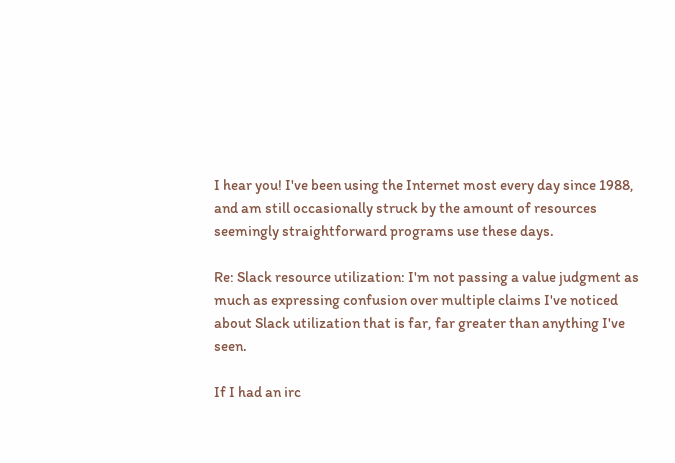I hear you! I've been using the Internet most every day since 1988, and am still occasionally struck by the amount of resources seemingly straightforward programs use these days.

Re: Slack resource utilization: I'm not passing a value judgment as much as expressing confusion over multiple claims I've noticed about Slack utilization that is far, far greater than anything I've seen.

If I had an irc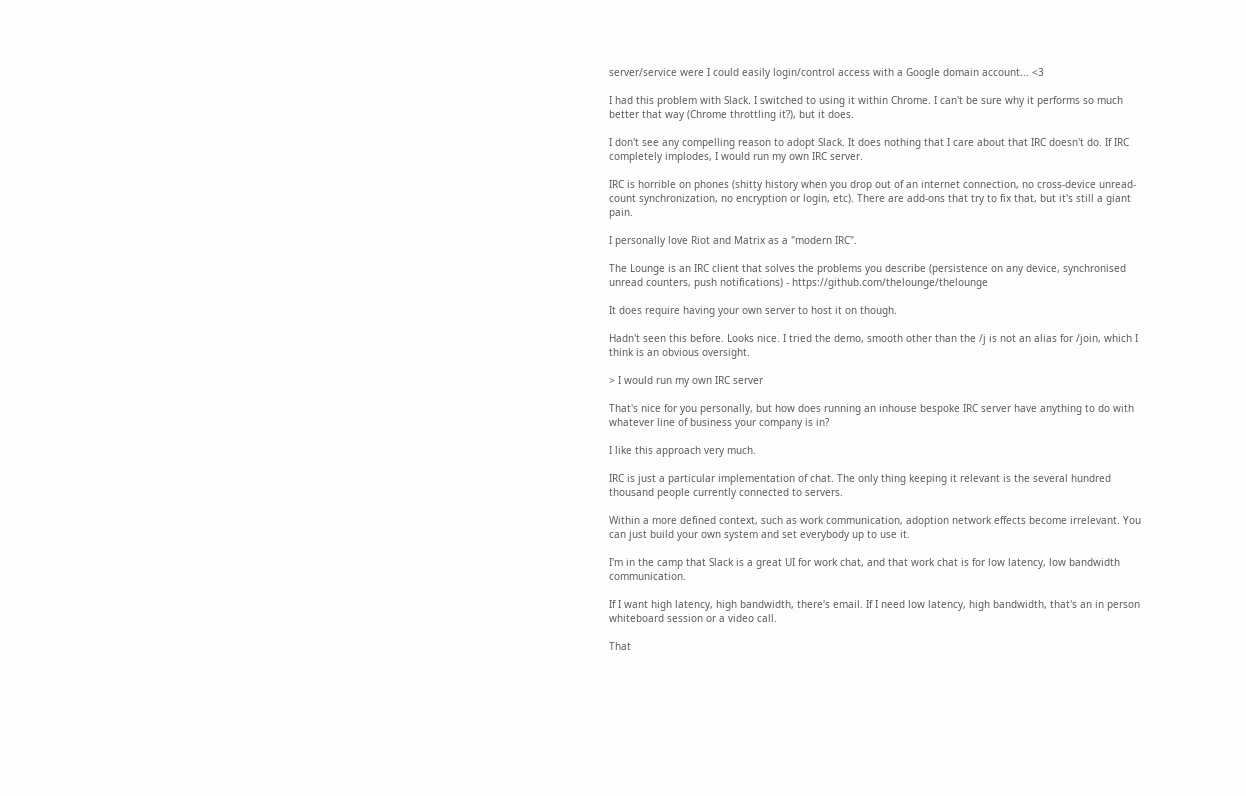server/service were I could easily login/control access with a Google domain account... <3

I had this problem with Slack. I switched to using it within Chrome. I can't be sure why it performs so much better that way (Chrome throttling it?), but it does.

I don't see any compelling reason to adopt Slack. It does nothing that I care about that IRC doesn't do. If IRC completely implodes, I would run my own IRC server.

IRC is horrible on phones (shitty history when you drop out of an internet connection, no cross-device unread-count synchronization, no encryption or login, etc). There are add-ons that try to fix that, but it's still a giant pain.

I personally love Riot and Matrix as a "modern IRC".

The Lounge is an IRC client that solves the problems you describe (persistence on any device, synchronised unread counters, push notifications) - https://github.com/thelounge/thelounge

It does require having your own server to host it on though.

Hadn't seen this before. Looks nice. I tried the demo, smooth other than the /j is not an alias for /join, which I think is an obvious oversight.

> I would run my own IRC server

That's nice for you personally, but how does running an inhouse bespoke IRC server have anything to do with whatever line of business your company is in?

I like this approach very much.

IRC is just a particular implementation of chat. The only thing keeping it relevant is the several hundred thousand people currently connected to servers.

Within a more defined context, such as work communication, adoption network effects become irrelevant. You can just build your own system and set everybody up to use it.

I'm in the camp that Slack is a great UI for work chat, and that work chat is for low latency, low bandwidth communication.

If I want high latency, high bandwidth, there's email. If I need low latency, high bandwidth, that's an in person whiteboard session or a video call.

That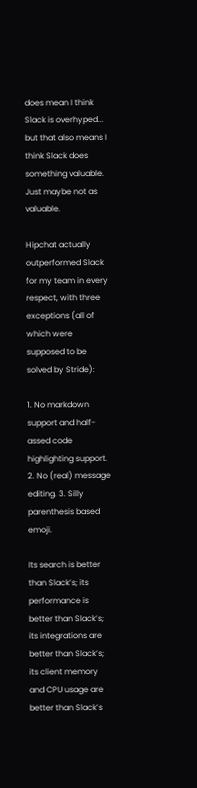does mean I think Slack is overhyped... but that also means I think Slack does something valuable. Just maybe not as valuable.

Hipchat actually outperformed Slack for my team in every respect, with three exceptions (all of which were supposed to be solved by Stride):

1. No markdown support and half-assed code highlighting support. 2. No (real) message editing. 3. Silly parenthesis based emoji.

Its search is better than Slack’s; its performance is better than Slack’s; its integrations are better than Slack’s; its client memory and CPU usage are better than Slack’s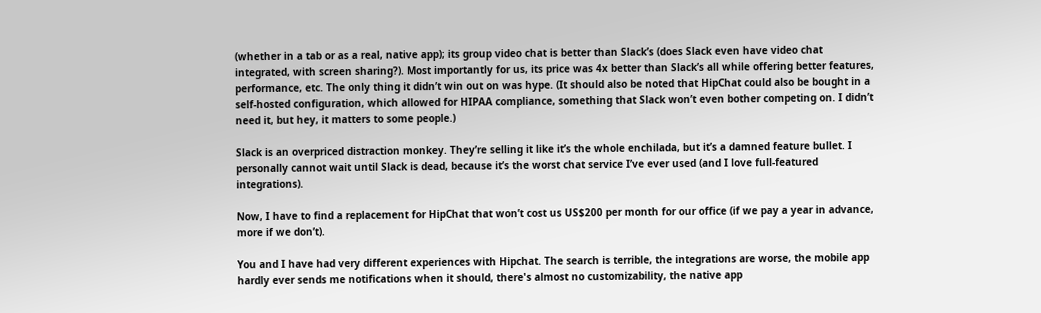(whether in a tab or as a real, native app); its group video chat is better than Slack’s (does Slack even have video chat integrated, with screen sharing?). Most importantly for us, its price was 4x better than Slack’s all while offering better features, performance, etc. The only thing it didn’t win out on was hype. (It should also be noted that HipChat could also be bought in a self-hosted configuration, which allowed for HIPAA compliance, something that Slack won’t even bother competing on. I didn’t need it, but hey, it matters to some people.)

Slack is an overpriced distraction monkey. They’re selling it like it’s the whole enchilada, but it’s a damned feature bullet. I personally cannot wait until Slack is dead, because it’s the worst chat service I’ve ever used (and I love full-featured integrations).

Now, I have to find a replacement for HipChat that won’t cost us US$200 per month for our office (if we pay a year in advance, more if we don’t).

You and I have had very different experiences with Hipchat. The search is terrible, the integrations are worse, the mobile app hardly ever sends me notifications when it should, there's almost no customizability, the native app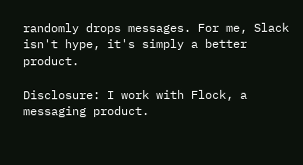randomly drops messages. For me, Slack isn't hype, it's simply a better product.

Disclosure: I work with Flock, a messaging product.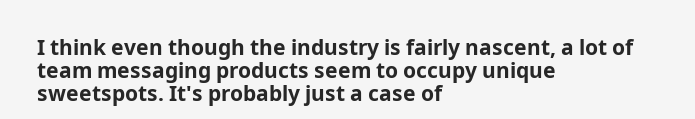I think even though the industry is fairly nascent, a lot of team messaging products seem to occupy unique sweetspots. It's probably just a case of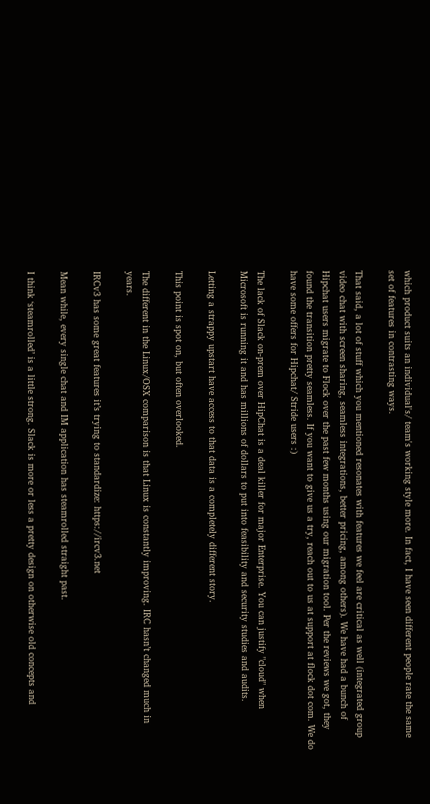which product suits an individual's/ team's working style more. In fact, I have seen different people rate the same set of features in contrasting ways.

That said, a lot of stuff which you mentioned resonates with features we feel are critical as well (integrated group video chat with screen sharing, seamless integrations, better pricing, among others). We have had a bunch of Hipchat users migrate to Flock over the past few months using our migration tool. Per the reviews we got, they found the transition pretty seamless. If you want to give us a try, reach out to us at support at flock dot com. We do have some offers for Hipchat/ Stride users :)

The lack of Slack on-prem over HipChat is a deal killer for major Enterprise. You can justify "cloud" when Microsoft is running it and has millions of dollars to put into feasibility and security studies and audits.

Letting a strappy upstart have access to that data is a completely different story.

This point is spot on, but often overlooked.

The different in the Linux/OSX comparison is that Linux is constantly improving. IRC hasn’t changed much in years.

IRCv3 has some great features it’s trying to standardize: https://ircv3.net

Mean while, every single chat and IM application has steamrolled straight past.

I think ‘steamrolled’ is a little strong. Slack is more or less a pretty design on otherwise old concepts and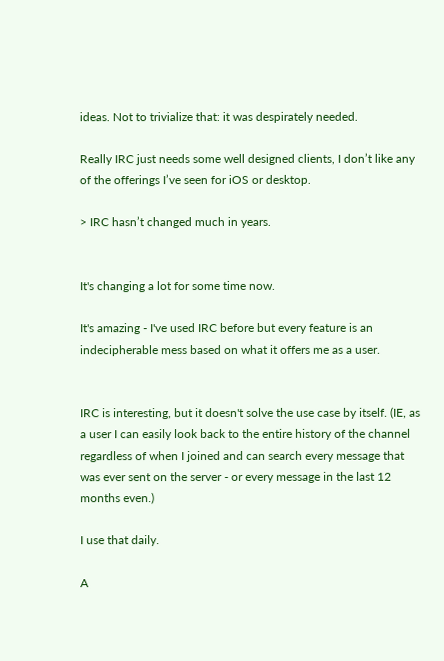ideas. Not to trivialize that: it was despirately needed.

Really IRC just needs some well designed clients, I don’t like any of the offerings I’ve seen for iOS or desktop.

> IRC hasn’t changed much in years.


It's changing a lot for some time now.

It's amazing - I've used IRC before but every feature is an indecipherable mess based on what it offers me as a user.


IRC is interesting, but it doesn't solve the use case by itself. (IE, as a user I can easily look back to the entire history of the channel regardless of when I joined and can search every message that was ever sent on the server - or every message in the last 12 months even.)

I use that daily.

A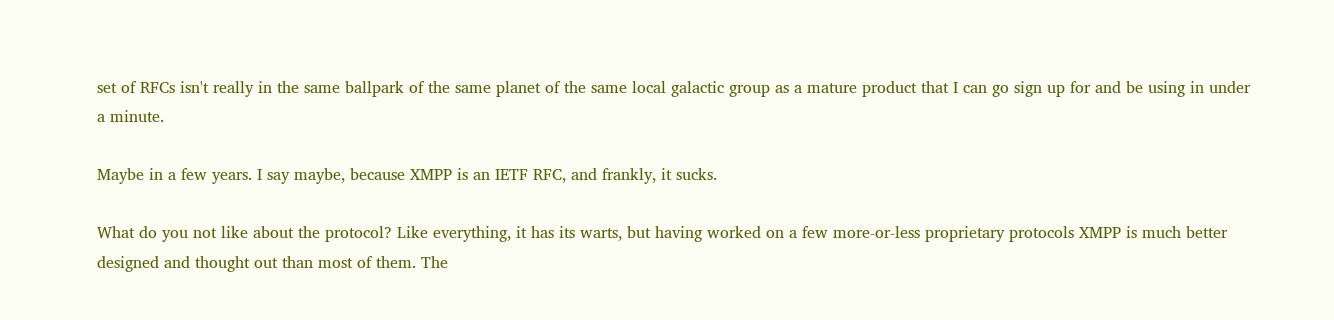set of RFCs isn't really in the same ballpark of the same planet of the same local galactic group as a mature product that I can go sign up for and be using in under a minute.

Maybe in a few years. I say maybe, because XMPP is an IETF RFC, and frankly, it sucks.

What do you not like about the protocol? Like everything, it has its warts, but having worked on a few more-or-less proprietary protocols XMPP is much better designed and thought out than most of them. The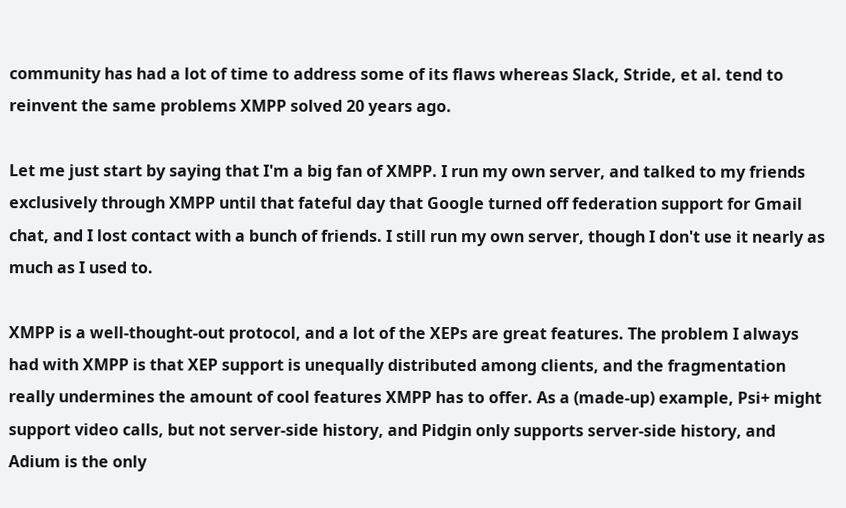community has had a lot of time to address some of its flaws whereas Slack, Stride, et al. tend to reinvent the same problems XMPP solved 20 years ago.

Let me just start by saying that I'm a big fan of XMPP. I run my own server, and talked to my friends exclusively through XMPP until that fateful day that Google turned off federation support for Gmail chat, and I lost contact with a bunch of friends. I still run my own server, though I don't use it nearly as much as I used to.

XMPP is a well-thought-out protocol, and a lot of the XEPs are great features. The problem I always had with XMPP is that XEP support is unequally distributed among clients, and the fragmentation really undermines the amount of cool features XMPP has to offer. As a (made-up) example, Psi+ might support video calls, but not server-side history, and Pidgin only supports server-side history, and Adium is the only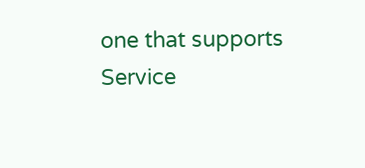one that supports Service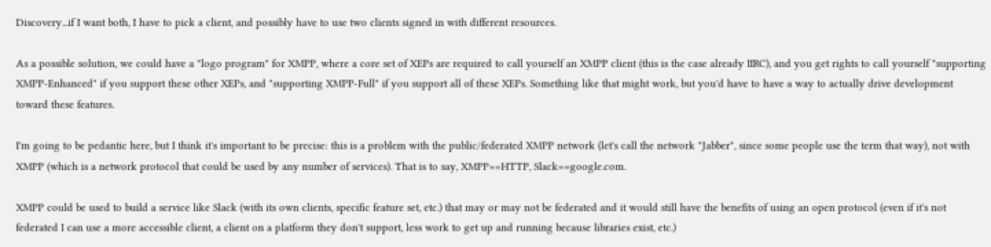Discovery...if I want both, I have to pick a client, and possibly have to use two clients signed in with different resources.

As a possible solution, we could have a "logo program" for XMPP, where a core set of XEPs are required to call yourself an XMPP client (this is the case already IIRC), and you get rights to call yourself "supporting XMPP-Enhanced" if you support these other XEPs, and "supporting XMPP-Full" if you support all of these XEPs. Something like that might work, but you'd have to have a way to actually drive development toward these features.

I'm going to be pedantic here, but I think it's important to be precise: this is a problem with the public/federated XMPP network (let's call the network "Jabber", since some people use the term that way), not with XMPP (which is a network protocol that could be used by any number of services). That is to say, XMPP==HTTP, Slack==google.com.

XMPP could be used to build a service like Slack (with its own clients, specific feature set, etc.) that may or may not be federated and it would still have the benefits of using an open protocol (even if it's not federated I can use a more accessible client, a client on a platform they don't support, less work to get up and running because libraries exist, etc.)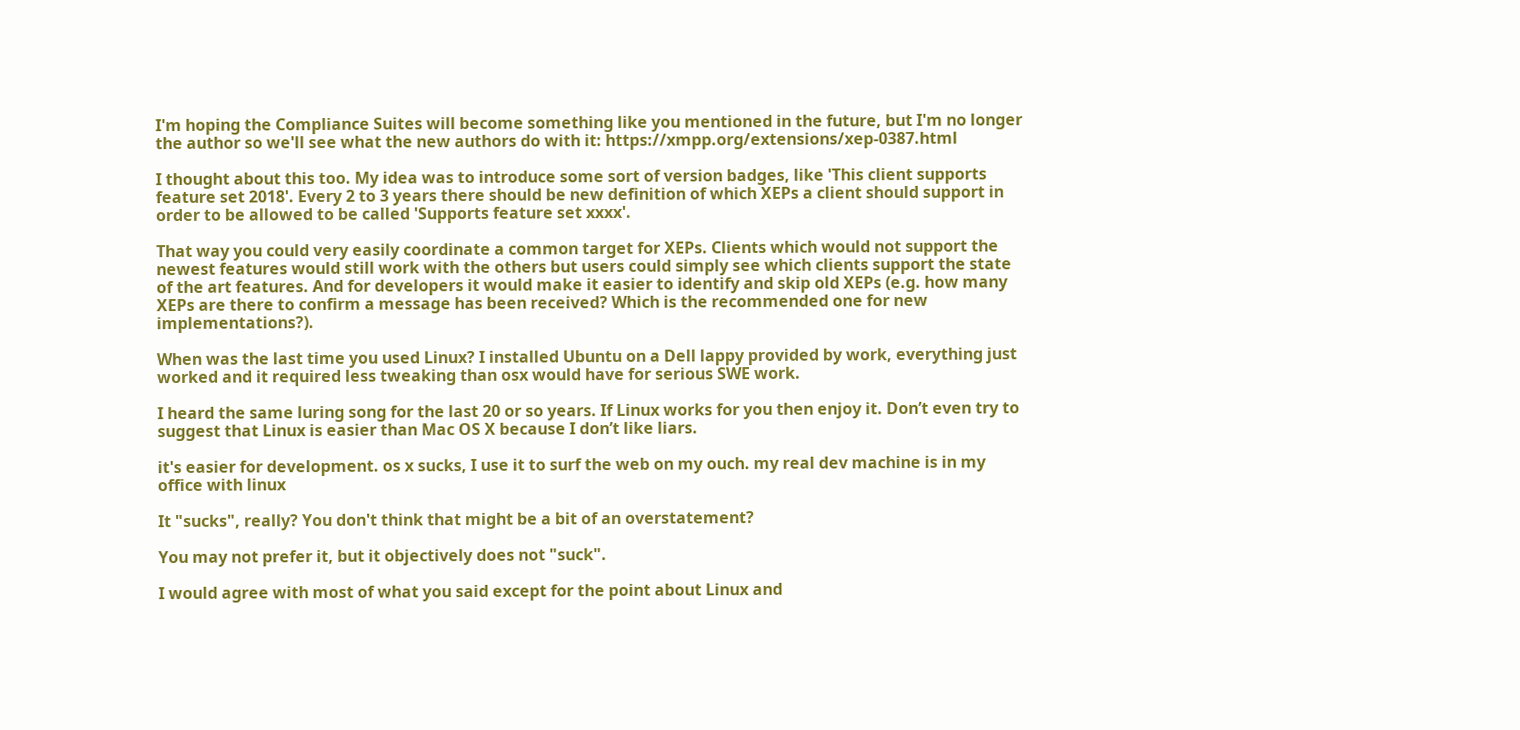I'm hoping the Compliance Suites will become something like you mentioned in the future, but I'm no longer the author so we'll see what the new authors do with it: https://xmpp.org/extensions/xep-0387.html

I thought about this too. My idea was to introduce some sort of version badges, like 'This client supports feature set 2018'. Every 2 to 3 years there should be new definition of which XEPs a client should support in order to be allowed to be called 'Supports feature set xxxx'.

That way you could very easily coordinate a common target for XEPs. Clients which would not support the newest features would still work with the others but users could simply see which clients support the state of the art features. And for developers it would make it easier to identify and skip old XEPs (e.g. how many XEPs are there to confirm a message has been received? Which is the recommended one for new implementations?).

When was the last time you used Linux? I installed Ubuntu on a Dell lappy provided by work, everything just worked and it required less tweaking than osx would have for serious SWE work.

I heard the same luring song for the last 20 or so years. If Linux works for you then enjoy it. Don’t even try to suggest that Linux is easier than Mac OS X because I don’t like liars.

it's easier for development. os x sucks, I use it to surf the web on my ouch. my real dev machine is in my office with linux

It "sucks", really? You don't think that might be a bit of an overstatement?

You may not prefer it, but it objectively does not "suck".

I would agree with most of what you said except for the point about Linux and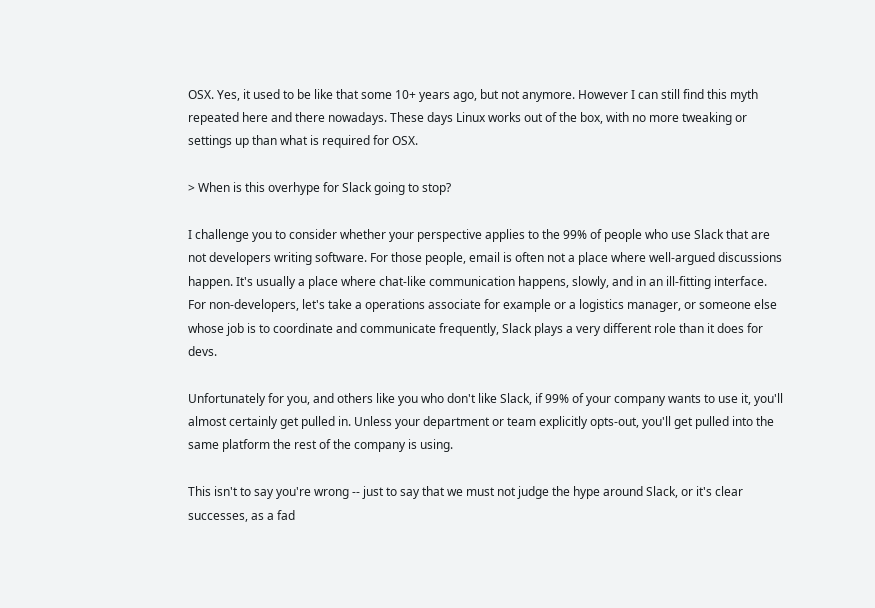OSX. Yes, it used to be like that some 10+ years ago, but not anymore. However I can still find this myth repeated here and there nowadays. These days Linux works out of the box, with no more tweaking or settings up than what is required for OSX.

> When is this overhype for Slack going to stop?

I challenge you to consider whether your perspective applies to the 99% of people who use Slack that are not developers writing software. For those people, email is often not a place where well-argued discussions happen. It's usually a place where chat-like communication happens, slowly, and in an ill-fitting interface. For non-developers, let's take a operations associate for example or a logistics manager, or someone else whose job is to coordinate and communicate frequently, Slack plays a very different role than it does for devs.

Unfortunately for you, and others like you who don't like Slack, if 99% of your company wants to use it, you'll almost certainly get pulled in. Unless your department or team explicitly opts-out, you'll get pulled into the same platform the rest of the company is using.

This isn't to say you're wrong -- just to say that we must not judge the hype around Slack, or it's clear successes, as a fad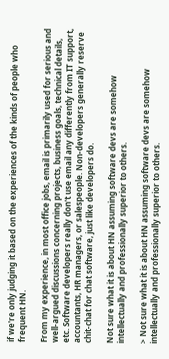if we're only judging it based on the experiences of the kinds of people who frequent HN.

From my experience, in most office jobs, email is primarily used for serious and well-argued discussions concerning projects, business goals, technical details, etc. Software developers really don't use email any differently from IT support, accountants, HR managers, or salespeople. Non-developers generally reserve chit-chat for chat software, just like developers do.

Not sure what it is about HN assuming software devs are somehow intellectually and professionally superior to others.

> Not sure what it is about HN assuming software devs are somehow intellectually and professionally superior to others.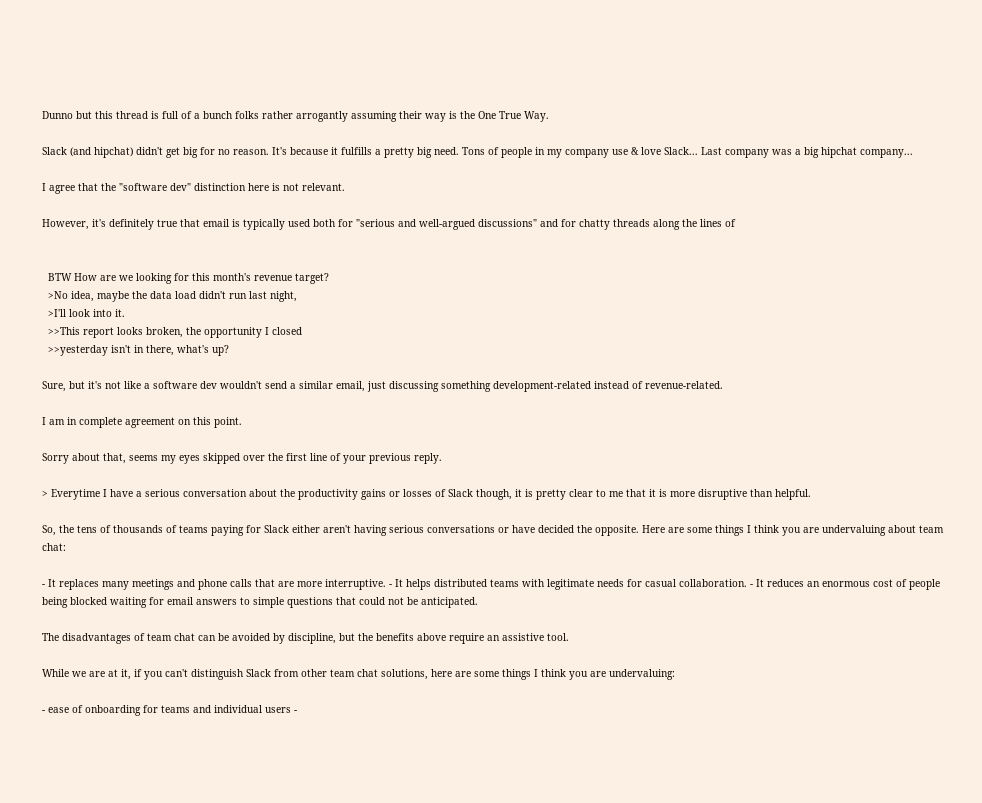Dunno but this thread is full of a bunch folks rather arrogantly assuming their way is the One True Way.

Slack (and hipchat) didn't get big for no reason. It's because it fulfills a pretty big need. Tons of people in my company use & love Slack... Last company was a big hipchat company...

I agree that the "software dev" distinction here is not relevant.

However, it's definitely true that email is typically used both for "serious and well-argued discussions" and for chatty threads along the lines of


  BTW How are we looking for this month's revenue target?
  >No idea, maybe the data load didn't run last night,
  >I'll look into it.
  >>This report looks broken, the opportunity I closed
  >>yesterday isn't in there, what's up?

Sure, but it's not like a software dev wouldn't send a similar email, just discussing something development-related instead of revenue-related.

I am in complete agreement on this point.

Sorry about that, seems my eyes skipped over the first line of your previous reply.

> Everytime I have a serious conversation about the productivity gains or losses of Slack though, it is pretty clear to me that it is more disruptive than helpful.

So, the tens of thousands of teams paying for Slack either aren't having serious conversations or have decided the opposite. Here are some things I think you are undervaluing about team chat:

- It replaces many meetings and phone calls that are more interruptive. - It helps distributed teams with legitimate needs for casual collaboration. - It reduces an enormous cost of people being blocked waiting for email answers to simple questions that could not be anticipated.

The disadvantages of team chat can be avoided by discipline, but the benefits above require an assistive tool.

While we are at it, if you can't distinguish Slack from other team chat solutions, here are some things I think you are undervaluing:

- ease of onboarding for teams and individual users -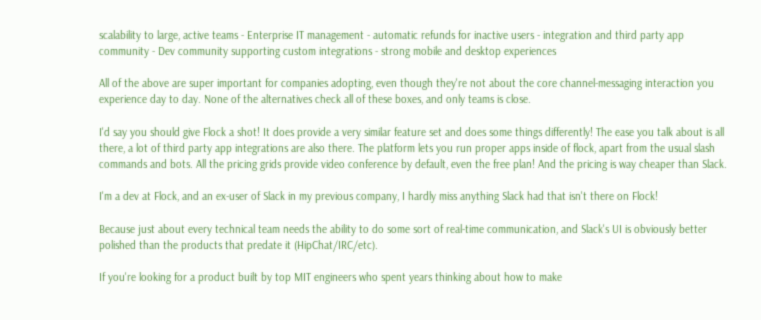scalability to large, active teams - Enterprise IT management - automatic refunds for inactive users - integration and third party app community - Dev community supporting custom integrations - strong mobile and desktop experiences

All of the above are super important for companies adopting, even though they're not about the core channel-messaging interaction you experience day to day. None of the alternatives check all of these boxes, and only teams is close.

I'd say you should give Flock a shot! It does provide a very similar feature set and does some things differently! The ease you talk about is all there, a lot of third party app integrations are also there. The platform lets you run proper apps inside of flock, apart from the usual slash commands and bots. All the pricing grids provide video conference by default, even the free plan! And the pricing is way cheaper than Slack.

I'm a dev at Flock, and an ex-user of Slack in my previous company, I hardly miss anything Slack had that isn't there on Flock!

Because just about every technical team needs the ability to do some sort of real-time communication, and Slack's UI is obviously better polished than the products that predate it (HipChat/IRC/etc).

If you're looking for a product built by top MIT engineers who spent years thinking about how to make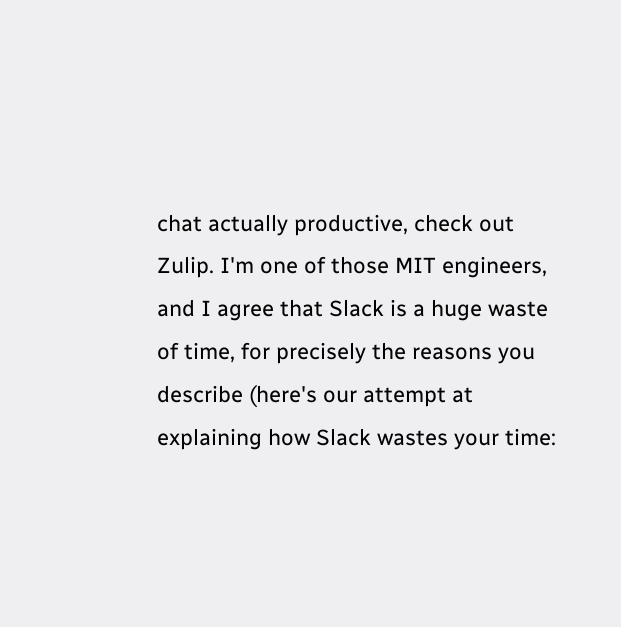chat actually productive, check out Zulip. I'm one of those MIT engineers, and I agree that Slack is a huge waste of time, for precisely the reasons you describe (here's our attempt at explaining how Slack wastes your time: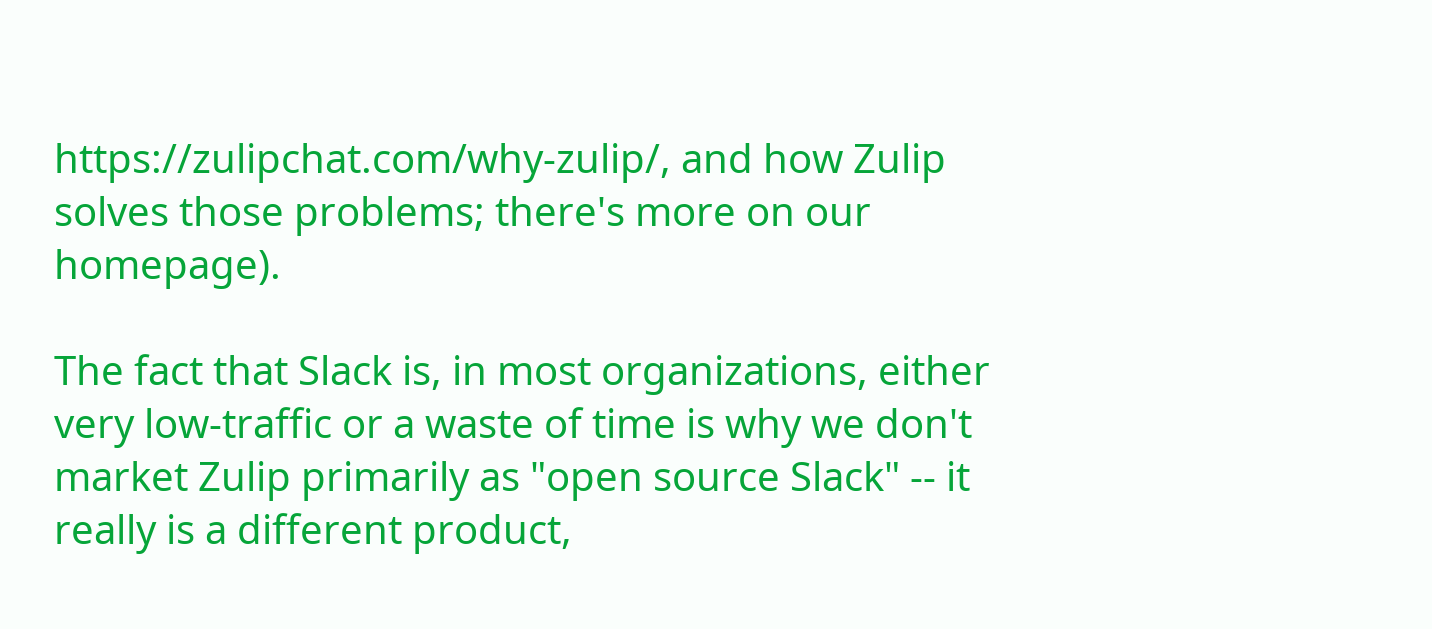https://zulipchat.com/why-zulip/, and how Zulip solves those problems; there's more on our homepage).

The fact that Slack is, in most organizations, either very low-traffic or a waste of time is why we don't market Zulip primarily as "open source Slack" -- it really is a different product,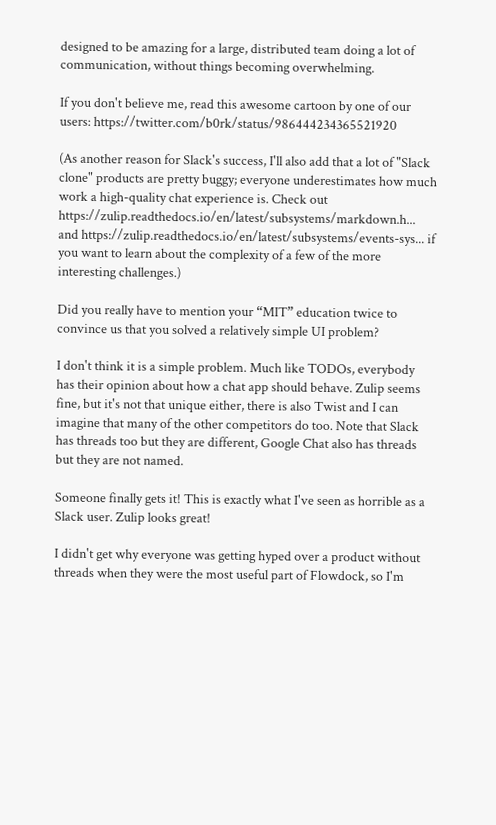designed to be amazing for a large, distributed team doing a lot of communication, without things becoming overwhelming.

If you don't believe me, read this awesome cartoon by one of our users: https://twitter.com/b0rk/status/986444234365521920

(As another reason for Slack's success, I'll also add that a lot of "Slack clone" products are pretty buggy; everyone underestimates how much work a high-quality chat experience is. Check out https://zulip.readthedocs.io/en/latest/subsystems/markdown.h... and https://zulip.readthedocs.io/en/latest/subsystems/events-sys... if you want to learn about the complexity of a few of the more interesting challenges.)

Did you really have to mention your “MIT” education twice to convince us that you solved a relatively simple UI problem?

I don't think it is a simple problem. Much like TODOs, everybody has their opinion about how a chat app should behave. Zulip seems fine, but it's not that unique either, there is also Twist and I can imagine that many of the other competitors do too. Note that Slack has threads too but they are different, Google Chat also has threads but they are not named.

Someone finally gets it! This is exactly what I've seen as horrible as a Slack user. Zulip looks great!

I didn't get why everyone was getting hyped over a product without threads when they were the most useful part of Flowdock, so I'm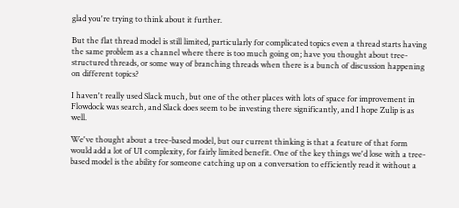glad you're trying to think about it further.

But the flat thread model is still limited, particularly for complicated topics even a thread starts having the same problem as a channel where there is too much going on; have you thought about tree-structured threads, or some way of branching threads when there is a bunch of discussion happening on different topics?

I haven't really used Slack much, but one of the other places with lots of space for improvement in Flowdock was search, and Slack does seem to be investing there significantly, and I hope Zulip is as well.

We've thought about a tree-based model, but our current thinking is that a feature of that form would add a lot of UI complexity, for fairly limited benefit. One of the key things we'd lose with a tree-based model is the ability for someone catching up on a conversation to efficiently read it without a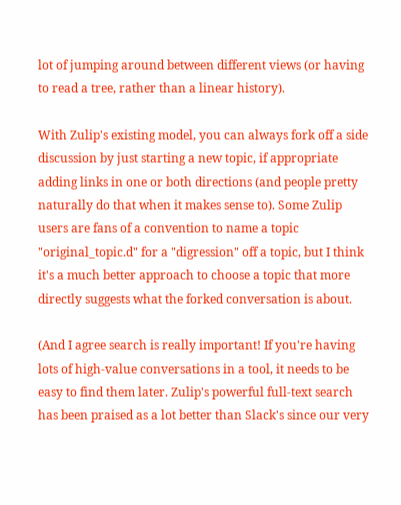lot of jumping around between different views (or having to read a tree, rather than a linear history).

With Zulip's existing model, you can always fork off a side discussion by just starting a new topic, if appropriate adding links in one or both directions (and people pretty naturally do that when it makes sense to). Some Zulip users are fans of a convention to name a topic "original_topic.d" for a "digression" off a topic, but I think it's a much better approach to choose a topic that more directly suggests what the forked conversation is about.

(And I agree search is really important! If you're having lots of high-value conversations in a tool, it needs to be easy to find them later. Zulip's powerful full-text search has been praised as a lot better than Slack's since our very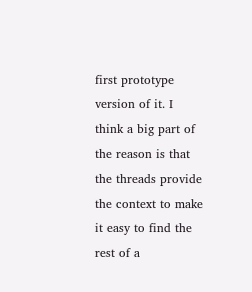first prototype version of it. I think a big part of the reason is that the threads provide the context to make it easy to find the rest of a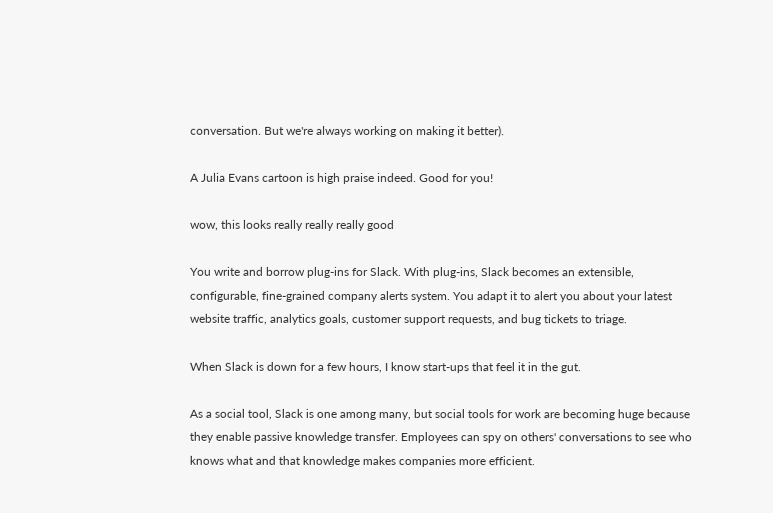conversation. But we're always working on making it better).

A Julia Evans cartoon is high praise indeed. Good for you!

wow, this looks really really really good

You write and borrow plug-ins for Slack. With plug-ins, Slack becomes an extensible, configurable, fine-grained company alerts system. You adapt it to alert you about your latest website traffic, analytics goals, customer support requests, and bug tickets to triage.

When Slack is down for a few hours, I know start-ups that feel it in the gut.

As a social tool, Slack is one among many, but social tools for work are becoming huge because they enable passive knowledge transfer. Employees can spy on others' conversations to see who knows what and that knowledge makes companies more efficient.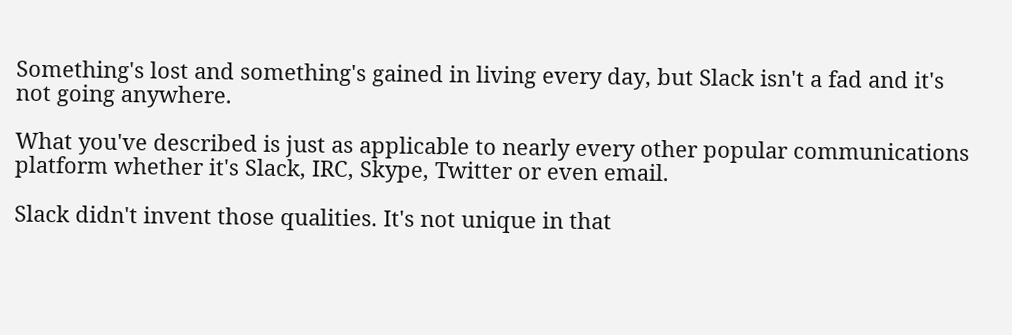Something's lost and something's gained in living every day, but Slack isn't a fad and it's not going anywhere.

What you've described is just as applicable to nearly every other popular communications platform whether it's Slack, IRC, Skype, Twitter or even email.

Slack didn't invent those qualities. It's not unique in that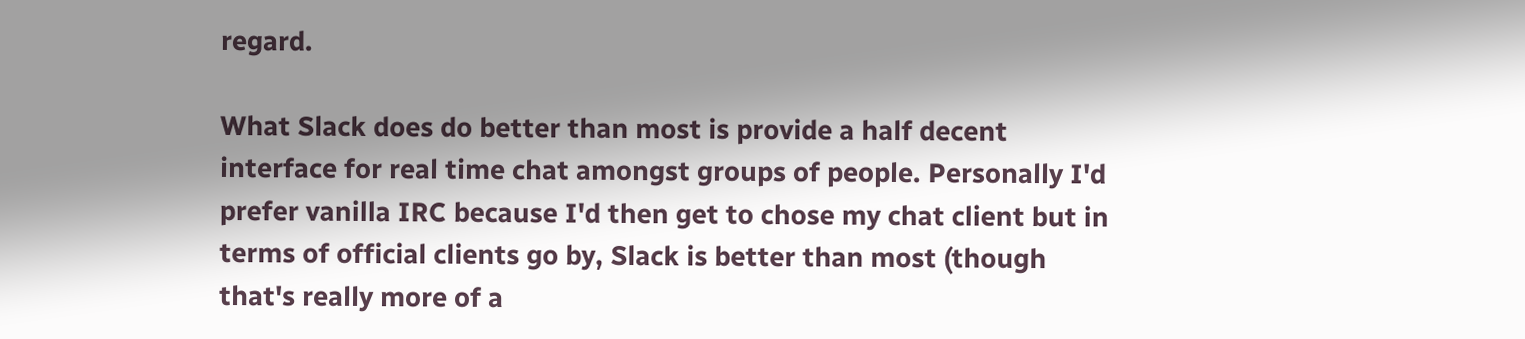regard.

What Slack does do better than most is provide a half decent interface for real time chat amongst groups of people. Personally I'd prefer vanilla IRC because I'd then get to chose my chat client but in terms of official clients go by, Slack is better than most (though that's really more of a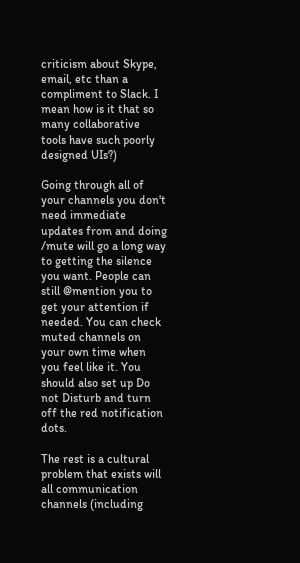criticism about Skype, email, etc than a compliment to Slack. I mean how is it that so many collaborative tools have such poorly designed UIs?)

Going through all of your channels you don't need immediate updates from and doing /mute will go a long way to getting the silence you want. People can still @mention you to get your attention if needed. You can check muted channels on your own time when you feel like it. You should also set up Do not Disturb and turn off the red notification dots.

The rest is a cultural problem that exists will all communication channels (including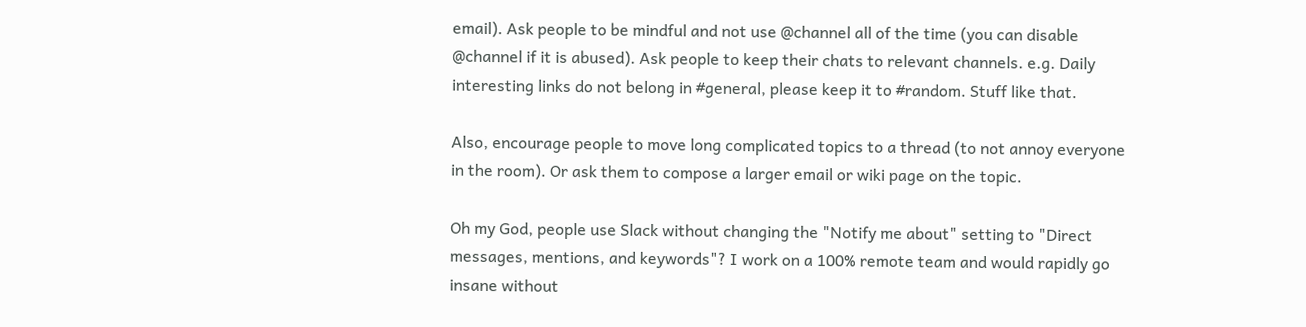email). Ask people to be mindful and not use @channel all of the time (you can disable @channel if it is abused). Ask people to keep their chats to relevant channels. e.g. Daily interesting links do not belong in #general, please keep it to #random. Stuff like that.

Also, encourage people to move long complicated topics to a thread (to not annoy everyone in the room). Or ask them to compose a larger email or wiki page on the topic.

Oh my God, people use Slack without changing the "Notify me about" setting to "Direct messages, mentions, and keywords"? I work on a 100% remote team and would rapidly go insane without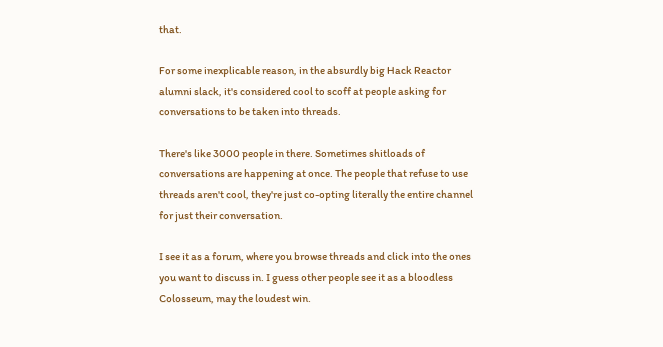that.

For some inexplicable reason, in the absurdly big Hack Reactor alumni slack, it's considered cool to scoff at people asking for conversations to be taken into threads.

There's like 3000 people in there. Sometimes shitloads of conversations are happening at once. The people that refuse to use threads aren't cool, they're just co-opting literally the entire channel for just their conversation.

I see it as a forum, where you browse threads and click into the ones you want to discuss in. I guess other people see it as a bloodless Colosseum, may the loudest win.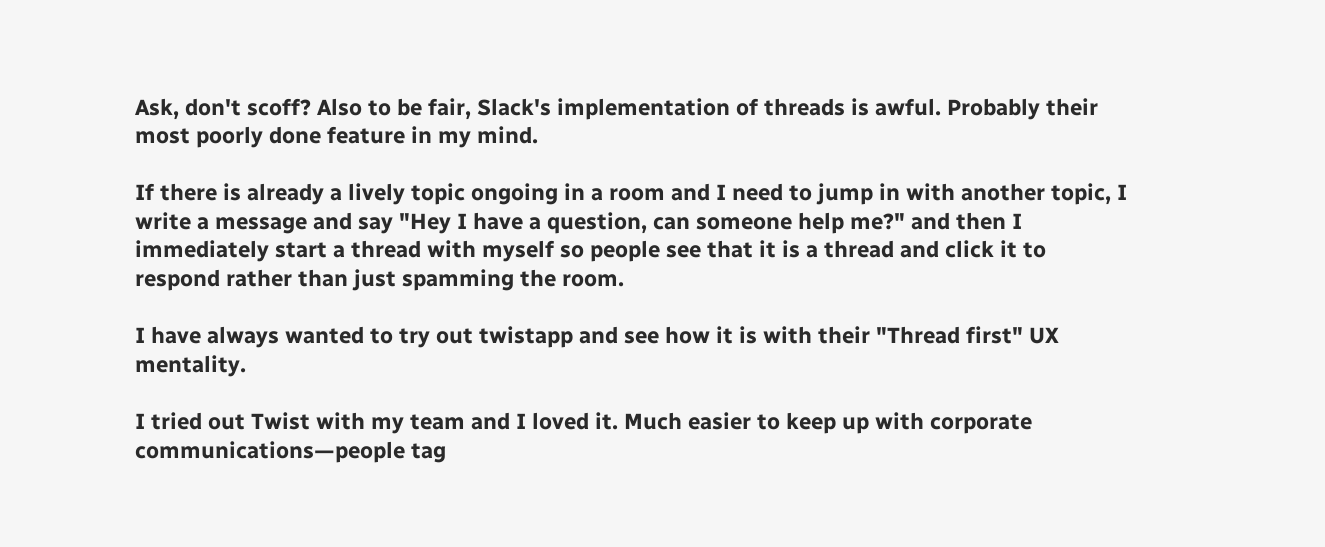Ask, don't scoff? Also to be fair, Slack's implementation of threads is awful. Probably their most poorly done feature in my mind.

If there is already a lively topic ongoing in a room and I need to jump in with another topic, I write a message and say "Hey I have a question, can someone help me?" and then I immediately start a thread with myself so people see that it is a thread and click it to respond rather than just spamming the room.

I have always wanted to try out twistapp and see how it is with their "Thread first" UX mentality.

I tried out Twist with my team and I loved it. Much easier to keep up with corporate communications—people tag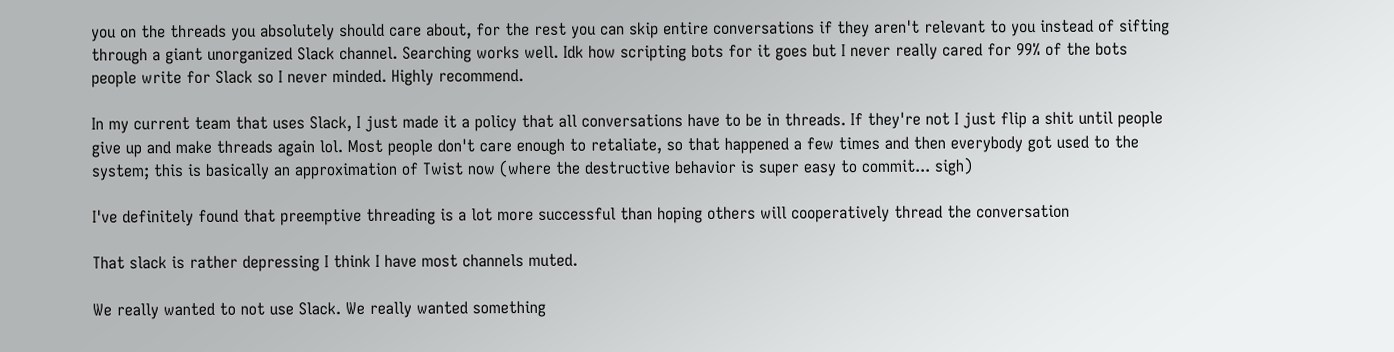you on the threads you absolutely should care about, for the rest you can skip entire conversations if they aren't relevant to you instead of sifting through a giant unorganized Slack channel. Searching works well. Idk how scripting bots for it goes but I never really cared for 99% of the bots people write for Slack so I never minded. Highly recommend.

In my current team that uses Slack, I just made it a policy that all conversations have to be in threads. If they're not I just flip a shit until people give up and make threads again lol. Most people don't care enough to retaliate, so that happened a few times and then everybody got used to the system; this is basically an approximation of Twist now (where the destructive behavior is super easy to commit... sigh)

I've definitely found that preemptive threading is a lot more successful than hoping others will cooperatively thread the conversation

That slack is rather depressing I think I have most channels muted.

We really wanted to not use Slack. We really wanted something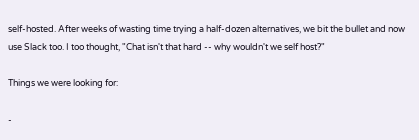self-hosted. After weeks of wasting time trying a half-dozen alternatives, we bit the bullet and now use Slack too. I too thought, "Chat isn't that hard -- why wouldn't we self host?"

Things we were looking for:

-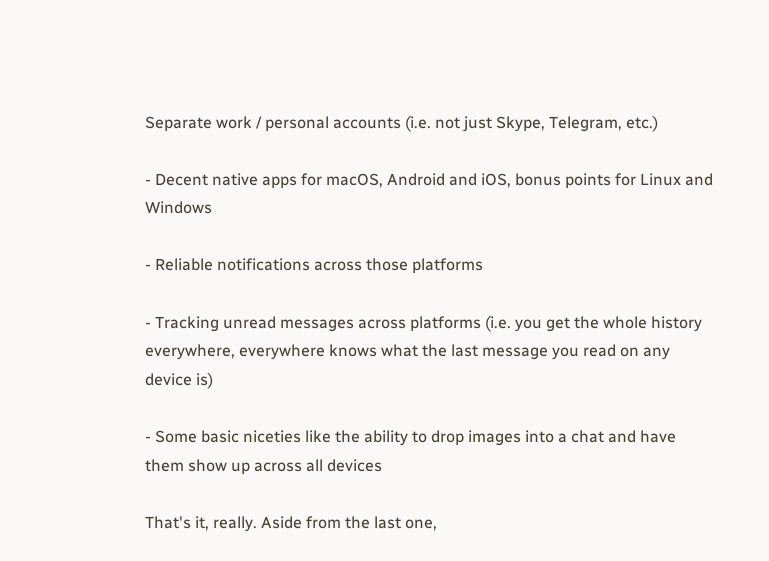Separate work / personal accounts (i.e. not just Skype, Telegram, etc.)

- Decent native apps for macOS, Android and iOS, bonus points for Linux and Windows

- Reliable notifications across those platforms

- Tracking unread messages across platforms (i.e. you get the whole history everywhere, everywhere knows what the last message you read on any device is)

- Some basic niceties like the ability to drop images into a chat and have them show up across all devices

That's it, really. Aside from the last one,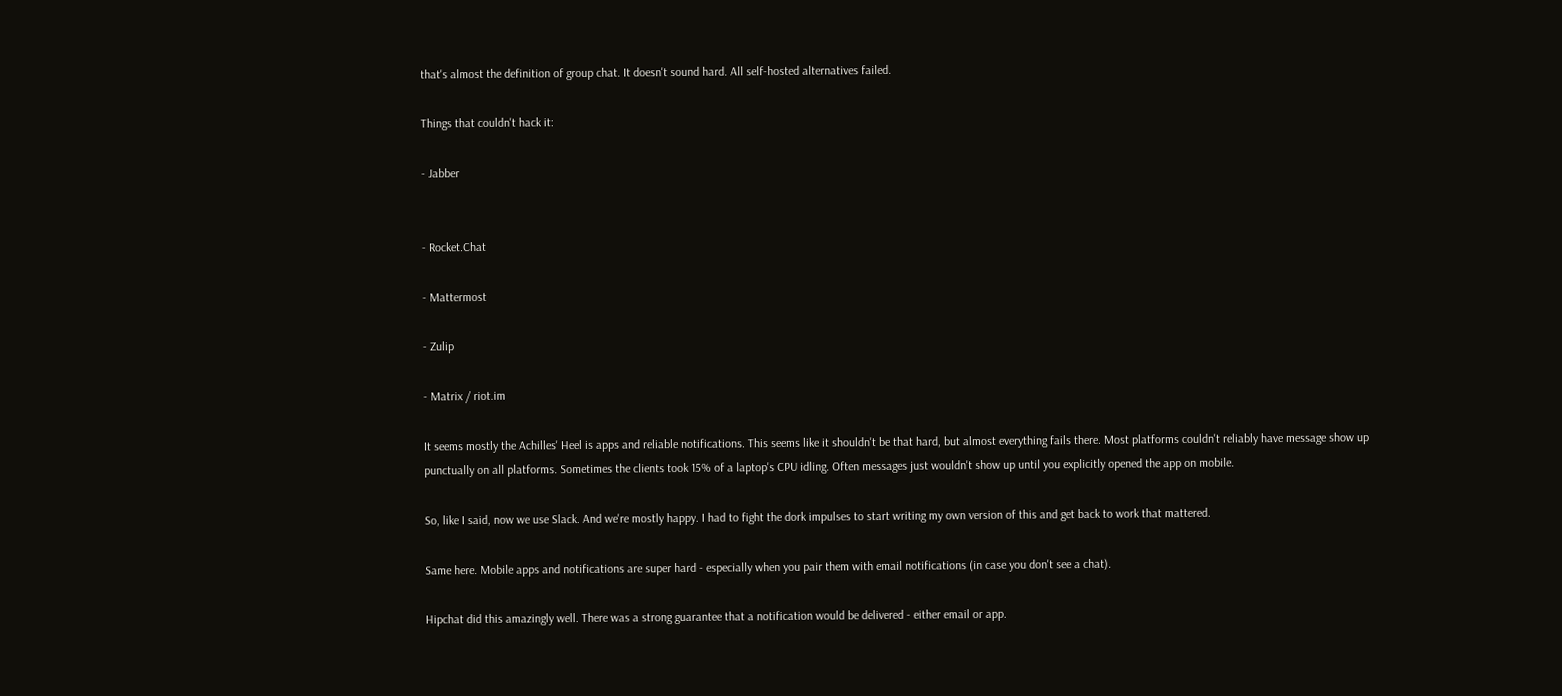that's almost the definition of group chat. It doesn't sound hard. All self-hosted alternatives failed.

Things that couldn't hack it:

- Jabber


- Rocket.Chat

- Mattermost

- Zulip

- Matrix / riot.im

It seems mostly the Achilles' Heel is apps and reliable notifications. This seems like it shouldn't be that hard, but almost everything fails there. Most platforms couldn't reliably have message show up punctually on all platforms. Sometimes the clients took 15% of a laptop's CPU idling. Often messages just wouldn't show up until you explicitly opened the app on mobile.

So, like I said, now we use Slack. And we're mostly happy. I had to fight the dork impulses to start writing my own version of this and get back to work that mattered.

Same here. Mobile apps and notifications are super hard - especially when you pair them with email notifications (in case you don't see a chat).

Hipchat did this amazingly well. There was a strong guarantee that a notification would be delivered - either email or app.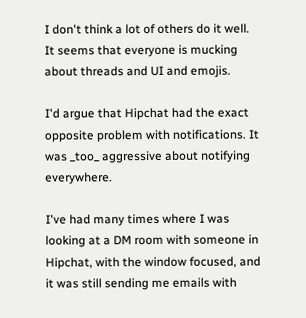I don't think a lot of others do it well. It seems that everyone is mucking about threads and UI and emojis.

I'd argue that Hipchat had the exact opposite problem with notifications. It was _too_ aggressive about notifying everywhere.

I've had many times where I was looking at a DM room with someone in Hipchat, with the window focused, and it was still sending me emails with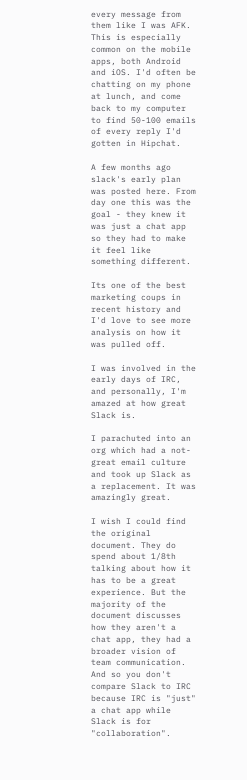every message from them like I was AFK. This is especially common on the mobile apps, both Android and iOS. I'd often be chatting on my phone at lunch, and come back to my computer to find 50-100 emails of every reply I'd gotten in Hipchat.

A few months ago slack's early plan was posted here. From day one this was the goal - they knew it was just a chat app so they had to make it feel like something different.

Its one of the best marketing coups in recent history and I'd love to see more analysis on how it was pulled off.

I was involved in the early days of IRC, and personally, I'm amazed at how great Slack is.

I parachuted into an org which had a not-great email culture and took up Slack as a replacement. It was amazingly great.

I wish I could find the original document. They do spend about 1/8th talking about how it has to be a great experience. But the majority of the document discusses how they aren't a chat app, they had a broader vision of team communication. And so you don't compare Slack to IRC because IRC is "just" a chat app while Slack is for "collaboration".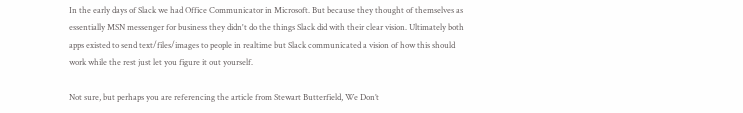In the early days of Slack we had Office Communicator in Microsoft. But because they thought of themselves as essentially MSN messenger for business they didn't do the things Slack did with their clear vision. Ultimately both apps existed to send text/files/images to people in realtime but Slack communicated a vision of how this should work while the rest just let you figure it out yourself.

Not sure, but perhaps you are referencing the article from Stewart Butterfield, We Don’t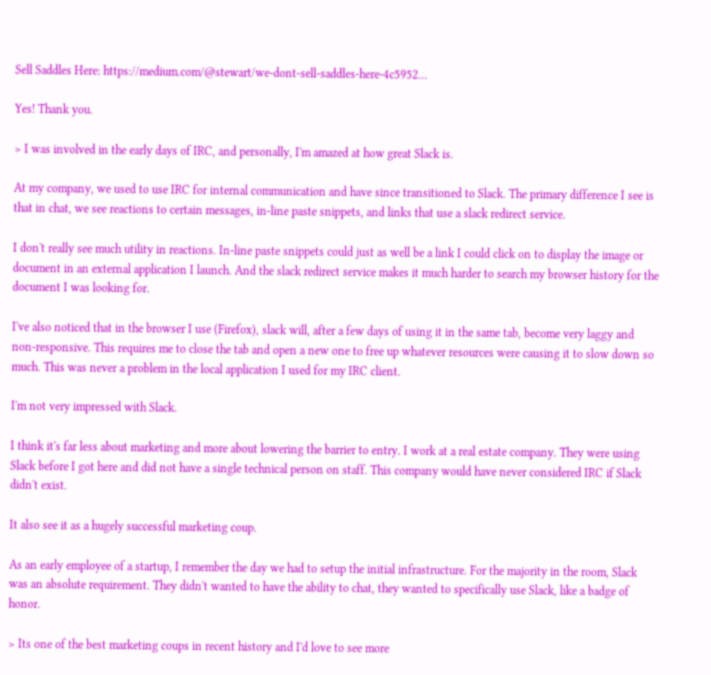Sell Saddles Here: https://medium.com/@stewart/we-dont-sell-saddles-here-4c5952...

Yes! Thank you.

> I was involved in the early days of IRC, and personally, I'm amazed at how great Slack is.

At my company, we used to use IRC for internal communication and have since transitioned to Slack. The primary difference I see is that in chat, we see reactions to certain messages, in-line paste snippets, and links that use a slack redirect service.

I don't really see much utility in reactions. In-line paste snippets could just as well be a link I could click on to display the image or document in an external application I launch. And the slack redirect service makes it much harder to search my browser history for the document I was looking for.

I've also noticed that in the browser I use (Firefox), slack will, after a few days of using it in the same tab, become very laggy and non-responsive. This requires me to close the tab and open a new one to free up whatever resources were causing it to slow down so much. This was never a problem in the local application I used for my IRC client.

I'm not very impressed with Slack.

I think it's far less about marketing and more about lowering the barrier to entry. I work at a real estate company. They were using Slack before I got here and did not have a single technical person on staff. This company would have never considered IRC if Slack didn't exist.

It also see it as a hugely successful marketing coup.

As an early employee of a startup, I remember the day we had to setup the initial infrastructure. For the majority in the room, Slack was an absolute requirement. They didn't wanted to have the ability to chat, they wanted to specifically use Slack, like a badge of honor.

> Its one of the best marketing coups in recent history and I'd love to see more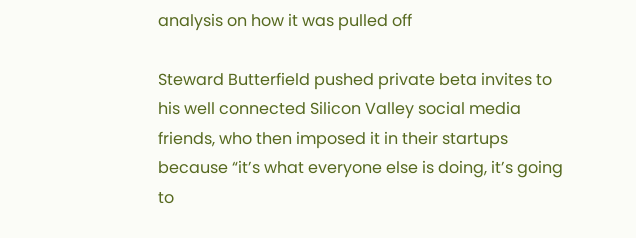analysis on how it was pulled off

Steward Butterfield pushed private beta invites to his well connected Silicon Valley social media friends, who then imposed it in their startups because “it’s what everyone else is doing, it’s going to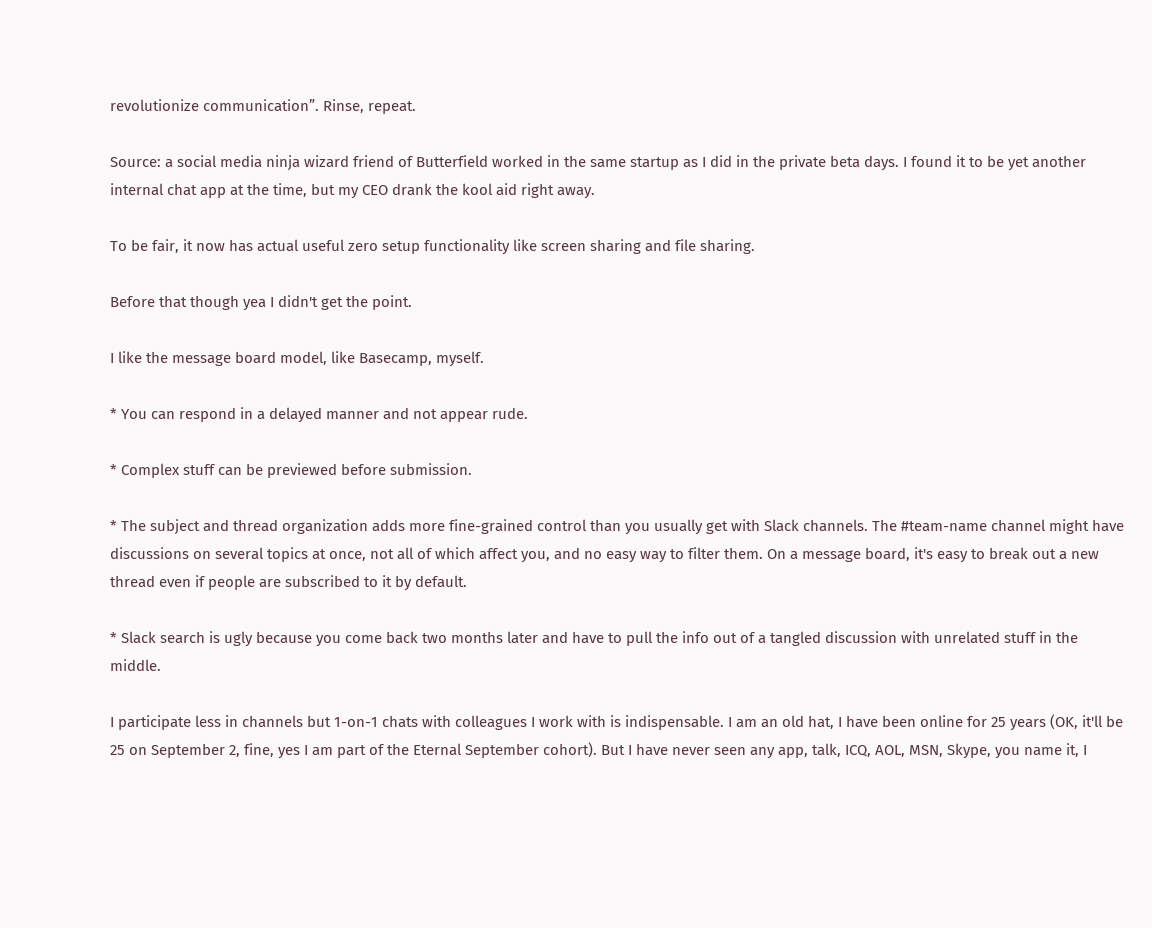revolutionize communication”. Rinse, repeat.

Source: a social media ninja wizard friend of Butterfield worked in the same startup as I did in the private beta days. I found it to be yet another internal chat app at the time, but my CEO drank the kool aid right away.

To be fair, it now has actual useful zero setup functionality like screen sharing and file sharing.

Before that though yea I didn't get the point.

I like the message board model, like Basecamp, myself.

* You can respond in a delayed manner and not appear rude.

* Complex stuff can be previewed before submission.

* The subject and thread organization adds more fine-grained control than you usually get with Slack channels. The #team-name channel might have discussions on several topics at once, not all of which affect you, and no easy way to filter them. On a message board, it's easy to break out a new thread even if people are subscribed to it by default.

* Slack search is ugly because you come back two months later and have to pull the info out of a tangled discussion with unrelated stuff in the middle.

I participate less in channels but 1-on-1 chats with colleagues I work with is indispensable. I am an old hat, I have been online for 25 years (OK, it'll be 25 on September 2, fine, yes I am part of the Eternal September cohort). But I have never seen any app, talk, ICQ, AOL, MSN, Skype, you name it, I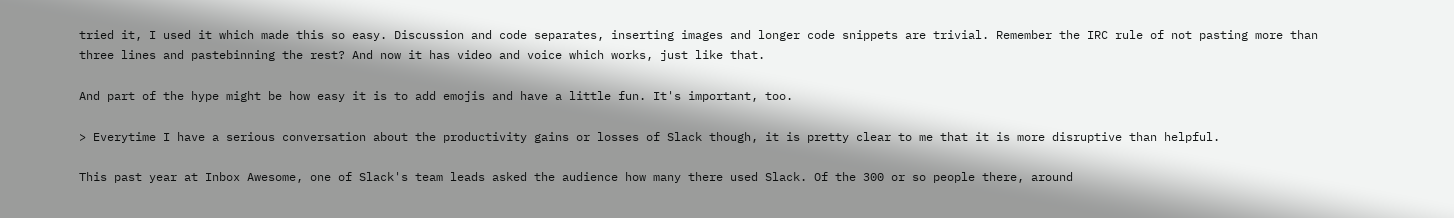tried it, I used it which made this so easy. Discussion and code separates, inserting images and longer code snippets are trivial. Remember the IRC rule of not pasting more than three lines and pastebinning the rest? And now it has video and voice which works, just like that.

And part of the hype might be how easy it is to add emojis and have a little fun. It's important, too.

> Everytime I have a serious conversation about the productivity gains or losses of Slack though, it is pretty clear to me that it is more disruptive than helpful.

This past year at Inbox Awesome, one of Slack's team leads asked the audience how many there used Slack. Of the 300 or so people there, around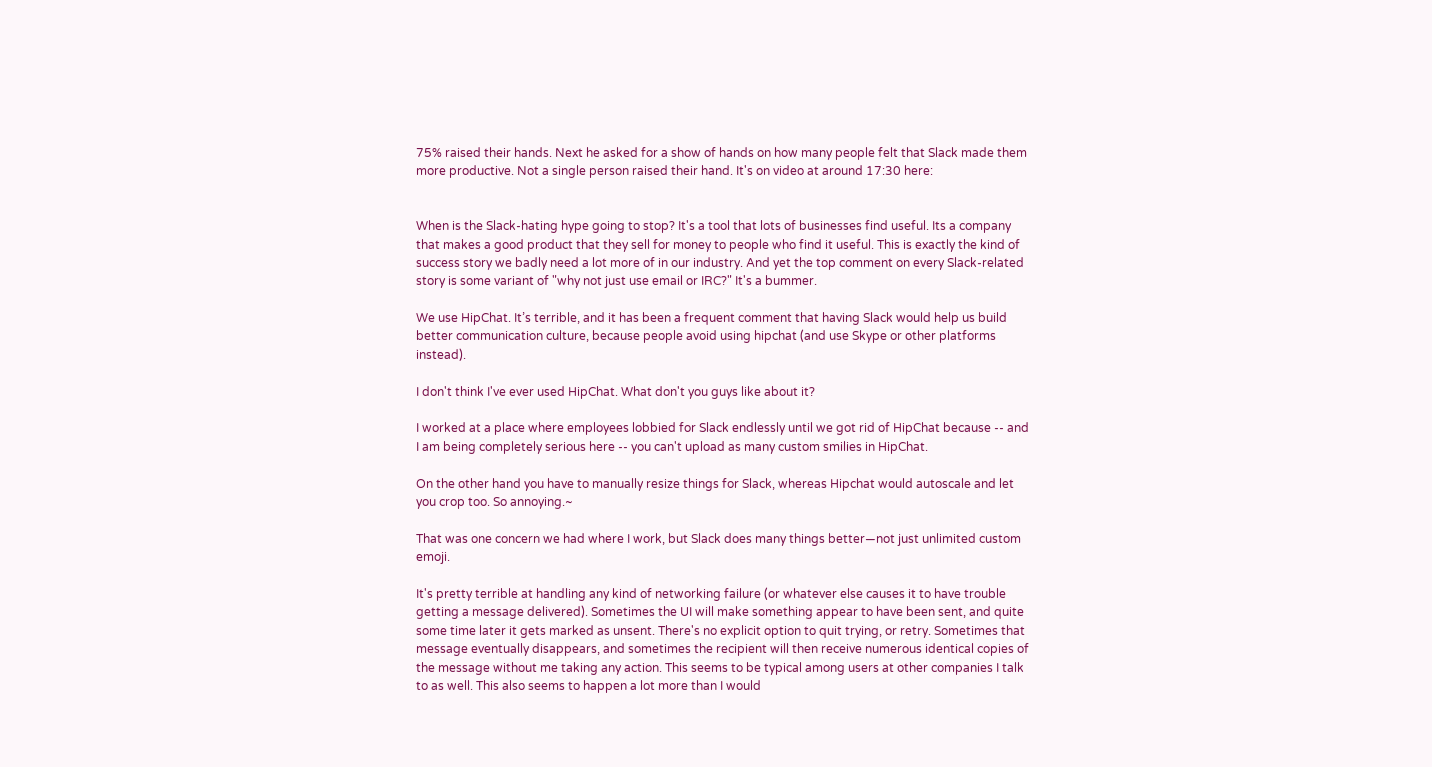75% raised their hands. Next he asked for a show of hands on how many people felt that Slack made them more productive. Not a single person raised their hand. It's on video at around 17:30 here:


When is the Slack-hating hype going to stop? It's a tool that lots of businesses find useful. Its a company that makes a good product that they sell for money to people who find it useful. This is exactly the kind of success story we badly need a lot more of in our industry. And yet the top comment on every Slack-related story is some variant of "why not just use email or IRC?" It's a bummer.

We use HipChat. It’s terrible, and it has been a frequent comment that having Slack would help us build better communication culture, because people avoid using hipchat (and use Skype or other platforms instead).

I don't think I've ever used HipChat. What don't you guys like about it?

I worked at a place where employees lobbied for Slack endlessly until we got rid of HipChat because -- and I am being completely serious here -- you can't upload as many custom smilies in HipChat.

On the other hand you have to manually resize things for Slack, whereas Hipchat would autoscale and let you crop too. So annoying.~

That was one concern we had where I work, but Slack does many things better—not just unlimited custom emoji.

It's pretty terrible at handling any kind of networking failure (or whatever else causes it to have trouble getting a message delivered). Sometimes the UI will make something appear to have been sent, and quite some time later it gets marked as unsent. There's no explicit option to quit trying, or retry. Sometimes that message eventually disappears, and sometimes the recipient will then receive numerous identical copies of the message without me taking any action. This seems to be typical among users at other companies I talk to as well. This also seems to happen a lot more than I would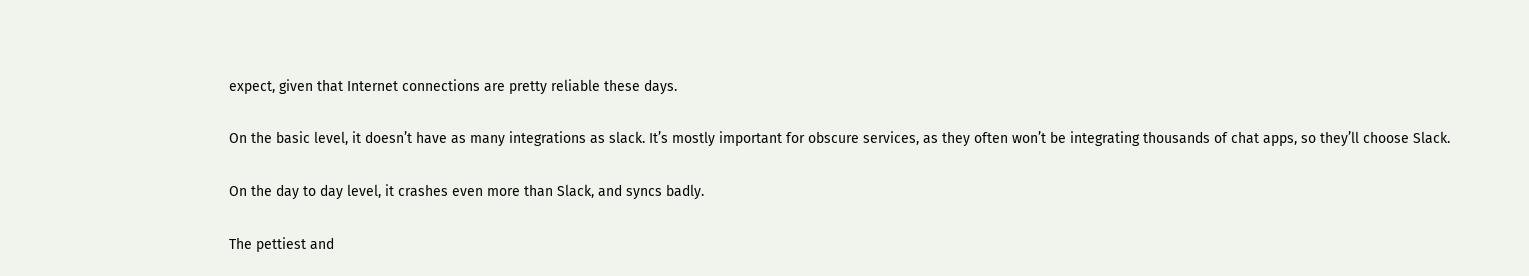expect, given that Internet connections are pretty reliable these days.

On the basic level, it doesn’t have as many integrations as slack. It’s mostly important for obscure services, as they often won’t be integrating thousands of chat apps, so they’ll choose Slack.

On the day to day level, it crashes even more than Slack, and syncs badly.

The pettiest and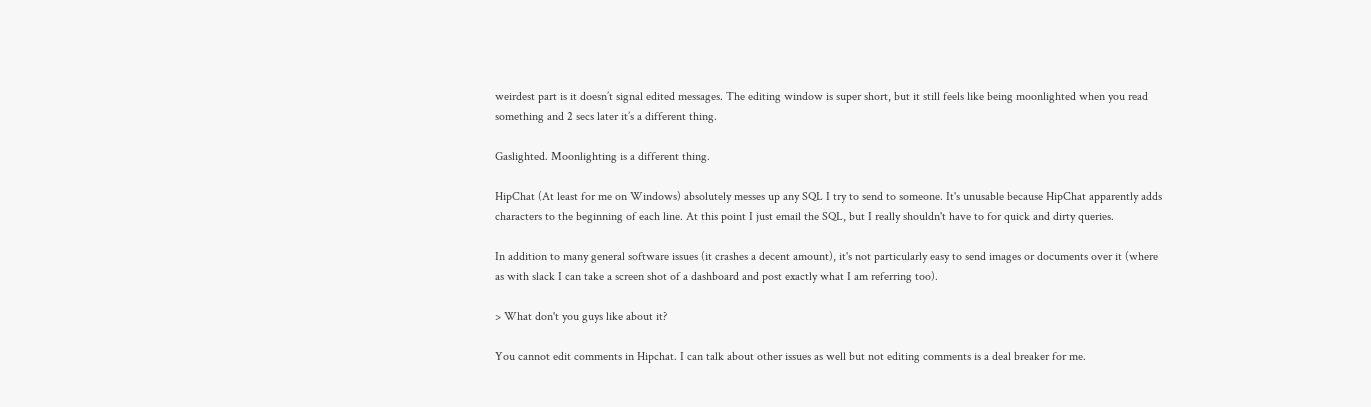weirdest part is it doesn’t signal edited messages. The editing window is super short, but it still feels like being moonlighted when you read something and 2 secs later it’s a different thing.

Gaslighted. Moonlighting is a different thing.

HipChat (At least for me on Windows) absolutely messes up any SQL I try to send to someone. It's unusable because HipChat apparently adds characters to the beginning of each line. At this point I just email the SQL, but I really shouldn't have to for quick and dirty queries.

In addition to many general software issues (it crashes a decent amount), it's not particularly easy to send images or documents over it (where as with slack I can take a screen shot of a dashboard and post exactly what I am referring too).

> What don't you guys like about it?

You cannot edit comments in Hipchat. I can talk about other issues as well but not editing comments is a deal breaker for me.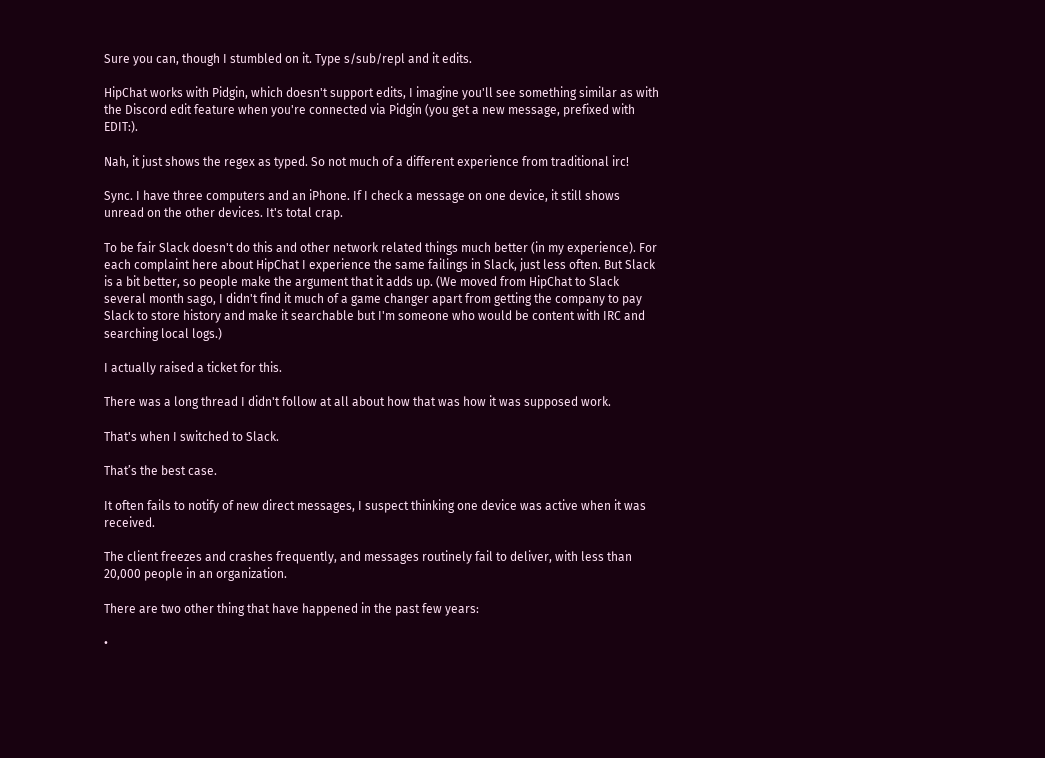Sure you can, though I stumbled on it. Type s/sub/repl and it edits.

HipChat works with Pidgin, which doesn't support edits, I imagine you'll see something similar as with the Discord edit feature when you're connected via Pidgin (you get a new message, prefixed with EDIT:).

Nah, it just shows the regex as typed. So not much of a different experience from traditional irc!

Sync. I have three computers and an iPhone. If I check a message on one device, it still shows unread on the other devices. It's total crap.

To be fair Slack doesn't do this and other network related things much better (in my experience). For each complaint here about HipChat I experience the same failings in Slack, just less often. But Slack is a bit better, so people make the argument that it adds up. (We moved from HipChat to Slack several month sago, I didn't find it much of a game changer apart from getting the company to pay Slack to store history and make it searchable but I'm someone who would be content with IRC and searching local logs.)

I actually raised a ticket for this.

There was a long thread I didn't follow at all about how that was how it was supposed work.

That's when I switched to Slack.

That’s the best case.

It often fails to notify of new direct messages, I suspect thinking one device was active when it was received.

The client freezes and crashes frequently, and messages routinely fail to deliver, with less than 20,000 people in an organization.

There are two other thing that have happened in the past few years:

•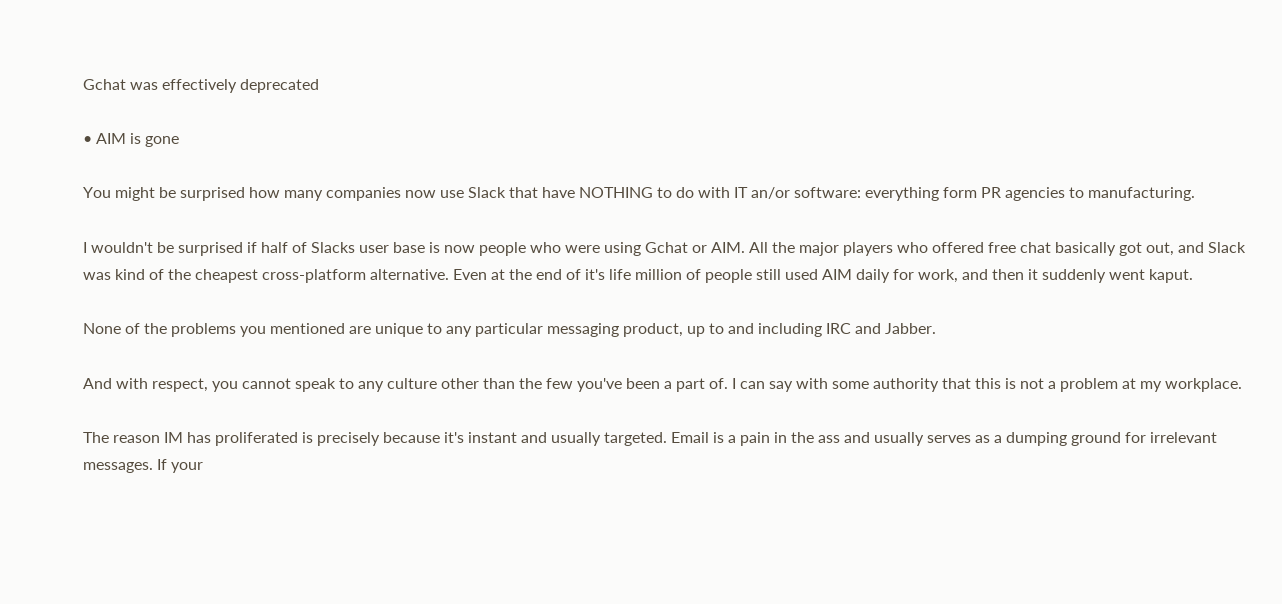Gchat was effectively deprecated

• AIM is gone

You might be surprised how many companies now use Slack that have NOTHING to do with IT an/or software: everything form PR agencies to manufacturing.

I wouldn't be surprised if half of Slacks user base is now people who were using Gchat or AIM. All the major players who offered free chat basically got out, and Slack was kind of the cheapest cross-platform alternative. Even at the end of it's life million of people still used AIM daily for work, and then it suddenly went kaput.

None of the problems you mentioned are unique to any particular messaging product, up to and including IRC and Jabber.

And with respect, you cannot speak to any culture other than the few you've been a part of. I can say with some authority that this is not a problem at my workplace.

The reason IM has proliferated is precisely because it's instant and usually targeted. Email is a pain in the ass and usually serves as a dumping ground for irrelevant messages. If your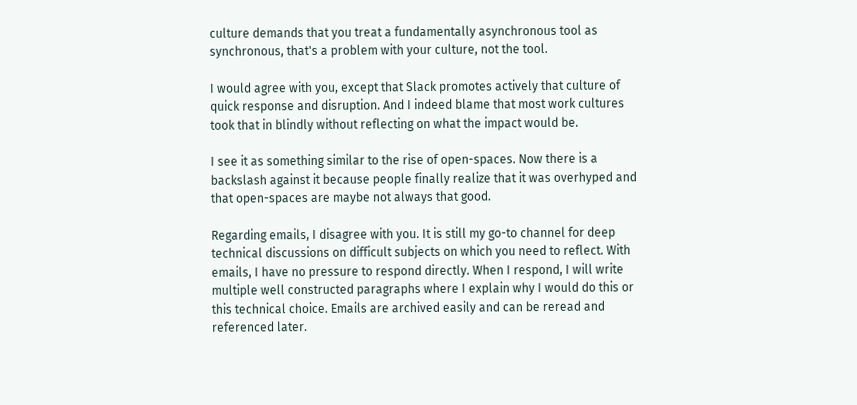culture demands that you treat a fundamentally asynchronous tool as synchronous, that's a problem with your culture, not the tool.

I would agree with you, except that Slack promotes actively that culture of quick response and disruption. And I indeed blame that most work cultures took that in blindly without reflecting on what the impact would be.

I see it as something similar to the rise of open-spaces. Now there is a backslash against it because people finally realize that it was overhyped and that open-spaces are maybe not always that good.

Regarding emails, I disagree with you. It is still my go-to channel for deep technical discussions on difficult subjects on which you need to reflect. With emails, I have no pressure to respond directly. When I respond, I will write multiple well constructed paragraphs where I explain why I would do this or this technical choice. Emails are archived easily and can be reread and referenced later.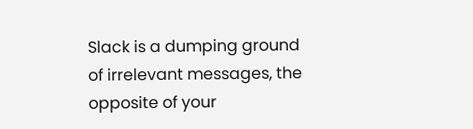Slack is a dumping ground of irrelevant messages, the opposite of your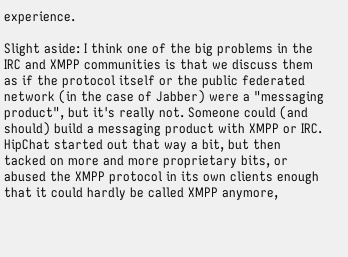experience.

Slight aside: I think one of the big problems in the IRC and XMPP communities is that we discuss them as if the protocol itself or the public federated network (in the case of Jabber) were a "messaging product", but it's really not. Someone could (and should) build a messaging product with XMPP or IRC. HipChat started out that way a bit, but then tacked on more and more proprietary bits, or abused the XMPP protocol in its own clients enough that it could hardly be called XMPP anymore,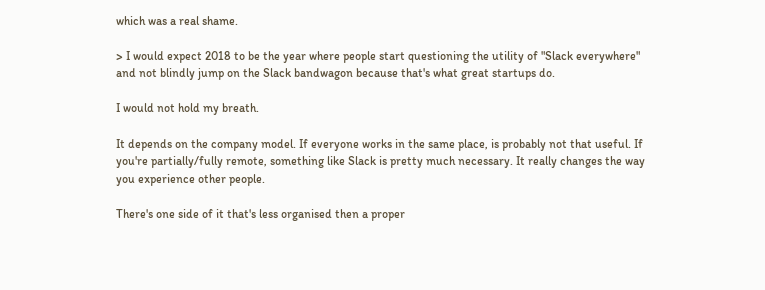which was a real shame.

> I would expect 2018 to be the year where people start questioning the utility of "Slack everywhere" and not blindly jump on the Slack bandwagon because that's what great startups do.

I would not hold my breath.

It depends on the company model. If everyone works in the same place, is probably not that useful. If you're partially/fully remote, something like Slack is pretty much necessary. It really changes the way you experience other people.

There's one side of it that's less organised then a proper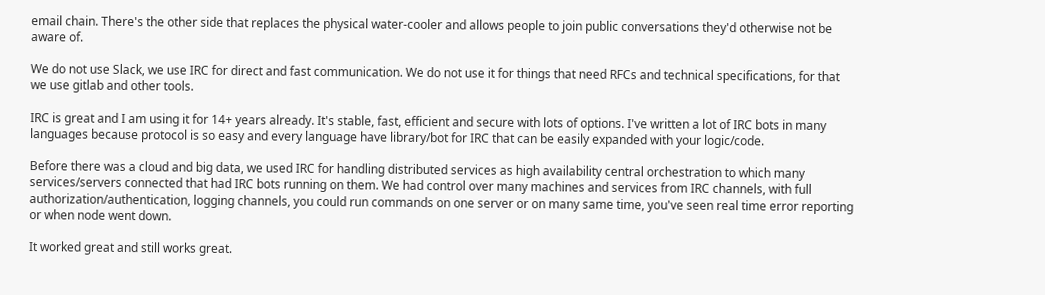email chain. There's the other side that replaces the physical water-cooler and allows people to join public conversations they'd otherwise not be aware of.

We do not use Slack, we use IRC for direct and fast communication. We do not use it for things that need RFCs and technical specifications, for that we use gitlab and other tools.

IRC is great and I am using it for 14+ years already. It's stable, fast, efficient and secure with lots of options. I've written a lot of IRC bots in many languages because protocol is so easy and every language have library/bot for IRC that can be easily expanded with your logic/code.

Before there was a cloud and big data, we used IRC for handling distributed services as high availability central orchestration to which many services/servers connected that had IRC bots running on them. We had control over many machines and services from IRC channels, with full authorization/authentication, logging channels, you could run commands on one server or on many same time, you've seen real time error reporting or when node went down.

It worked great and still works great.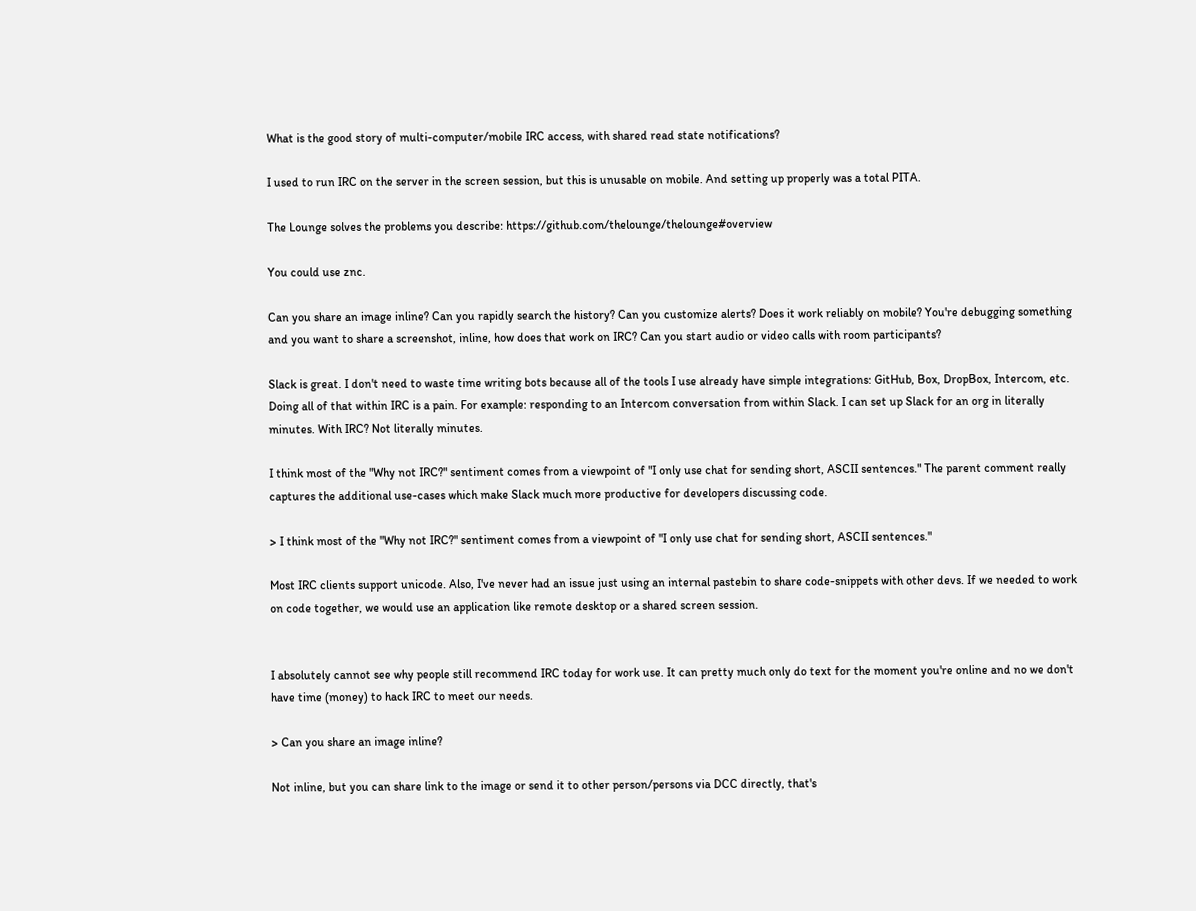What is the good story of multi-computer/mobile IRC access, with shared read state notifications?

I used to run IRC on the server in the screen session, but this is unusable on mobile. And setting up properly was a total PITA.

The Lounge solves the problems you describe: https://github.com/thelounge/thelounge#overview

You could use znc.

Can you share an image inline? Can you rapidly search the history? Can you customize alerts? Does it work reliably on mobile? You're debugging something and you want to share a screenshot, inline, how does that work on IRC? Can you start audio or video calls with room participants?

Slack is great. I don't need to waste time writing bots because all of the tools I use already have simple integrations: GitHub, Box, DropBox, Intercom, etc. Doing all of that within IRC is a pain. For example: responding to an Intercom conversation from within Slack. I can set up Slack for an org in literally minutes. With IRC? Not literally minutes.

I think most of the "Why not IRC?" sentiment comes from a viewpoint of "I only use chat for sending short, ASCII sentences." The parent comment really captures the additional use-cases which make Slack much more productive for developers discussing code.

> I think most of the "Why not IRC?" sentiment comes from a viewpoint of "I only use chat for sending short, ASCII sentences."

Most IRC clients support unicode. Also, I've never had an issue just using an internal pastebin to share code-snippets with other devs. If we needed to work on code together, we would use an application like remote desktop or a shared screen session.


I absolutely cannot see why people still recommend IRC today for work use. It can pretty much only do text for the moment you're online and no we don't have time (money) to hack IRC to meet our needs.

> Can you share an image inline?

Not inline, but you can share link to the image or send it to other person/persons via DCC directly, that's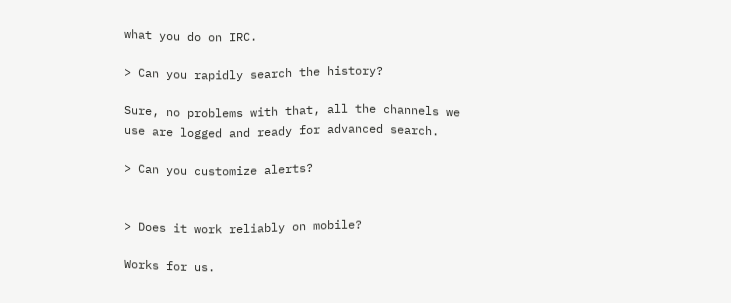what you do on IRC.

> Can you rapidly search the history?

Sure, no problems with that, all the channels we use are logged and ready for advanced search.

> Can you customize alerts?


> Does it work reliably on mobile?

Works for us.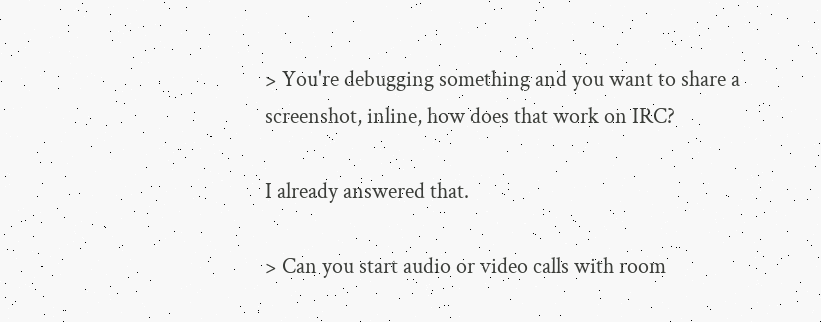> You're debugging something and you want to share a screenshot, inline, how does that work on IRC?

I already answered that.

> Can you start audio or video calls with room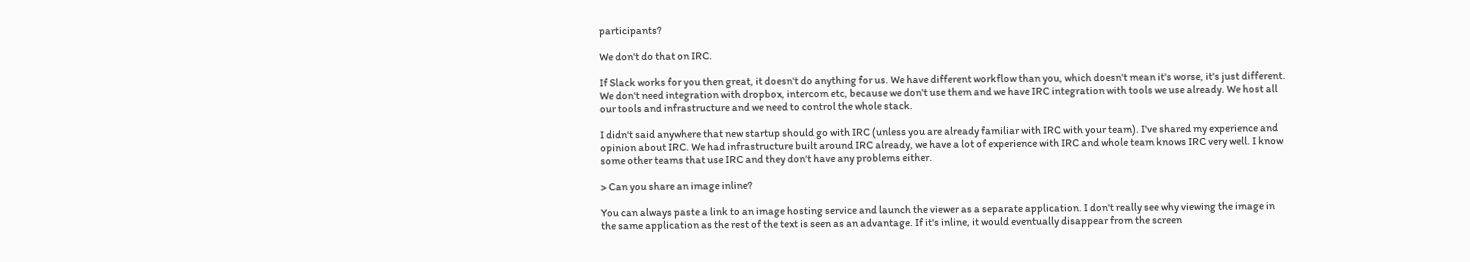participants?

We don't do that on IRC.

If Slack works for you then great, it doesn't do anything for us. We have different workflow than you, which doesn't mean it's worse, it's just different. We don't need integration with dropbox, intercom etc, because we don't use them and we have IRC integration with tools we use already. We host all our tools and infrastructure and we need to control the whole stack.

I didn't said anywhere that new startup should go with IRC (unless you are already familiar with IRC with your team). I've shared my experience and opinion about IRC. We had infrastructure built around IRC already, we have a lot of experience with IRC and whole team knows IRC very well. I know some other teams that use IRC and they don't have any problems either.

> Can you share an image inline?

You can always paste a link to an image hosting service and launch the viewer as a separate application. I don't really see why viewing the image in the same application as the rest of the text is seen as an advantage. If it's inline, it would eventually disappear from the screen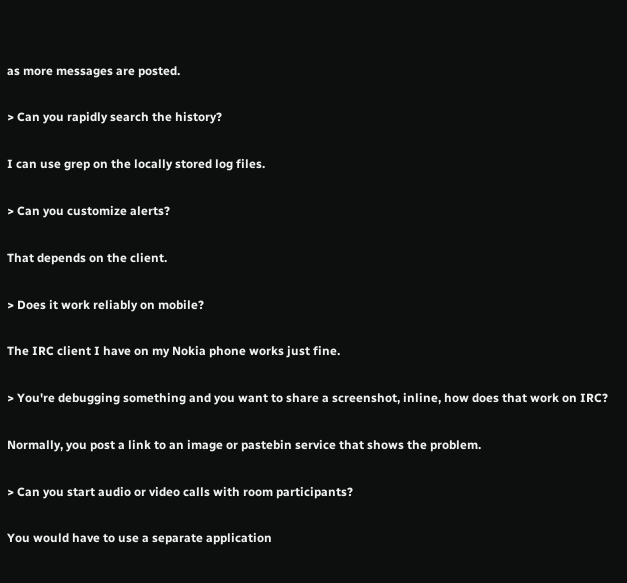as more messages are posted.

> Can you rapidly search the history?

I can use grep on the locally stored log files.

> Can you customize alerts?

That depends on the client.

> Does it work reliably on mobile?

The IRC client I have on my Nokia phone works just fine.

> You're debugging something and you want to share a screenshot, inline, how does that work on IRC?

Normally, you post a link to an image or pastebin service that shows the problem.

> Can you start audio or video calls with room participants?

You would have to use a separate application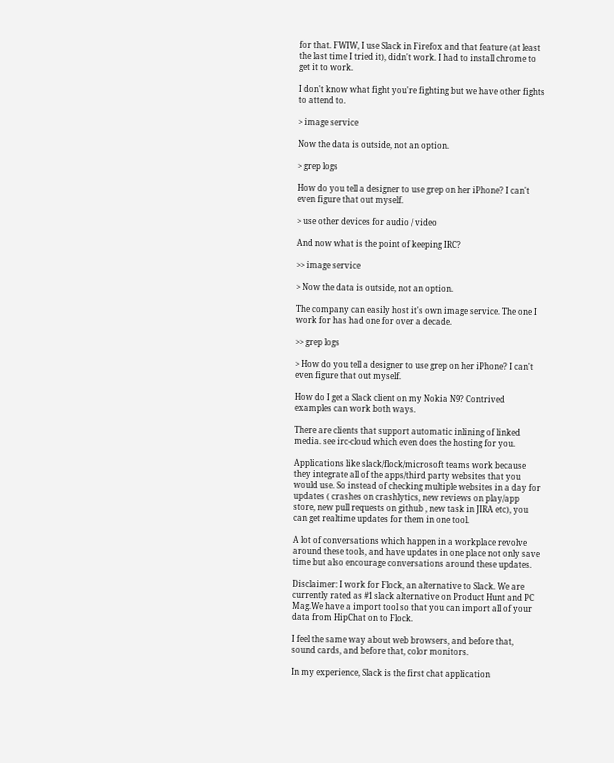for that. FWIW, I use Slack in Firefox and that feature (at least the last time I tried it), didn't work. I had to install chrome to get it to work.

I don't know what fight you're fighting but we have other fights to attend to.

> image service

Now the data is outside, not an option.

> grep logs

How do you tell a designer to use grep on her iPhone? I can't even figure that out myself.

> use other devices for audio / video

And now what is the point of keeping IRC?

>> image service

> Now the data is outside, not an option.

The company can easily host it's own image service. The one I work for has had one for over a decade.

>> grep logs

> How do you tell a designer to use grep on her iPhone? I can't even figure that out myself.

How do I get a Slack client on my Nokia N9? Contrived examples can work both ways.

There are clients that support automatic inlining of linked media. see irc-cloud which even does the hosting for you.

Applications like slack/flock/microsoft teams work because they integrate all of the apps/third party websites that you would use. So instead of checking multiple websites in a day for updates ( crashes on crashlytics, new reviews on play/app store, new pull requests on github , new task in JIRA etc), you can get realtime updates for them in one tool.

A lot of conversations which happen in a workplace revolve around these tools, and have updates in one place not only save time but also encourage conversations around these updates.

Disclaimer: I work for Flock, an alternative to Slack. We are currently rated as #1 slack alternative on Product Hunt and PC Mag.We have a import tool so that you can import all of your data from HipChat on to Flock.

I feel the same way about web browsers, and before that, sound cards, and before that, color monitors.

In my experience, Slack is the first chat application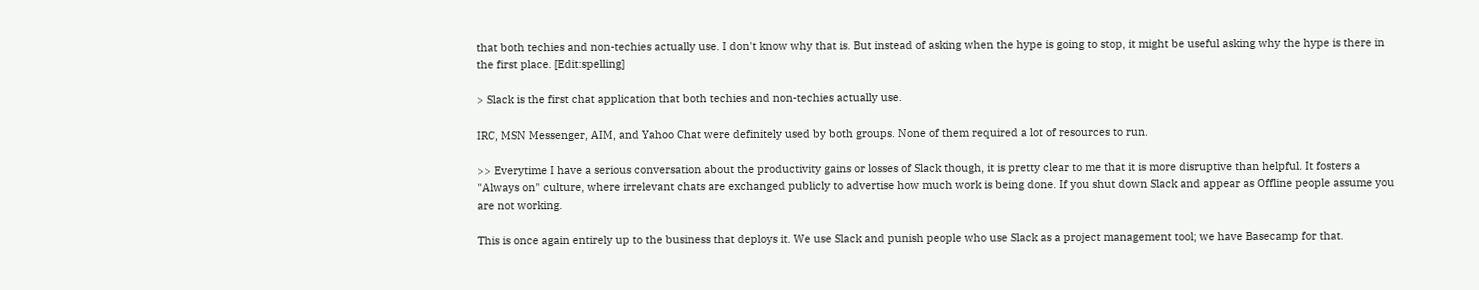that both techies and non-techies actually use. I don't know why that is. But instead of asking when the hype is going to stop, it might be useful asking why the hype is there in the first place. [Edit:spelling]

> Slack is the first chat application that both techies and non-techies actually use.

IRC, MSN Messenger, AIM, and Yahoo Chat were definitely used by both groups. None of them required a lot of resources to run.

>> Everytime I have a serious conversation about the productivity gains or losses of Slack though, it is pretty clear to me that it is more disruptive than helpful. It fosters a "Always on" culture, where irrelevant chats are exchanged publicly to advertise how much work is being done. If you shut down Slack and appear as Offline people assume you are not working.

This is once again entirely up to the business that deploys it. We use Slack and punish people who use Slack as a project management tool; we have Basecamp for that.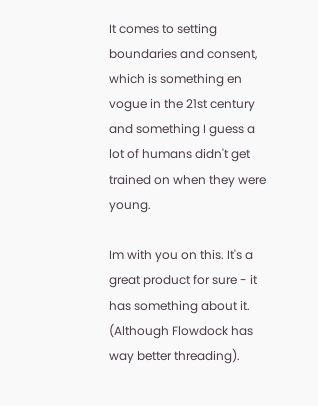It comes to setting boundaries and consent, which is something en vogue in the 21st century and something I guess a lot of humans didn't get trained on when they were young.

Im with you on this. It's a great product for sure - it has something about it. (Although Flowdock has way better threading).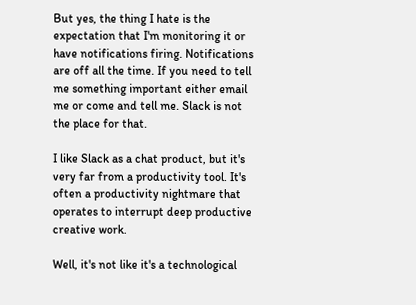But yes, the thing I hate is the expectation that I'm monitoring it or have notifications firing. Notifications are off all the time. If you need to tell me something important either email me or come and tell me. Slack is not the place for that.

I like Slack as a chat product, but it's very far from a productivity tool. It's often a productivity nightmare that operates to interrupt deep productive creative work.

Well, it's not like it's a technological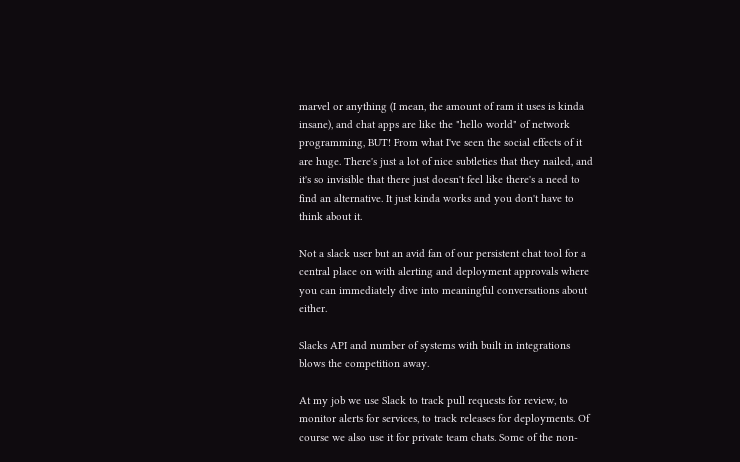marvel or anything (I mean, the amount of ram it uses is kinda insane), and chat apps are like the "hello world" of network programming, BUT! From what I've seen the social effects of it are huge. There's just a lot of nice subtleties that they nailed, and it's so invisible that there just doesn't feel like there's a need to find an alternative. It just kinda works and you don't have to think about it.

Not a slack user but an avid fan of our persistent chat tool for a central place on with alerting and deployment approvals where you can immediately dive into meaningful conversations about either.

Slacks API and number of systems with built in integrations blows the competition away.

At my job we use Slack to track pull requests for review, to monitor alerts for services, to track releases for deployments. Of course we also use it for private team chats. Some of the non-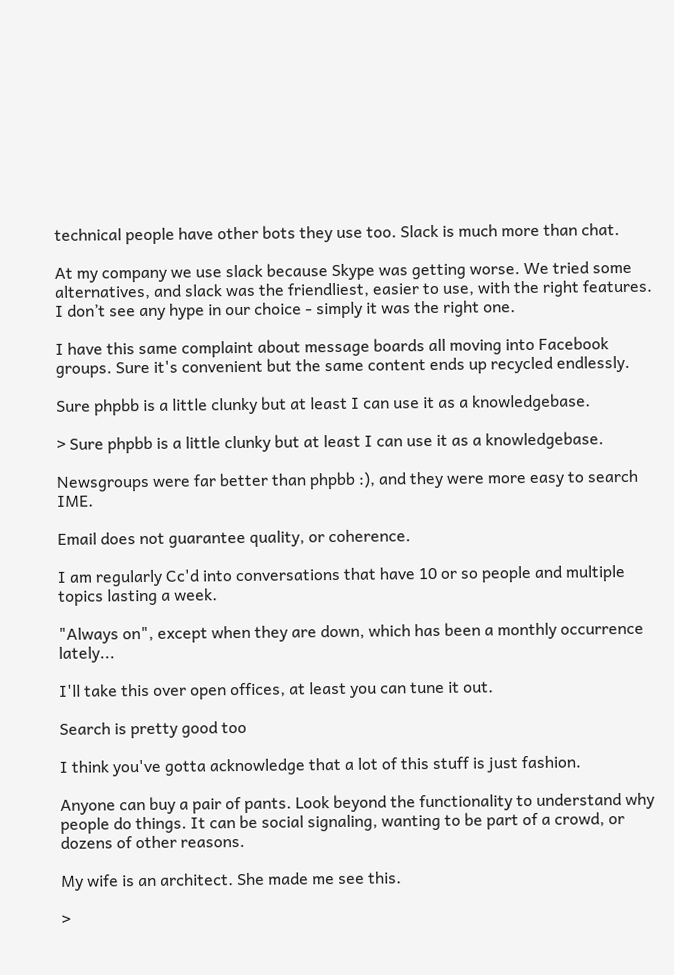technical people have other bots they use too. Slack is much more than chat.

At my company we use slack because Skype was getting worse. We tried some alternatives, and slack was the friendliest, easier to use, with the right features. I don’t see any hype in our choice - simply it was the right one.

I have this same complaint about message boards all moving into Facebook groups. Sure it's convenient but the same content ends up recycled endlessly.

Sure phpbb is a little clunky but at least I can use it as a knowledgebase.

> Sure phpbb is a little clunky but at least I can use it as a knowledgebase.

Newsgroups were far better than phpbb :), and they were more easy to search IME.

Email does not guarantee quality, or coherence.

I am regularly Cc'd into conversations that have 10 or so people and multiple topics lasting a week.

"Always on", except when they are down, which has been a monthly occurrence lately...

I'll take this over open offices, at least you can tune it out.

Search is pretty good too

I think you've gotta acknowledge that a lot of this stuff is just fashion.

Anyone can buy a pair of pants. Look beyond the functionality to understand why people do things. It can be social signaling, wanting to be part of a crowd, or dozens of other reasons.

My wife is an architect. She made me see this.

>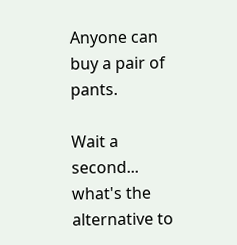Anyone can buy a pair of pants.

Wait a second... what's the alternative to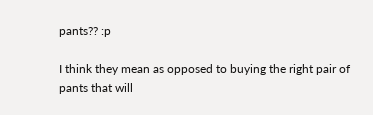pants?? :p

I think they mean as opposed to buying the right pair of pants that will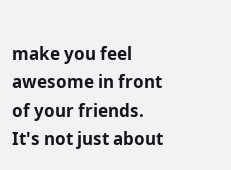make you feel awesome in front of your friends. It's not just about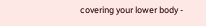covering your lower body -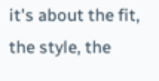it's about the fit, the style, the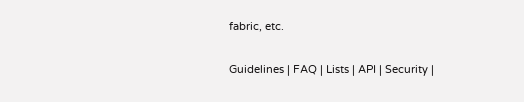fabric, etc.

Guidelines | FAQ | Lists | API | Security |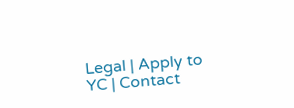Legal | Apply to YC | Contact